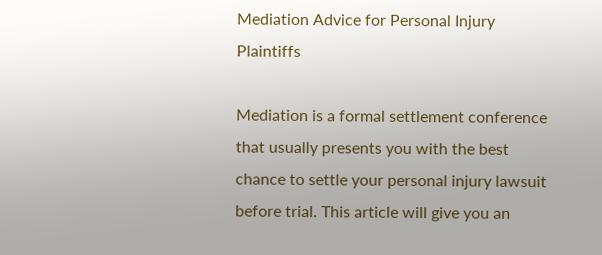Mediation Advice for Personal Injury Plaintiffs

Mediation is a formal settlement conference that usually presents you with the best chance to settle your personal injury lawsuit before trial. This article will give you an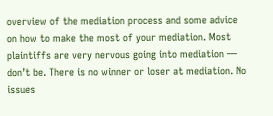overview of the mediation process and some advice on how to make the most of your mediation. Most plaintiffs are very nervous going into mediation — don’t be. There is no winner or loser at mediation. No issues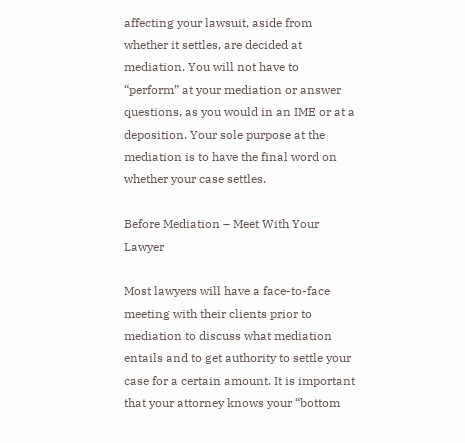affecting your lawsuit, aside from whether it settles, are decided at mediation. You will not have to “perform” at your mediation or answer questions, as you would in an IME or at a deposition. Your sole purpose at the mediation is to have the final word on whether your case settles.

Before Mediation – Meet With Your Lawyer

Most lawyers will have a face-to-face meeting with their clients prior to mediation to discuss what mediation entails and to get authority to settle your case for a certain amount. It is important that your attorney knows your “bottom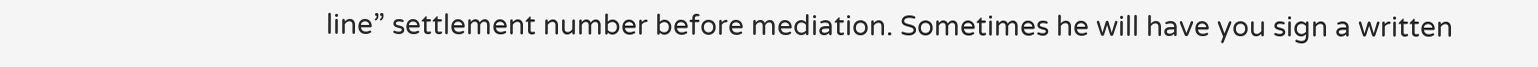line” settlement number before mediation. Sometimes he will have you sign a written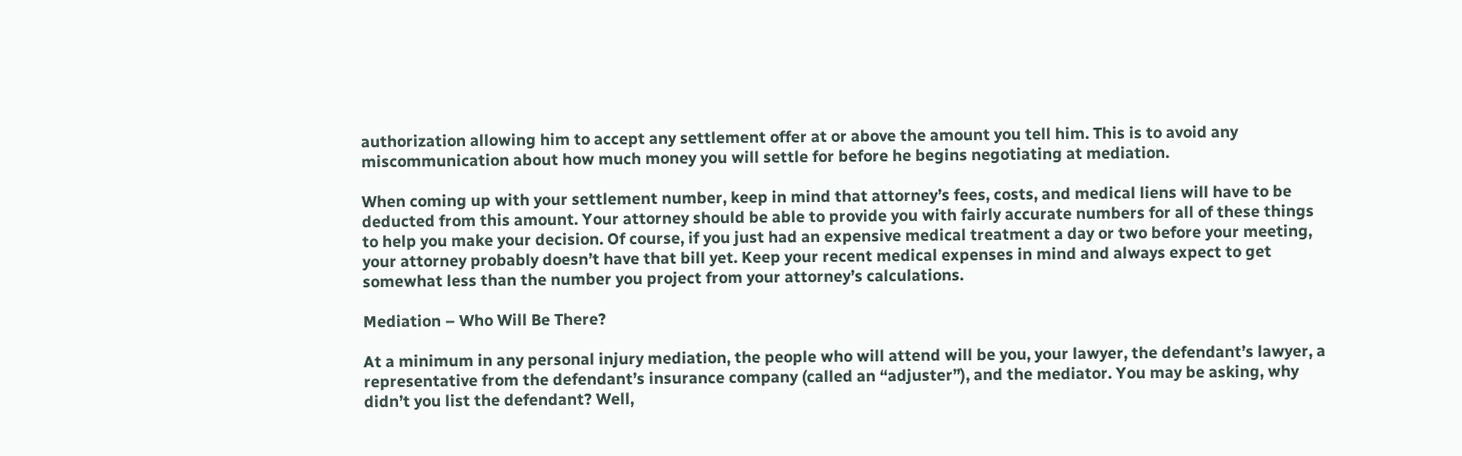authorization allowing him to accept any settlement offer at or above the amount you tell him. This is to avoid any miscommunication about how much money you will settle for before he begins negotiating at mediation.

When coming up with your settlement number, keep in mind that attorney’s fees, costs, and medical liens will have to be deducted from this amount. Your attorney should be able to provide you with fairly accurate numbers for all of these things to help you make your decision. Of course, if you just had an expensive medical treatment a day or two before your meeting, your attorney probably doesn’t have that bill yet. Keep your recent medical expenses in mind and always expect to get somewhat less than the number you project from your attorney’s calculations.

Mediation – Who Will Be There?

At a minimum in any personal injury mediation, the people who will attend will be you, your lawyer, the defendant’s lawyer, a representative from the defendant’s insurance company (called an “adjuster”), and the mediator. You may be asking, why didn’t you list the defendant? Well,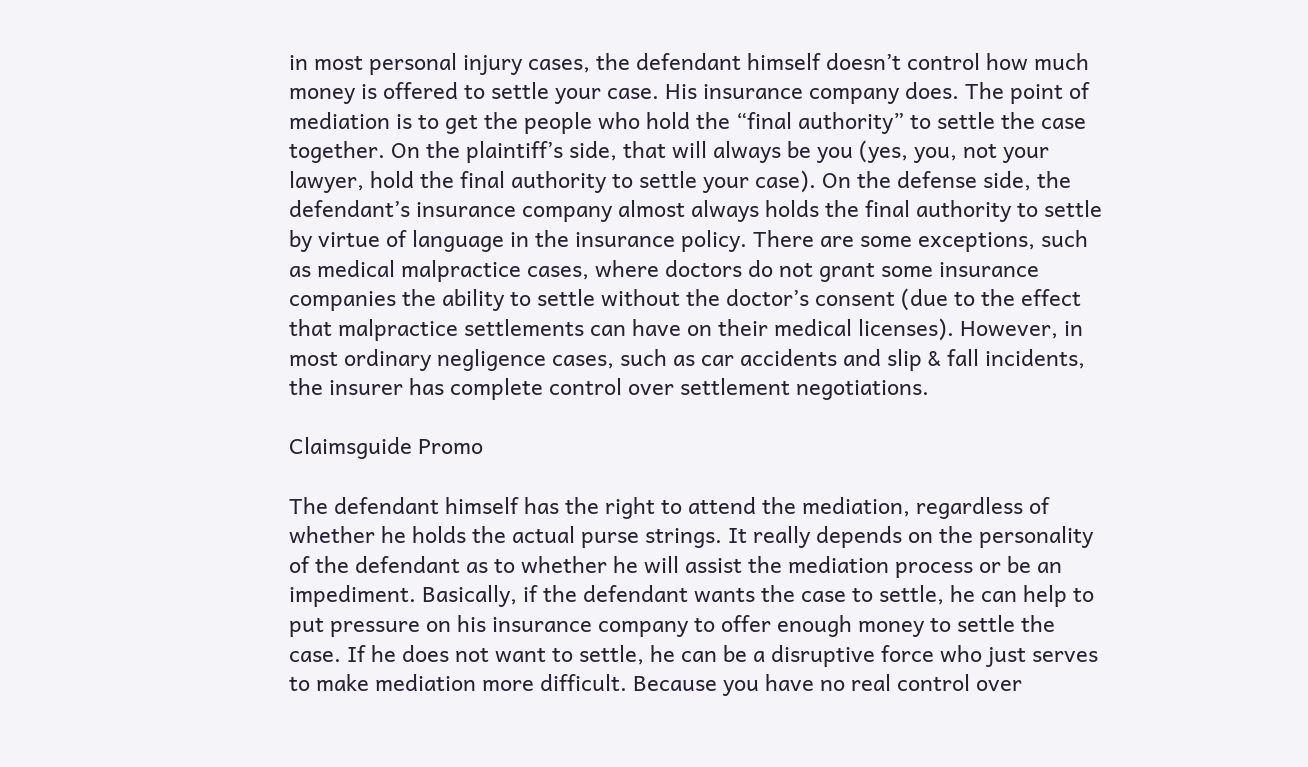in most personal injury cases, the defendant himself doesn’t control how much money is offered to settle your case. His insurance company does. The point of mediation is to get the people who hold the “final authority” to settle the case together. On the plaintiff’s side, that will always be you (yes, you, not your lawyer, hold the final authority to settle your case). On the defense side, the defendant’s insurance company almost always holds the final authority to settle by virtue of language in the insurance policy. There are some exceptions, such as medical malpractice cases, where doctors do not grant some insurance companies the ability to settle without the doctor’s consent (due to the effect that malpractice settlements can have on their medical licenses). However, in most ordinary negligence cases, such as car accidents and slip & fall incidents, the insurer has complete control over settlement negotiations.

Claimsguide Promo

The defendant himself has the right to attend the mediation, regardless of whether he holds the actual purse strings. It really depends on the personality of the defendant as to whether he will assist the mediation process or be an impediment. Basically, if the defendant wants the case to settle, he can help to put pressure on his insurance company to offer enough money to settle the case. If he does not want to settle, he can be a disruptive force who just serves to make mediation more difficult. Because you have no real control over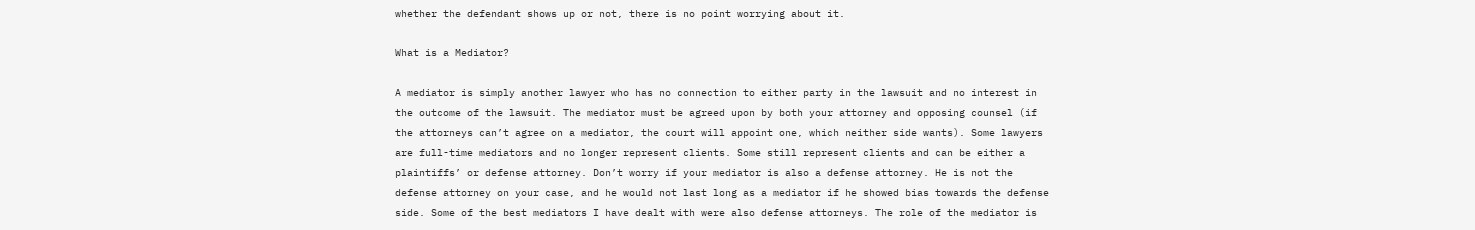whether the defendant shows up or not, there is no point worrying about it.

What is a Mediator?

A mediator is simply another lawyer who has no connection to either party in the lawsuit and no interest in the outcome of the lawsuit. The mediator must be agreed upon by both your attorney and opposing counsel (if the attorneys can’t agree on a mediator, the court will appoint one, which neither side wants). Some lawyers are full-time mediators and no longer represent clients. Some still represent clients and can be either a plaintiffs’ or defense attorney. Don’t worry if your mediator is also a defense attorney. He is not the defense attorney on your case, and he would not last long as a mediator if he showed bias towards the defense side. Some of the best mediators I have dealt with were also defense attorneys. The role of the mediator is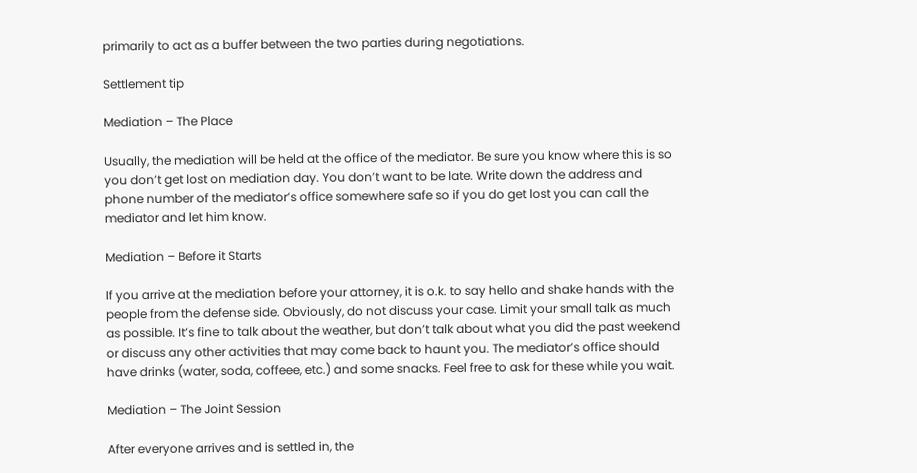primarily to act as a buffer between the two parties during negotiations.

Settlement tip

Mediation – The Place

Usually, the mediation will be held at the office of the mediator. Be sure you know where this is so you don’t get lost on mediation day. You don’t want to be late. Write down the address and phone number of the mediator’s office somewhere safe so if you do get lost you can call the mediator and let him know.

Mediation – Before it Starts

If you arrive at the mediation before your attorney, it is o.k. to say hello and shake hands with the people from the defense side. Obviously, do not discuss your case. Limit your small talk as much as possible. It’s fine to talk about the weather, but don’t talk about what you did the past weekend or discuss any other activities that may come back to haunt you. The mediator’s office should have drinks (water, soda, coffeee, etc.) and some snacks. Feel free to ask for these while you wait.

Mediation – The Joint Session

After everyone arrives and is settled in, the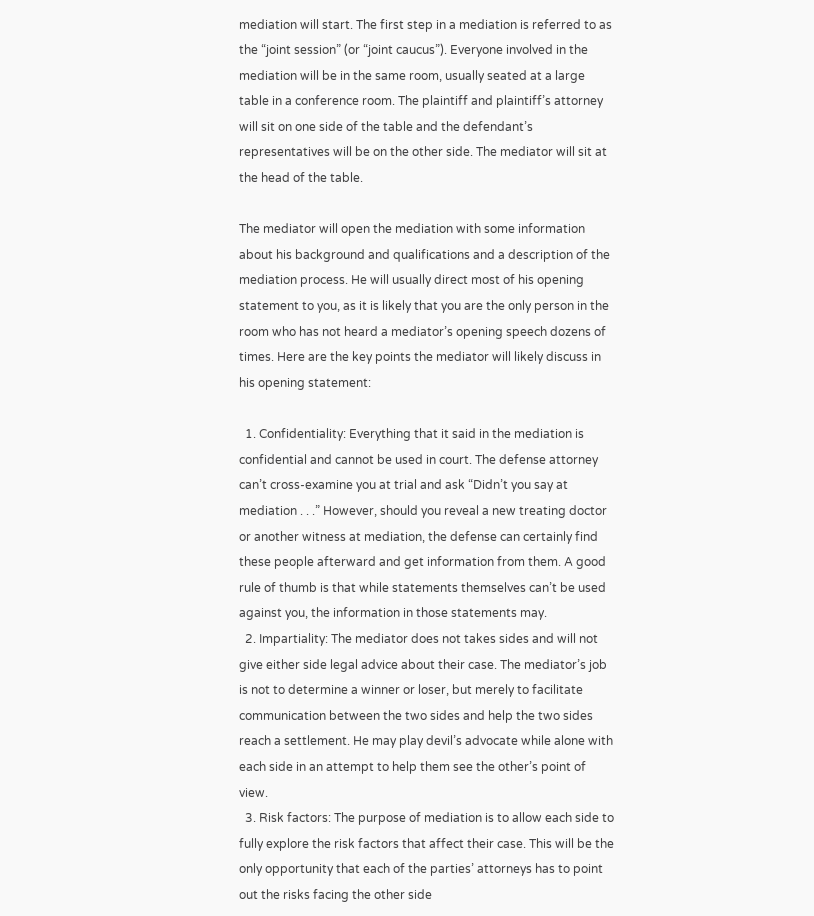mediation will start. The first step in a mediation is referred to as the “joint session” (or “joint caucus”). Everyone involved in the mediation will be in the same room, usually seated at a large table in a conference room. The plaintiff and plaintiff’s attorney will sit on one side of the table and the defendant’s representatives will be on the other side. The mediator will sit at the head of the table.

The mediator will open the mediation with some information about his background and qualifications and a description of the mediation process. He will usually direct most of his opening statement to you, as it is likely that you are the only person in the room who has not heard a mediator’s opening speech dozens of times. Here are the key points the mediator will likely discuss in his opening statement:

  1. Confidentiality: Everything that it said in the mediation is confidential and cannot be used in court. The defense attorney can’t cross-examine you at trial and ask “Didn’t you say at mediation . . .” However, should you reveal a new treating doctor or another witness at mediation, the defense can certainly find these people afterward and get information from them. A good rule of thumb is that while statements themselves can’t be used against you, the information in those statements may.
  2. Impartiality: The mediator does not takes sides and will not give either side legal advice about their case. The mediator’s job is not to determine a winner or loser, but merely to facilitate communication between the two sides and help the two sides reach a settlement. He may play devil’s advocate while alone with each side in an attempt to help them see the other’s point of view.
  3. Risk factors: The purpose of mediation is to allow each side to fully explore the risk factors that affect their case. This will be the only opportunity that each of the parties’ attorneys has to point out the risks facing the other side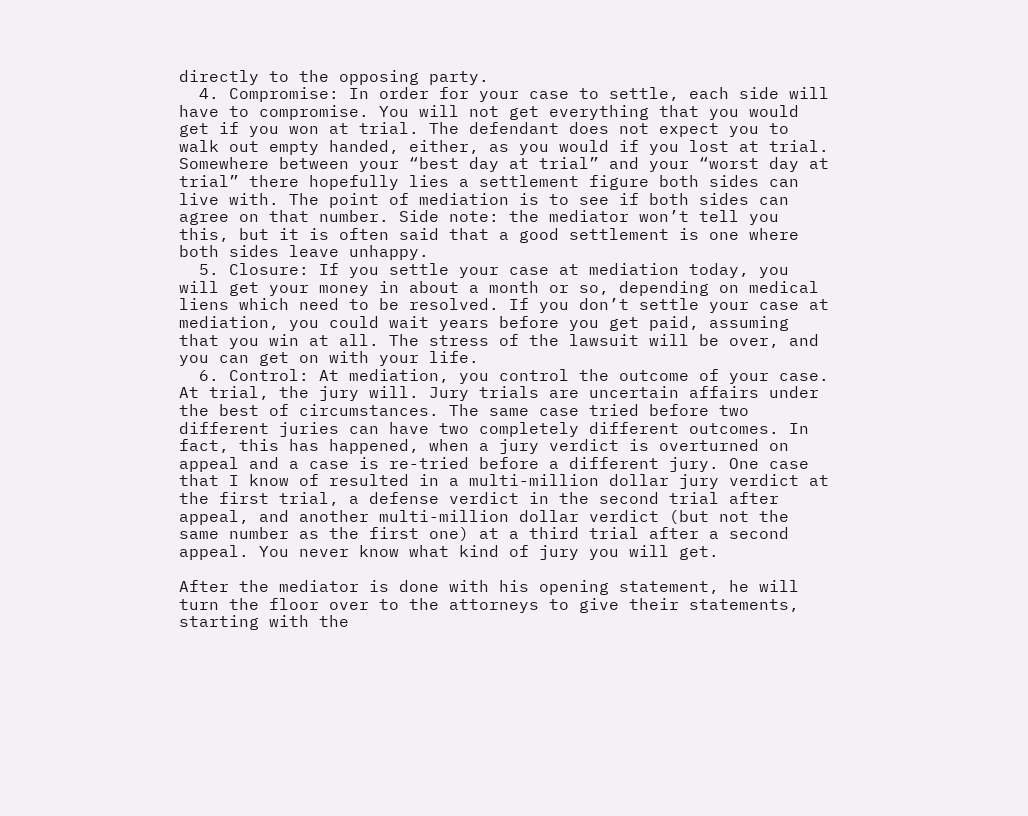directly to the opposing party.
  4. Compromise: In order for your case to settle, each side will have to compromise. You will not get everything that you would get if you won at trial. The defendant does not expect you to walk out empty handed, either, as you would if you lost at trial. Somewhere between your “best day at trial” and your “worst day at trial” there hopefully lies a settlement figure both sides can live with. The point of mediation is to see if both sides can agree on that number. Side note: the mediator won’t tell you this, but it is often said that a good settlement is one where both sides leave unhappy.
  5. Closure: If you settle your case at mediation today, you will get your money in about a month or so, depending on medical liens which need to be resolved. If you don’t settle your case at mediation, you could wait years before you get paid, assuming that you win at all. The stress of the lawsuit will be over, and you can get on with your life.
  6. Control: At mediation, you control the outcome of your case. At trial, the jury will. Jury trials are uncertain affairs under the best of circumstances. The same case tried before two different juries can have two completely different outcomes. In fact, this has happened, when a jury verdict is overturned on appeal and a case is re-tried before a different jury. One case that I know of resulted in a multi-million dollar jury verdict at the first trial, a defense verdict in the second trial after appeal, and another multi-million dollar verdict (but not the same number as the first one) at a third trial after a second appeal. You never know what kind of jury you will get.

After the mediator is done with his opening statement, he will turn the floor over to the attorneys to give their statements, starting with the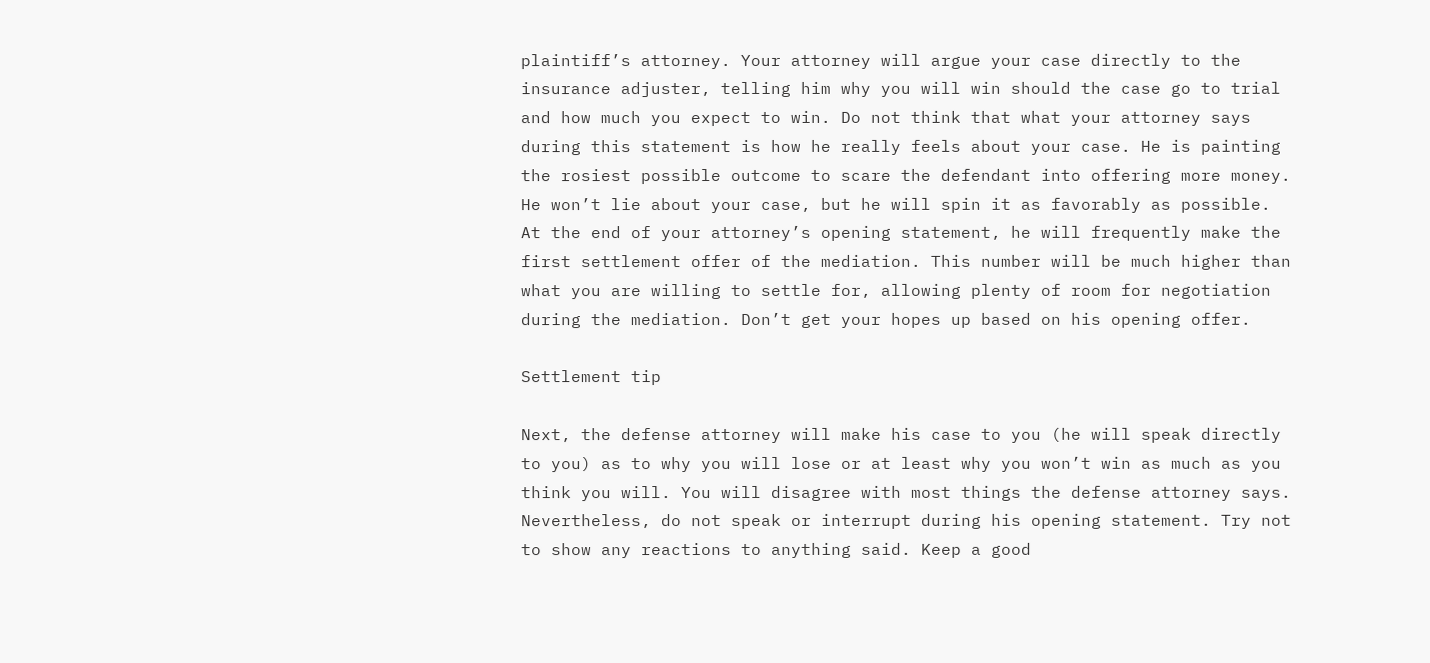plaintiff’s attorney. Your attorney will argue your case directly to the insurance adjuster, telling him why you will win should the case go to trial and how much you expect to win. Do not think that what your attorney says during this statement is how he really feels about your case. He is painting the rosiest possible outcome to scare the defendant into offering more money. He won’t lie about your case, but he will spin it as favorably as possible. At the end of your attorney’s opening statement, he will frequently make the first settlement offer of the mediation. This number will be much higher than what you are willing to settle for, allowing plenty of room for negotiation during the mediation. Don’t get your hopes up based on his opening offer.

Settlement tip

Next, the defense attorney will make his case to you (he will speak directly to you) as to why you will lose or at least why you won’t win as much as you think you will. You will disagree with most things the defense attorney says. Nevertheless, do not speak or interrupt during his opening statement. Try not to show any reactions to anything said. Keep a good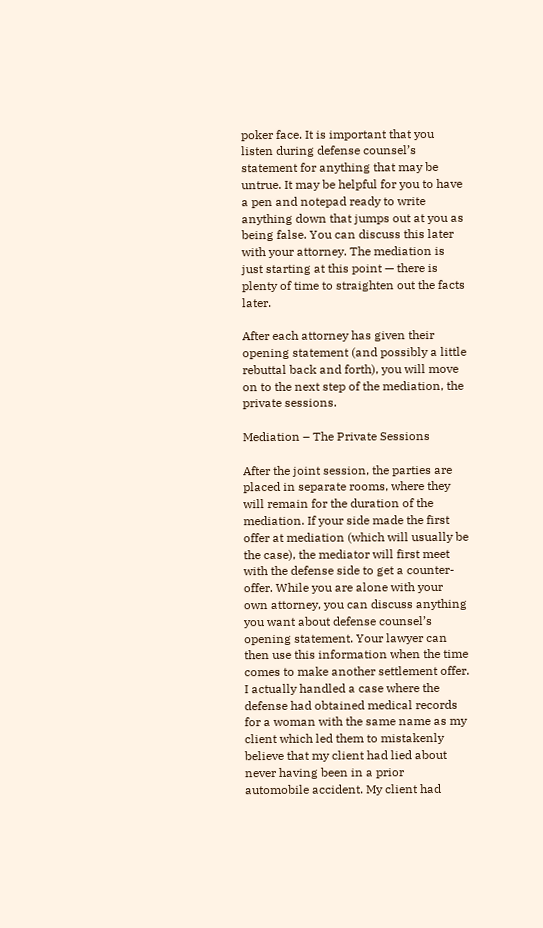poker face. It is important that you listen during defense counsel’s statement for anything that may be untrue. It may be helpful for you to have a pen and notepad ready to write anything down that jumps out at you as being false. You can discuss this later with your attorney. The mediation is just starting at this point — there is plenty of time to straighten out the facts later.

After each attorney has given their opening statement (and possibly a little rebuttal back and forth), you will move on to the next step of the mediation, the private sessions.

Mediation – The Private Sessions

After the joint session, the parties are placed in separate rooms, where they will remain for the duration of the mediation. If your side made the first offer at mediation (which will usually be the case), the mediator will first meet with the defense side to get a counter-offer. While you are alone with your own attorney, you can discuss anything you want about defense counsel’s opening statement. Your lawyer can then use this information when the time comes to make another settlement offer. I actually handled a case where the defense had obtained medical records for a woman with the same name as my client which led them to mistakenly believe that my client had lied about never having been in a prior automobile accident. My client had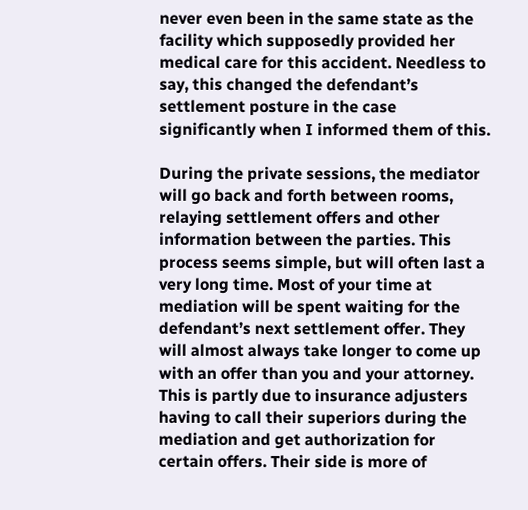never even been in the same state as the facility which supposedly provided her medical care for this accident. Needless to say, this changed the defendant’s settlement posture in the case significantly when I informed them of this.

During the private sessions, the mediator will go back and forth between rooms, relaying settlement offers and other information between the parties. This process seems simple, but will often last a very long time. Most of your time at mediation will be spent waiting for the defendant’s next settlement offer. They will almost always take longer to come up with an offer than you and your attorney. This is partly due to insurance adjusters having to call their superiors during the mediation and get authorization for certain offers. Their side is more of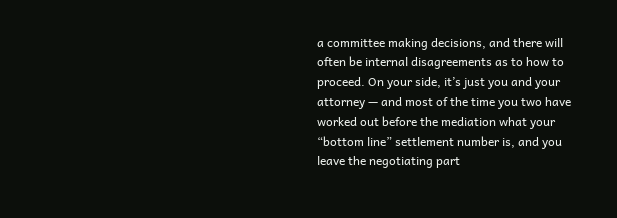a committee making decisions, and there will often be internal disagreements as to how to proceed. On your side, it’s just you and your attorney — and most of the time you two have worked out before the mediation what your “bottom line” settlement number is, and you leave the negotiating part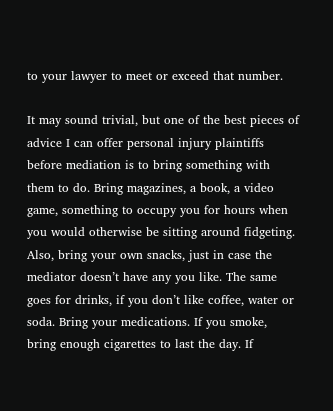to your lawyer to meet or exceed that number.

It may sound trivial, but one of the best pieces of advice I can offer personal injury plaintiffs before mediation is to bring something with them to do. Bring magazines, a book, a video game, something to occupy you for hours when you would otherwise be sitting around fidgeting. Also, bring your own snacks, just in case the mediator doesn’t have any you like. The same goes for drinks, if you don’t like coffee, water or soda. Bring your medications. If you smoke, bring enough cigarettes to last the day. If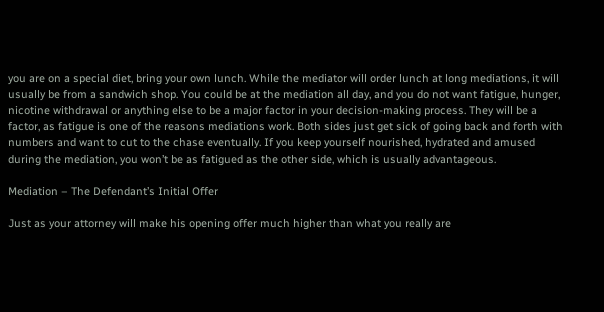you are on a special diet, bring your own lunch. While the mediator will order lunch at long mediations, it will usually be from a sandwich shop. You could be at the mediation all day, and you do not want fatigue, hunger, nicotine withdrawal or anything else to be a major factor in your decision-making process. They will be a factor, as fatigue is one of the reasons mediations work. Both sides just get sick of going back and forth with numbers and want to cut to the chase eventually. If you keep yourself nourished, hydrated and amused during the mediation, you won’t be as fatigued as the other side, which is usually advantageous.

Mediation – The Defendant’s Initial Offer

Just as your attorney will make his opening offer much higher than what you really are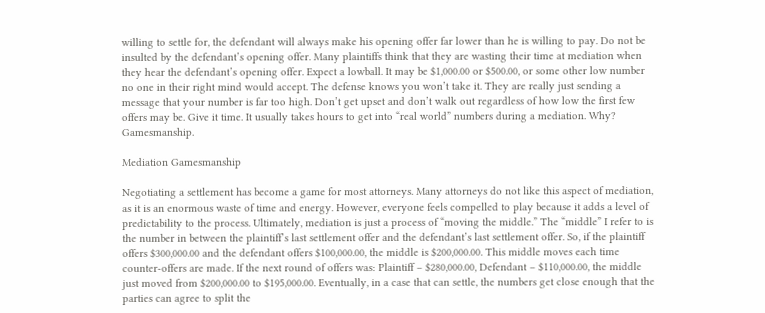willing to settle for, the defendant will always make his opening offer far lower than he is willing to pay. Do not be insulted by the defendant’s opening offer. Many plaintiffs think that they are wasting their time at mediation when they hear the defendant’s opening offer. Expect a lowball. It may be $1,000.00 or $500.00, or some other low number no one in their right mind would accept. The defense knows you won’t take it. They are really just sending a message that your number is far too high. Don’t get upset and don’t walk out regardless of how low the first few offers may be. Give it time. It usually takes hours to get into “real world” numbers during a mediation. Why? Gamesmanship.

Mediation Gamesmanship

Negotiating a settlement has become a game for most attorneys. Many attorneys do not like this aspect of mediation, as it is an enormous waste of time and energy. However, everyone feels compelled to play because it adds a level of predictability to the process. Ultimately, mediation is just a process of “moving the middle.” The “middle” I refer to is the number in between the plaintiff’s last settlement offer and the defendant’s last settlement offer. So, if the plaintiff offers $300,000.00 and the defendant offers $100,000.00, the middle is $200,000.00. This middle moves each time counter-offers are made. If the next round of offers was: Plaintiff – $280,000.00, Defendant – $110,000.00, the middle just moved from $200,000.00 to $195,000.00. Eventually, in a case that can settle, the numbers get close enough that the parties can agree to split the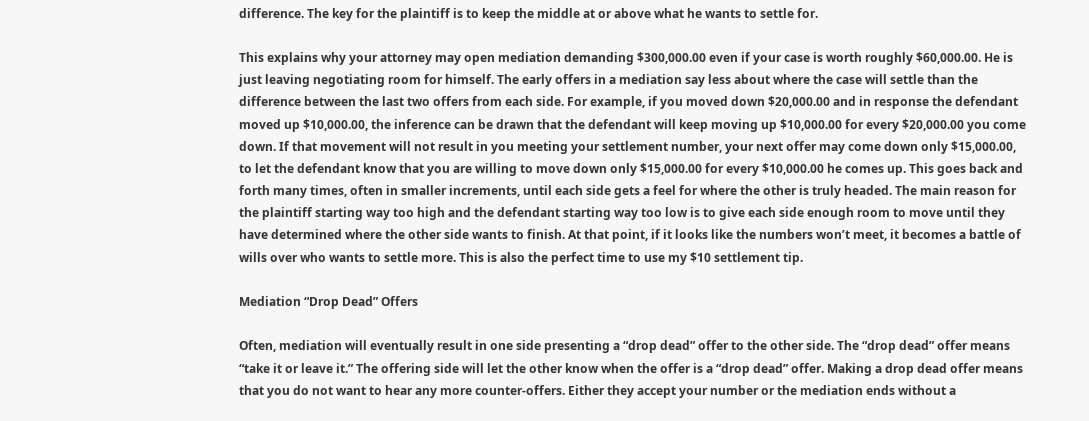difference. The key for the plaintiff is to keep the middle at or above what he wants to settle for.

This explains why your attorney may open mediation demanding $300,000.00 even if your case is worth roughly $60,000.00. He is just leaving negotiating room for himself. The early offers in a mediation say less about where the case will settle than the difference between the last two offers from each side. For example, if you moved down $20,000.00 and in response the defendant moved up $10,000.00, the inference can be drawn that the defendant will keep moving up $10,000.00 for every $20,000.00 you come down. If that movement will not result in you meeting your settlement number, your next offer may come down only $15,000.00, to let the defendant know that you are willing to move down only $15,000.00 for every $10,000.00 he comes up. This goes back and forth many times, often in smaller increments, until each side gets a feel for where the other is truly headed. The main reason for the plaintiff starting way too high and the defendant starting way too low is to give each side enough room to move until they have determined where the other side wants to finish. At that point, if it looks like the numbers won’t meet, it becomes a battle of wills over who wants to settle more. This is also the perfect time to use my $10 settlement tip.

Mediation “Drop Dead” Offers

Often, mediation will eventually result in one side presenting a “drop dead” offer to the other side. The “drop dead” offer means “take it or leave it.” The offering side will let the other know when the offer is a “drop dead” offer. Making a drop dead offer means that you do not want to hear any more counter-offers. Either they accept your number or the mediation ends without a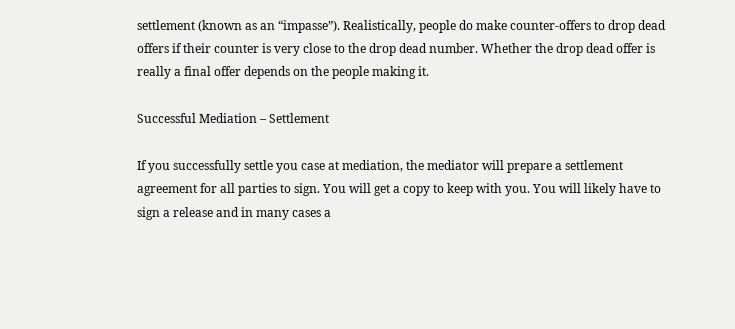settlement (known as an “impasse”). Realistically, people do make counter-offers to drop dead offers if their counter is very close to the drop dead number. Whether the drop dead offer is really a final offer depends on the people making it.

Successful Mediation – Settlement

If you successfully settle you case at mediation, the mediator will prepare a settlement agreement for all parties to sign. You will get a copy to keep with you. You will likely have to sign a release and in many cases a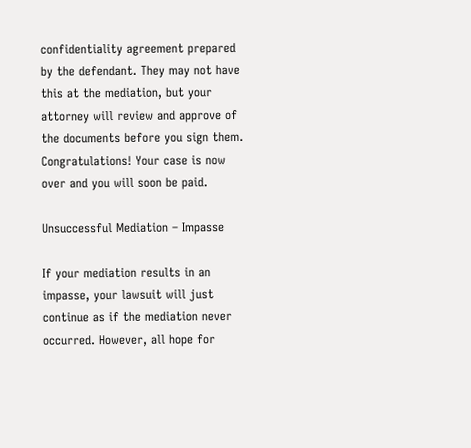confidentiality agreement prepared by the defendant. They may not have this at the mediation, but your attorney will review and approve of the documents before you sign them. Congratulations! Your case is now over and you will soon be paid.

Unsuccessful Mediation – Impasse

If your mediation results in an impasse, your lawsuit will just continue as if the mediation never occurred. However, all hope for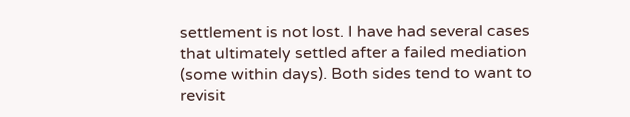settlement is not lost. I have had several cases that ultimately settled after a failed mediation (some within days). Both sides tend to want to revisit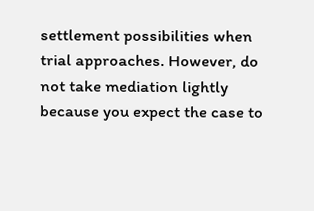settlement possibilities when trial approaches. However, do not take mediation lightly because you expect the case to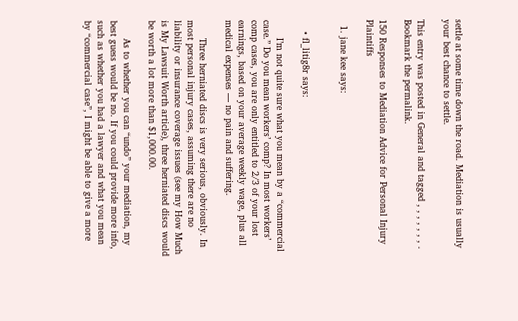settle at some time down the road. Mediation is usually your best chance to settle.

This entry was posted in General and tagged , , , , , , , . Bookmark the permalink.

150 Responses to Mediation Advice for Personal Injury Plaintiffs

  1. jane kee says:


    • fl_litig8r says:

      I’m not quite sure what you mean by a “commercial case.” Do you mean workers’ comp? In most workers’ comp cases, you are only entitled to 2/3 of your lost earnings, based on your average weekly wage, plus all medical expenses — no pain and suffering.

      Three herniated discs is very serious, obviously. In most personal injury cases, assuming there are no liability or insurance coverage issues (see my How Much is My Lawsuit Worth article), three herniated discs would be worth a lot more than $1,000.00.

      As to whether you can “undo” your mediation, my best guess would be no. If you could provide more info, such as whether you had a lawyer and what you mean by “commercial case”, I might be able to give a more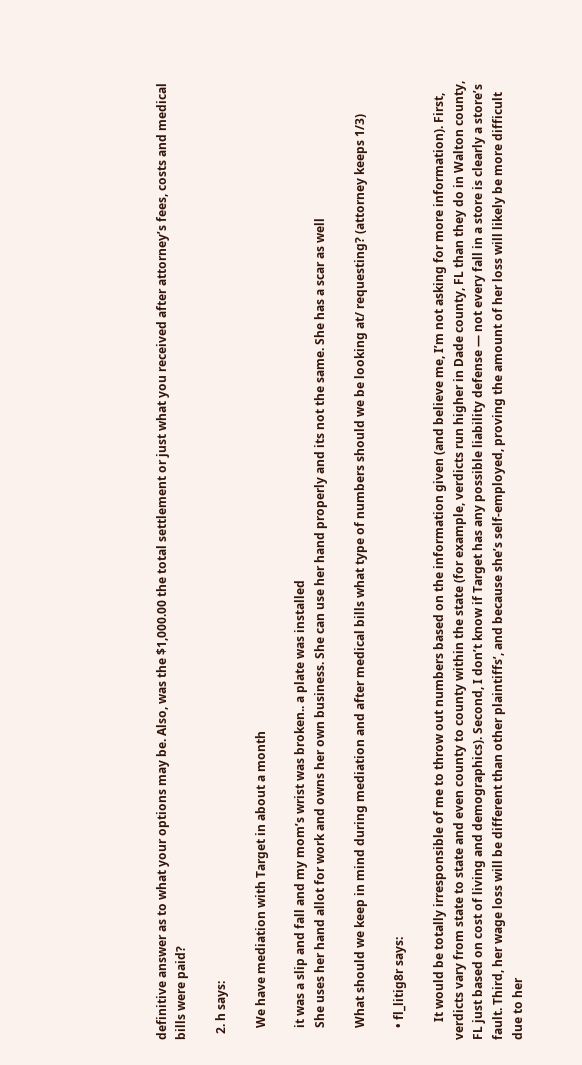definitive answer as to what your options may be. Also, was the $1,000.00 the total settlement or just what you received after attorney’s fees, costs and medical bills were paid?

  2. h says:

    We have mediation with Target in about a month

    it was a slip and fall and my mom’s wrist was broken.. a plate was installed
    She uses her hand allot for work and owns her own business. She can use her hand properly and its not the same. She has a scar as well

    What should we keep in mind during mediation and after medical bills what type of numbers should we be looking at/ requesting? (attorney keeps 1/3)

    • fl_litig8r says:

      It would be totally irresponsible of me to throw out numbers based on the information given (and believe me, I’m not asking for more information). First, verdicts vary from state to state and even county to county within the state (for example, verdicts run higher in Dade county, FL than they do in Walton county, FL just based on cost of living and demographics). Second, I don’t know if Target has any possible liability defense — not every fall in a store is clearly a store’s fault. Third, her wage loss will be different than other plaintiffs’, and because she’s self-employed, proving the amount of her loss will likely be more difficult due to her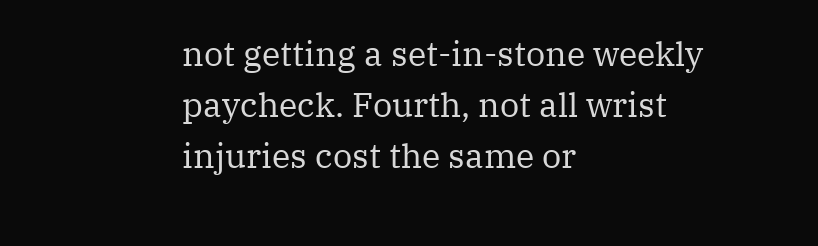not getting a set-in-stone weekly paycheck. Fourth, not all wrist injuries cost the same or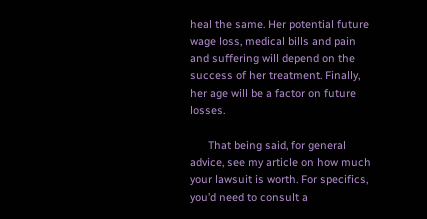heal the same. Her potential future wage loss, medical bills and pain and suffering will depend on the success of her treatment. Finally, her age will be a factor on future losses.

      That being said, for general advice, see my article on how much your lawsuit is worth. For specifics, you’d need to consult a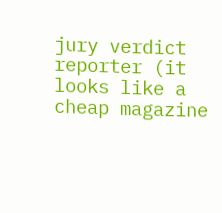jury verdict reporter (it looks like a cheap magazine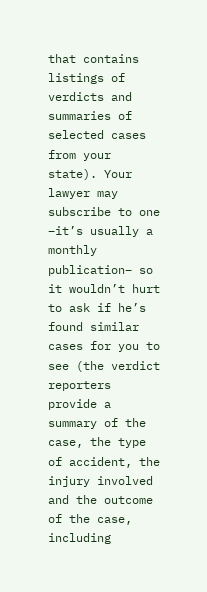that contains listings of verdicts and summaries of selected cases from your state). Your lawyer may subscribe to one –it’s usually a monthly publication– so it wouldn’t hurt to ask if he’s found similar cases for you to see (the verdict reporters provide a summary of the case, the type of accident, the injury involved and the outcome of the case, including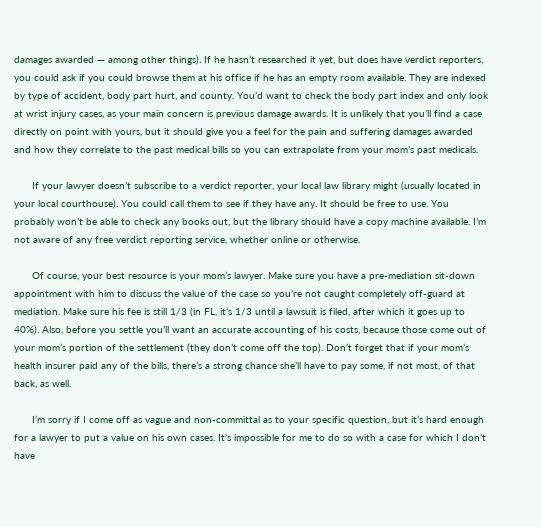damages awarded — among other things). If he hasn’t researched it yet, but does have verdict reporters, you could ask if you could browse them at his office if he has an empty room available. They are indexed by type of accident, body part hurt, and county. You’d want to check the body part index and only look at wrist injury cases, as your main concern is previous damage awards. It is unlikely that you’ll find a case directly on point with yours, but it should give you a feel for the pain and suffering damages awarded and how they correlate to the past medical bills so you can extrapolate from your mom’s past medicals.

      If your lawyer doesn’t subscribe to a verdict reporter, your local law library might (usually located in your local courthouse). You could call them to see if they have any. It should be free to use. You probably won’t be able to check any books out, but the library should have a copy machine available. I’m not aware of any free verdict reporting service, whether online or otherwise.

      Of course, your best resource is your mom’s lawyer. Make sure you have a pre-mediation sit-down appointment with him to discuss the value of the case so you’re not caught completely off-guard at mediation. Make sure his fee is still 1/3 (in FL, it’s 1/3 until a lawsuit is filed, after which it goes up to 40%). Also, before you settle you’ll want an accurate accounting of his costs, because those come out of your mom’s portion of the settlement (they don’t come off the top). Don’t forget that if your mom’s health insurer paid any of the bills, there’s a strong chance she’ll have to pay some, if not most, of that back, as well.

      I’m sorry if I come off as vague and non-committal as to your specific question, but it’s hard enough for a lawyer to put a value on his own cases. It’s impossible for me to do so with a case for which I don’t have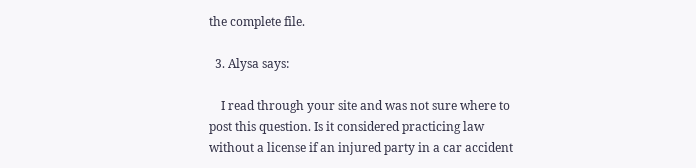the complete file.

  3. Alysa says:

    I read through your site and was not sure where to post this question. Is it considered practicing law without a license if an injured party in a car accident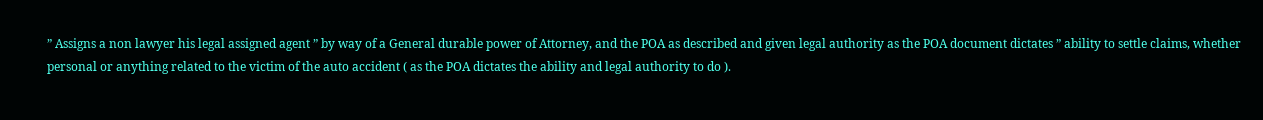” Assigns a non lawyer his legal assigned agent ” by way of a General durable power of Attorney, and the POA as described and given legal authority as the POA document dictates ” ability to settle claims, whether personal or anything related to the victim of the auto accident ( as the POA dictates the ability and legal authority to do ).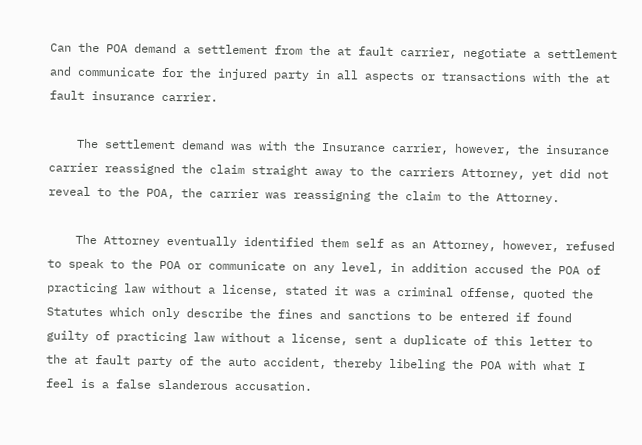Can the POA demand a settlement from the at fault carrier, negotiate a settlement and communicate for the injured party in all aspects or transactions with the at fault insurance carrier.

    The settlement demand was with the Insurance carrier, however, the insurance carrier reassigned the claim straight away to the carriers Attorney, yet did not reveal to the POA, the carrier was reassigning the claim to the Attorney.

    The Attorney eventually identified them self as an Attorney, however, refused to speak to the POA or communicate on any level, in addition accused the POA of practicing law without a license, stated it was a criminal offense, quoted the Statutes which only describe the fines and sanctions to be entered if found guilty of practicing law without a license, sent a duplicate of this letter to the at fault party of the auto accident, thereby libeling the POA with what I feel is a false slanderous accusation.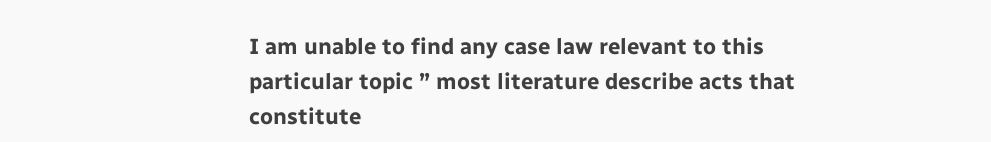I am unable to find any case law relevant to this particular topic ” most literature describe acts that constitute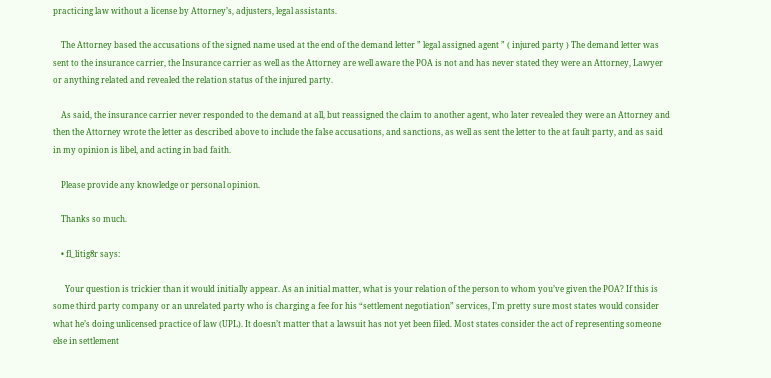practicing law without a license by Attorney’s, adjusters, legal assistants.

    The Attorney based the accusations of the signed name used at the end of the demand letter ” legal assigned agent ” ( injured party ) The demand letter was sent to the insurance carrier, the Insurance carrier as well as the Attorney are well aware the POA is not and has never stated they were an Attorney, Lawyer or anything related and revealed the relation status of the injured party.

    As said, the insurance carrier never responded to the demand at all, but reassigned the claim to another agent, who later revealed they were an Attorney and then the Attorney wrote the letter as described above to include the false accusations, and sanctions, as well as sent the letter to the at fault party, and as said in my opinion is libel, and acting in bad faith.

    Please provide any knowledge or personal opinion.

    Thanks so much.

    • fl_litig8r says:

      Your question is trickier than it would initially appear. As an initial matter, what is your relation of the person to whom you’ve given the POA? If this is some third party company or an unrelated party who is charging a fee for his “settlement negotiation” services, I’m pretty sure most states would consider what he’s doing unlicensed practice of law (UPL). It doesn’t matter that a lawsuit has not yet been filed. Most states consider the act of representing someone else in settlement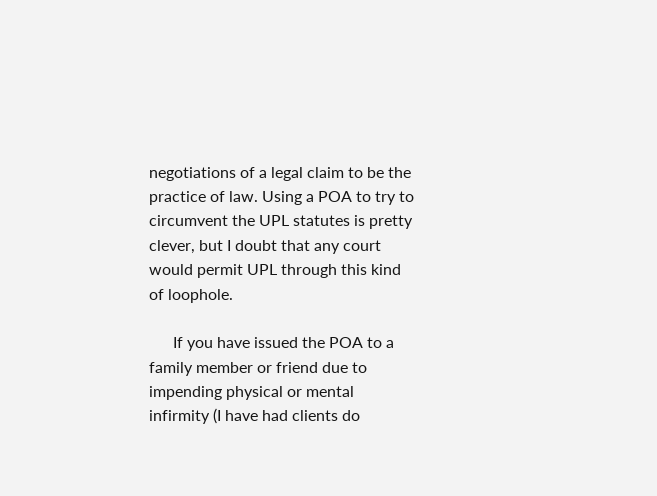negotiations of a legal claim to be the practice of law. Using a POA to try to circumvent the UPL statutes is pretty clever, but I doubt that any court would permit UPL through this kind of loophole.

      If you have issued the POA to a family member or friend due to impending physical or mental infirmity (I have had clients do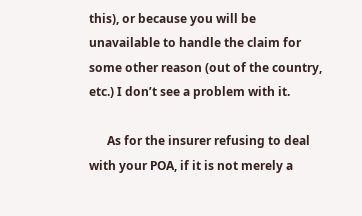this), or because you will be unavailable to handle the claim for some other reason (out of the country, etc.) I don’t see a problem with it.

      As for the insurer refusing to deal with your POA, if it is not merely a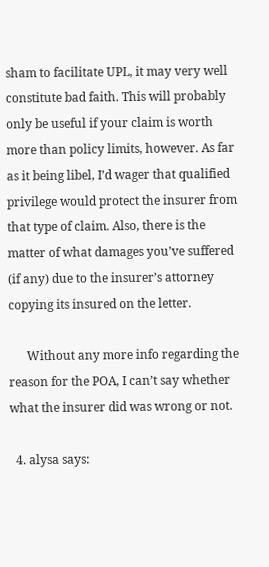sham to facilitate UPL, it may very well constitute bad faith. This will probably only be useful if your claim is worth more than policy limits, however. As far as it being libel, I’d wager that qualified privilege would protect the insurer from that type of claim. Also, there is the matter of what damages you’ve suffered (if any) due to the insurer’s attorney copying its insured on the letter.

      Without any more info regarding the reason for the POA, I can’t say whether what the insurer did was wrong or not.

  4. alysa says: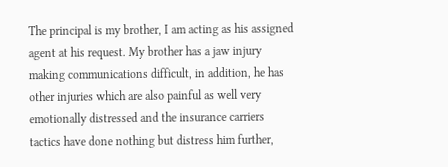The principal is my brother, I am acting as his assigned agent at his request. My brother has a jaw injury making communications difficult, in addition, he has other injuries which are also painful as well very emotionally distressed and the insurance carriers tactics have done nothing but distress him further,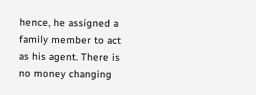hence, he assigned a family member to act as his agent. There is no money changing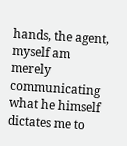hands, the agent, myself am merely communicating what he himself dictates me to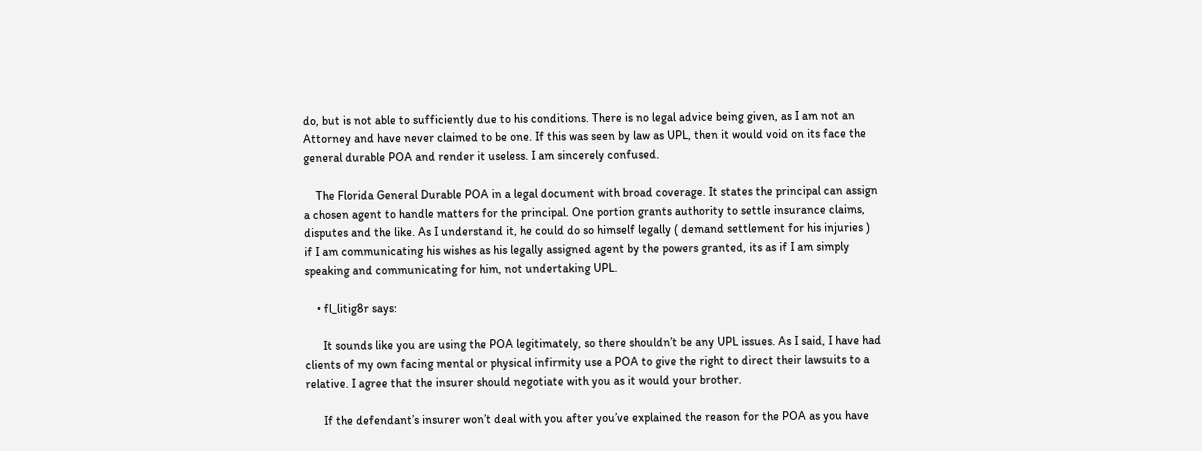do, but is not able to sufficiently due to his conditions. There is no legal advice being given, as I am not an Attorney and have never claimed to be one. If this was seen by law as UPL, then it would void on its face the general durable POA and render it useless. I am sincerely confused.

    The Florida General Durable POA in a legal document with broad coverage. It states the principal can assign a chosen agent to handle matters for the principal. One portion grants authority to settle insurance claims, disputes and the like. As I understand it, he could do so himself legally ( demand settlement for his injuries ) if I am communicating his wishes as his legally assigned agent by the powers granted, its as if I am simply speaking and communicating for him, not undertaking UPL.

    • fl_litig8r says:

      It sounds like you are using the POA legitimately, so there shouldn’t be any UPL issues. As I said, I have had clients of my own facing mental or physical infirmity use a POA to give the right to direct their lawsuits to a relative. I agree that the insurer should negotiate with you as it would your brother.

      If the defendant’s insurer won’t deal with you after you’ve explained the reason for the POA as you have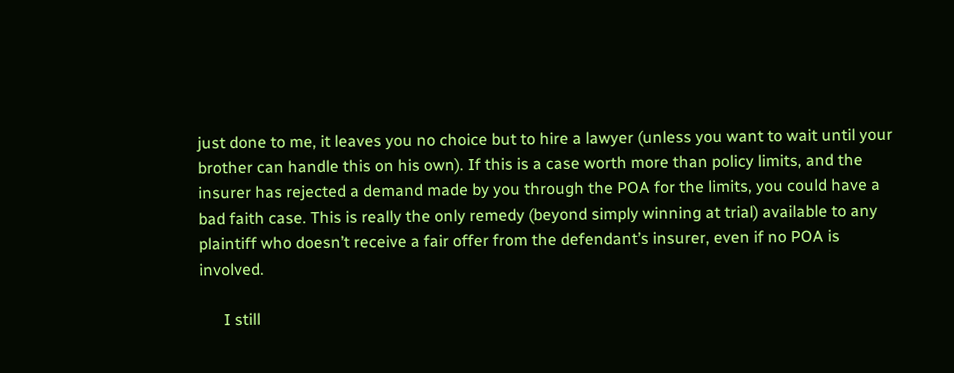just done to me, it leaves you no choice but to hire a lawyer (unless you want to wait until your brother can handle this on his own). If this is a case worth more than policy limits, and the insurer has rejected a demand made by you through the POA for the limits, you could have a bad faith case. This is really the only remedy (beyond simply winning at trial) available to any plaintiff who doesn’t receive a fair offer from the defendant’s insurer, even if no POA is involved.

      I still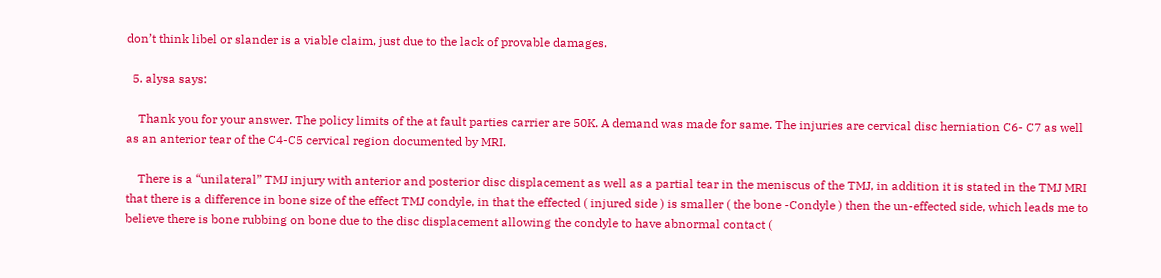don’t think libel or slander is a viable claim, just due to the lack of provable damages.

  5. alysa says:

    Thank you for your answer. The policy limits of the at fault parties carrier are 50K. A demand was made for same. The injuries are cervical disc herniation C6- C7 as well as an anterior tear of the C4-C5 cervical region documented by MRI.

    There is a “unilateral” TMJ injury with anterior and posterior disc displacement as well as a partial tear in the meniscus of the TMJ, in addition it is stated in the TMJ MRI that there is a difference in bone size of the effect TMJ condyle, in that the effected ( injured side ) is smaller ( the bone -Condyle ) then the un-effected side, which leads me to believe there is bone rubbing on bone due to the disc displacement allowing the condyle to have abnormal contact (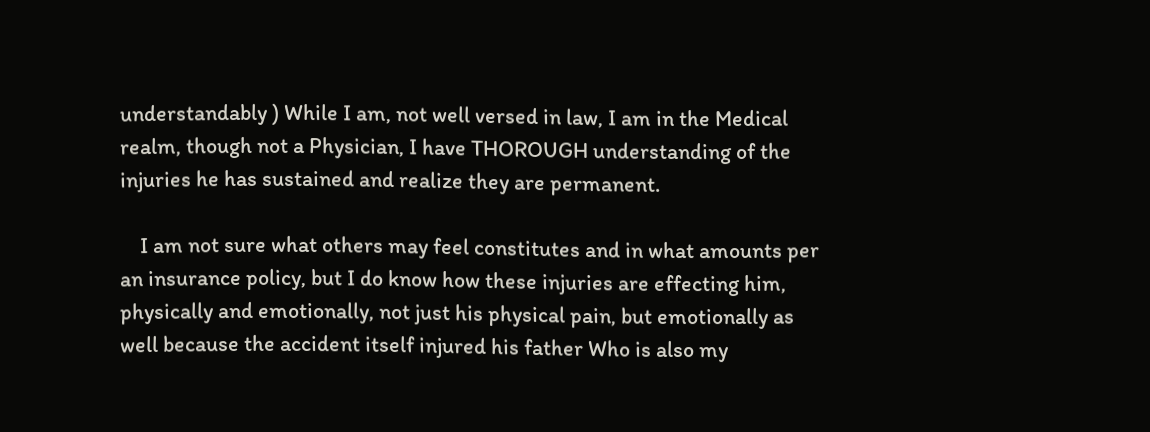understandably ) While I am, not well versed in law, I am in the Medical realm, though not a Physician, I have THOROUGH understanding of the injuries he has sustained and realize they are permanent.

    I am not sure what others may feel constitutes and in what amounts per an insurance policy, but I do know how these injuries are effecting him, physically and emotionally, not just his physical pain, but emotionally as well because the accident itself injured his father Who is also my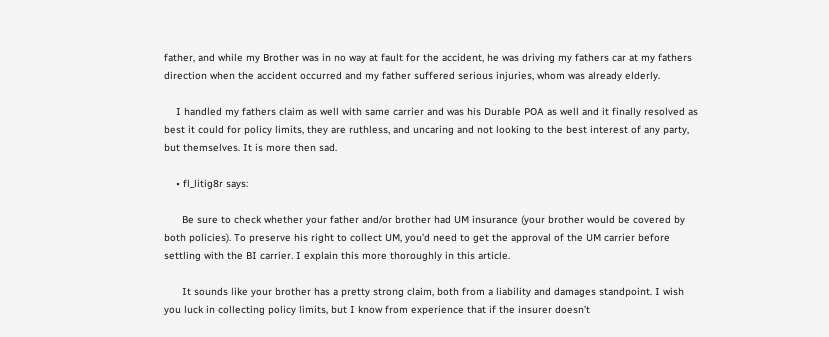father, and while my Brother was in no way at fault for the accident, he was driving my fathers car at my fathers direction when the accident occurred and my father suffered serious injuries, whom was already elderly.

    I handled my fathers claim as well with same carrier and was his Durable POA as well and it finally resolved as best it could for policy limits, they are ruthless, and uncaring and not looking to the best interest of any party, but themselves. It is more then sad.

    • fl_litig8r says:

      Be sure to check whether your father and/or brother had UM insurance (your brother would be covered by both policies). To preserve his right to collect UM, you’d need to get the approval of the UM carrier before settling with the BI carrier. I explain this more thoroughly in this article.

      It sounds like your brother has a pretty strong claim, both from a liability and damages standpoint. I wish you luck in collecting policy limits, but I know from experience that if the insurer doesn’t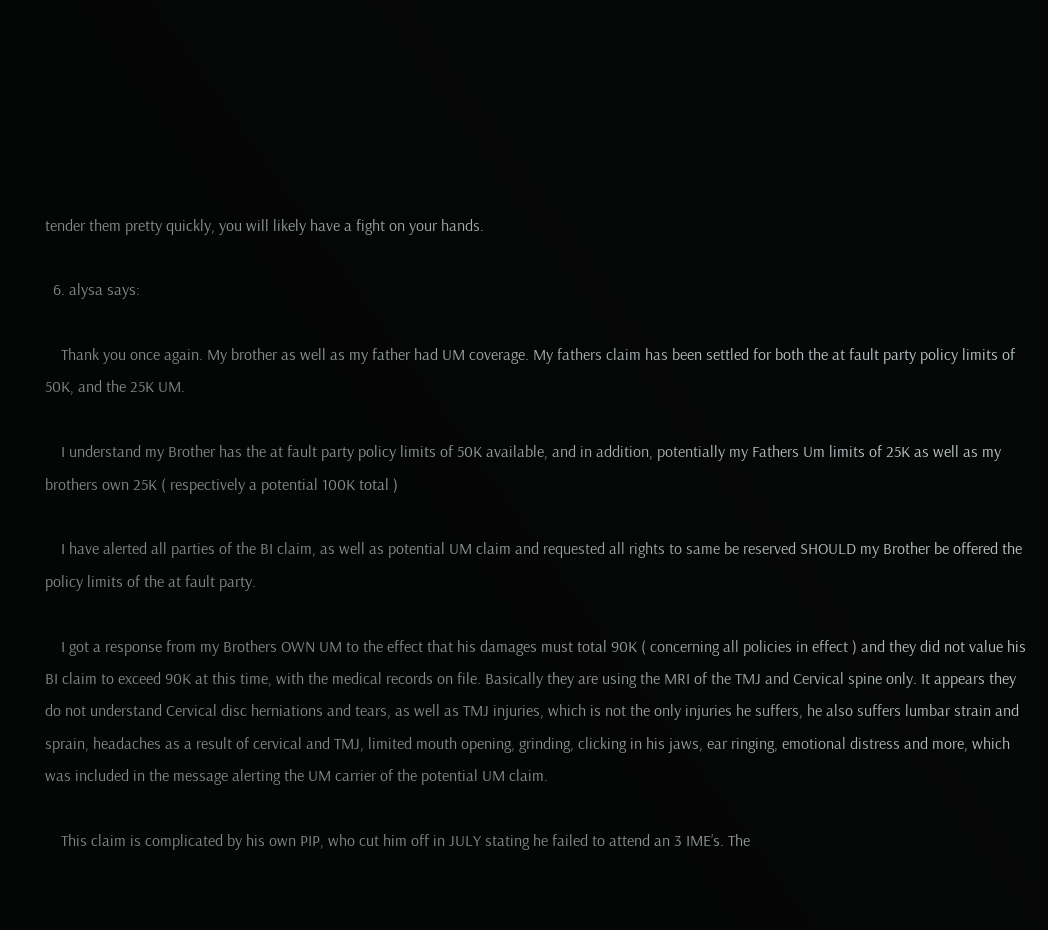tender them pretty quickly, you will likely have a fight on your hands.

  6. alysa says:

    Thank you once again. My brother as well as my father had UM coverage. My fathers claim has been settled for both the at fault party policy limits of 50K, and the 25K UM.

    I understand my Brother has the at fault party policy limits of 50K available, and in addition, potentially my Fathers Um limits of 25K as well as my brothers own 25K ( respectively a potential 100K total )

    I have alerted all parties of the BI claim, as well as potential UM claim and requested all rights to same be reserved SHOULD my Brother be offered the policy limits of the at fault party.

    I got a response from my Brothers OWN UM to the effect that his damages must total 90K ( concerning all policies in effect ) and they did not value his BI claim to exceed 90K at this time, with the medical records on file. Basically they are using the MRI of the TMJ and Cervical spine only. It appears they do not understand Cervical disc herniations and tears, as well as TMJ injuries, which is not the only injuries he suffers, he also suffers lumbar strain and sprain, headaches as a result of cervical and TMJ, limited mouth opening, grinding, clicking in his jaws, ear ringing, emotional distress and more, which was included in the message alerting the UM carrier of the potential UM claim.

    This claim is complicated by his own PIP, who cut him off in JULY stating he failed to attend an 3 IME’s. The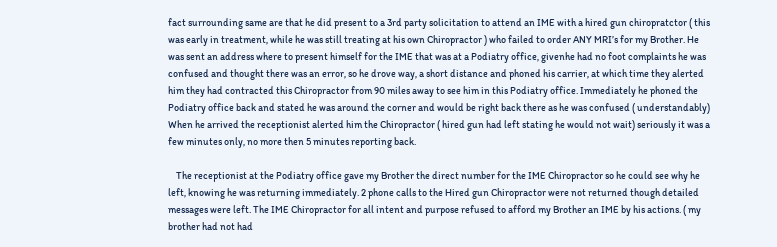fact surrounding same are that he did present to a 3rd party solicitation to attend an IME with a hired gun chiropratctor ( this was early in treatment, while he was still treating at his own Chiropractor ) who failed to order ANY MRI’s for my Brother. He was sent an address where to present himself for the IME that was at a Podiatry office, givenhe had no foot complaints he was confused and thought there was an error, so he drove way, a short distance and phoned his carrier, at which time they alerted him they had contracted this Chiropractor from 90 miles away to see him in this Podiatry office. Immediately he phoned the Podiatry office back and stated he was around the corner and would be right back there as he was confused ( understandably) When he arrived the receptionist alerted him the Chiropractor ( hired gun had left stating he would not wait) seriously it was a few minutes only, no more then 5 minutes reporting back.

    The receptionist at the Podiatry office gave my Brother the direct number for the IME Chiropractor so he could see why he left, knowing he was returning immediately. 2 phone calls to the Hired gun Chiropractor were not returned though detailed messages were left. The IME Chiropractor for all intent and purpose refused to afford my Brother an IME by his actions. ( my brother had not had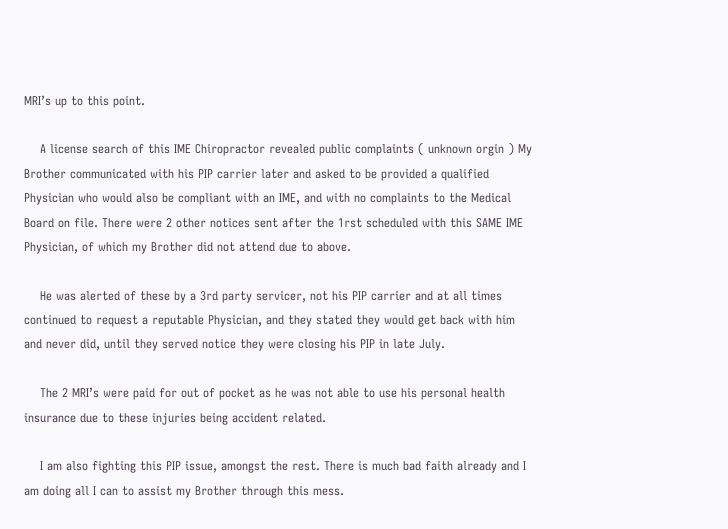MRI’s up to this point.

    A license search of this IME Chiropractor revealed public complaints ( unknown orgin ) My Brother communicated with his PIP carrier later and asked to be provided a qualified Physician who would also be compliant with an IME, and with no complaints to the Medical Board on file. There were 2 other notices sent after the 1rst scheduled with this SAME IME Physician, of which my Brother did not attend due to above.

    He was alerted of these by a 3rd party servicer, not his PIP carrier and at all times continued to request a reputable Physician, and they stated they would get back with him and never did, until they served notice they were closing his PIP in late July.

    The 2 MRI’s were paid for out of pocket as he was not able to use his personal health insurance due to these injuries being accident related.

    I am also fighting this PIP issue, amongst the rest. There is much bad faith already and I am doing all I can to assist my Brother through this mess.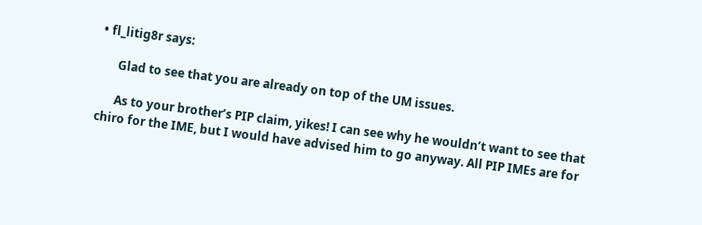• fl_litig8r says:

      Glad to see that you are already on top of the UM issues.

      As to your brother’s PIP claim, yikes! I can see why he wouldn’t want to see that chiro for the IME, but I would have advised him to go anyway. All PIP IMEs are for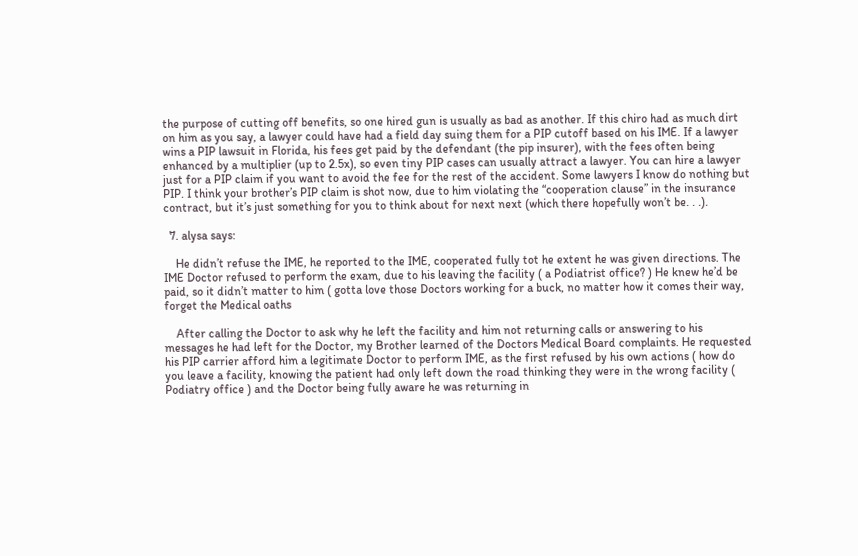the purpose of cutting off benefits, so one hired gun is usually as bad as another. If this chiro had as much dirt on him as you say, a lawyer could have had a field day suing them for a PIP cutoff based on his IME. If a lawyer wins a PIP lawsuit in Florida, his fees get paid by the defendant (the pip insurer), with the fees often being enhanced by a multiplier (up to 2.5x), so even tiny PIP cases can usually attract a lawyer. You can hire a lawyer just for a PIP claim if you want to avoid the fee for the rest of the accident. Some lawyers I know do nothing but PIP. I think your brother’s PIP claim is shot now, due to him violating the “cooperation clause” in the insurance contract, but it’s just something for you to think about for next next (which there hopefully won’t be. . .).

  7. alysa says:

    He didn’t refuse the IME, he reported to the IME, cooperated fully tot he extent he was given directions. The IME Doctor refused to perform the exam, due to his leaving the facility ( a Podiatrist office? ) He knew he’d be paid, so it didn’t matter to him ( gotta love those Doctors working for a buck, no matter how it comes their way, forget the Medical oaths

    After calling the Doctor to ask why he left the facility and him not returning calls or answering to his messages he had left for the Doctor, my Brother learned of the Doctors Medical Board complaints. He requested his PIP carrier afford him a legitimate Doctor to perform IME, as the first refused by his own actions ( how do you leave a facility, knowing the patient had only left down the road thinking they were in the wrong facility ( Podiatry office ) and the Doctor being fully aware he was returning in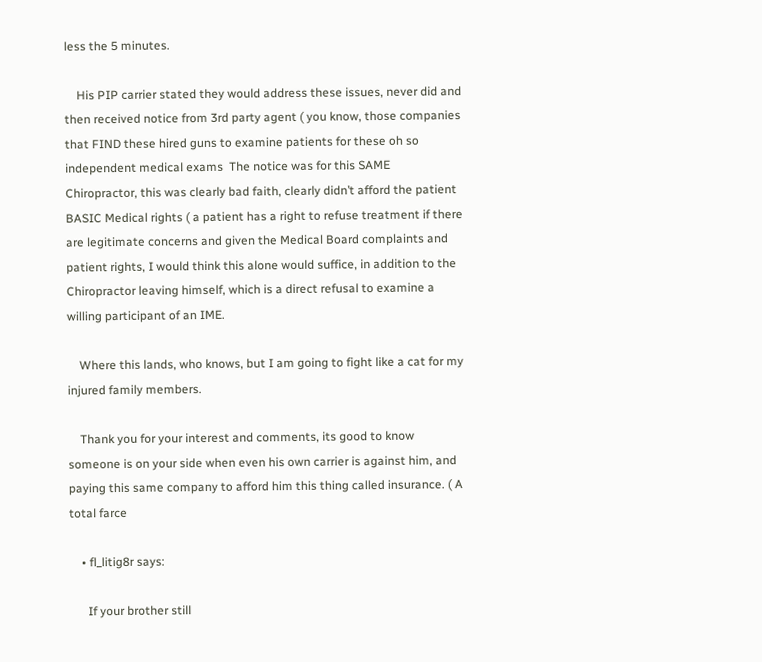less the 5 minutes.

    His PIP carrier stated they would address these issues, never did and then received notice from 3rd party agent ( you know, those companies that FIND these hired guns to examine patients for these oh so independent medical exams  The notice was for this SAME Chiropractor, this was clearly bad faith, clearly didn’t afford the patient BASIC Medical rights ( a patient has a right to refuse treatment if there are legitimate concerns and given the Medical Board complaints and patient rights, I would think this alone would suffice, in addition to the Chiropractor leaving himself, which is a direct refusal to examine a willing participant of an IME.

    Where this lands, who knows, but I am going to fight like a cat for my injured family members.

    Thank you for your interest and comments, its good to know someone is on your side when even his own carrier is against him, and paying this same company to afford him this thing called insurance. ( A total farce

    • fl_litig8r says:

      If your brother still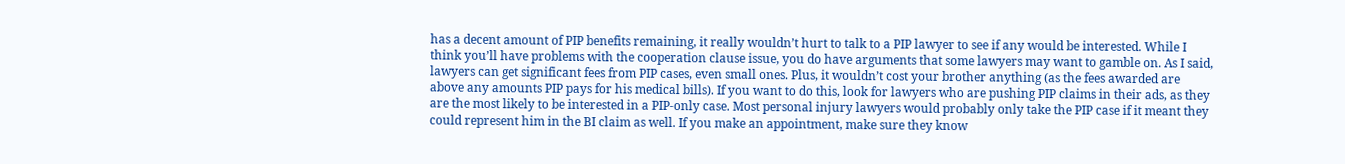has a decent amount of PIP benefits remaining, it really wouldn’t hurt to talk to a PIP lawyer to see if any would be interested. While I think you’ll have problems with the cooperation clause issue, you do have arguments that some lawyers may want to gamble on. As I said, lawyers can get significant fees from PIP cases, even small ones. Plus, it wouldn’t cost your brother anything (as the fees awarded are above any amounts PIP pays for his medical bills). If you want to do this, look for lawyers who are pushing PIP claims in their ads, as they are the most likely to be interested in a PIP-only case. Most personal injury lawyers would probably only take the PIP case if it meant they could represent him in the BI claim as well. If you make an appointment, make sure they know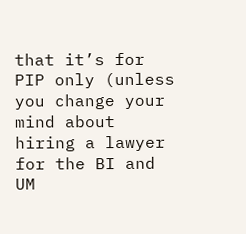that it’s for PIP only (unless you change your mind about hiring a lawyer for the BI and UM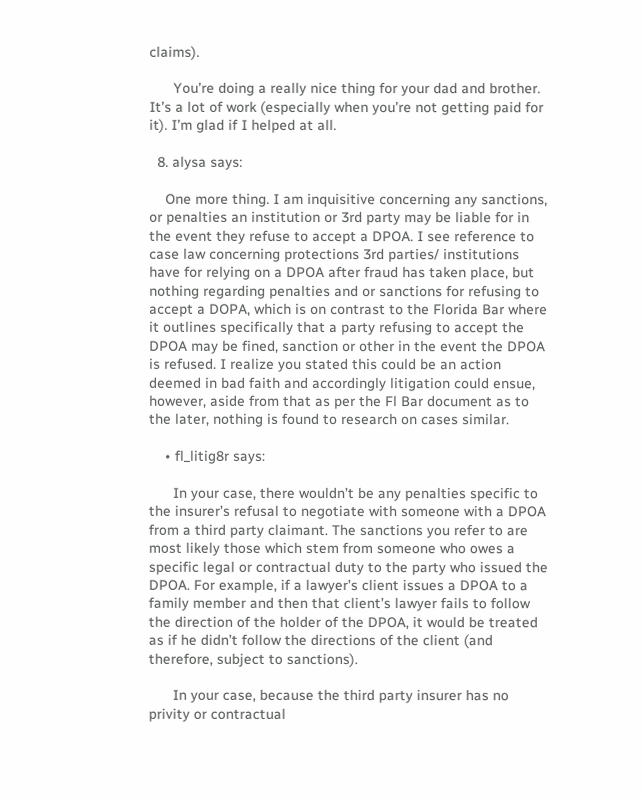claims).

      You’re doing a really nice thing for your dad and brother. It’s a lot of work (especially when you’re not getting paid for it). I’m glad if I helped at all.

  8. alysa says:

    One more thing. I am inquisitive concerning any sanctions, or penalties an institution or 3rd party may be liable for in the event they refuse to accept a DPOA. I see reference to case law concerning protections 3rd parties/ institutions have for relying on a DPOA after fraud has taken place, but nothing regarding penalties and or sanctions for refusing to accept a DOPA, which is on contrast to the Florida Bar where it outlines specifically that a party refusing to accept the DPOA may be fined, sanction or other in the event the DPOA is refused. I realize you stated this could be an action deemed in bad faith and accordingly litigation could ensue, however, aside from that as per the Fl Bar document as to the later, nothing is found to research on cases similar.

    • fl_litig8r says:

      In your case, there wouldn’t be any penalties specific to the insurer’s refusal to negotiate with someone with a DPOA from a third party claimant. The sanctions you refer to are most likely those which stem from someone who owes a specific legal or contractual duty to the party who issued the DPOA. For example, if a lawyer’s client issues a DPOA to a family member and then that client’s lawyer fails to follow the direction of the holder of the DPOA, it would be treated as if he didn’t follow the directions of the client (and therefore, subject to sanctions).

      In your case, because the third party insurer has no privity or contractual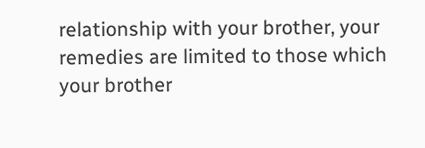relationship with your brother, your remedies are limited to those which your brother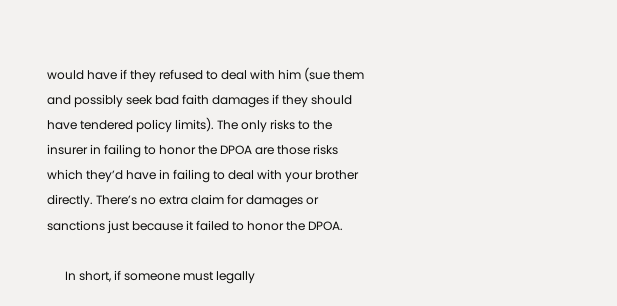would have if they refused to deal with him (sue them and possibly seek bad faith damages if they should have tendered policy limits). The only risks to the insurer in failing to honor the DPOA are those risks which they’d have in failing to deal with your brother directly. There’s no extra claim for damages or sanctions just because it failed to honor the DPOA.

      In short, if someone must legally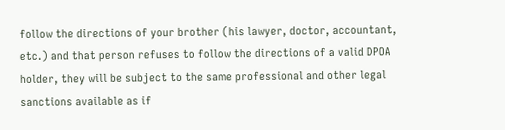follow the directions of your brother (his lawyer, doctor, accountant, etc.) and that person refuses to follow the directions of a valid DPOA holder, they will be subject to the same professional and other legal sanctions available as if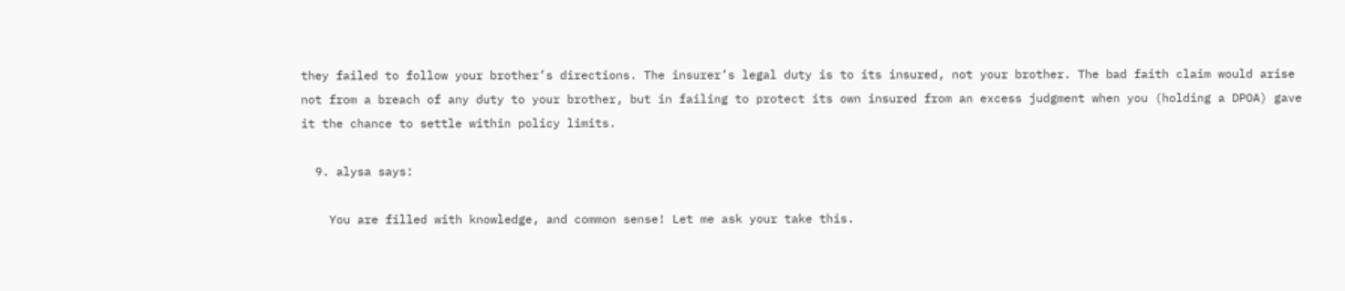they failed to follow your brother’s directions. The insurer’s legal duty is to its insured, not your brother. The bad faith claim would arise not from a breach of any duty to your brother, but in failing to protect its own insured from an excess judgment when you (holding a DPOA) gave it the chance to settle within policy limits.

  9. alysa says:

    You are filled with knowledge, and common sense! Let me ask your take this.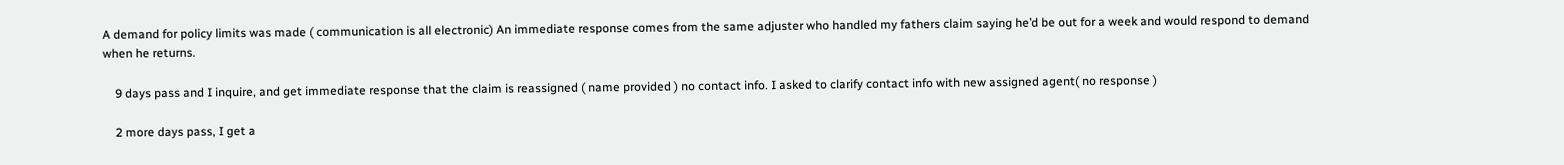A demand for policy limits was made ( communication is all electronic) An immediate response comes from the same adjuster who handled my fathers claim saying he’d be out for a week and would respond to demand when he returns.

    9 days pass and I inquire, and get immediate response that the claim is reassigned ( name provided ) no contact info. I asked to clarify contact info with new assigned agent( no response )

    2 more days pass, I get a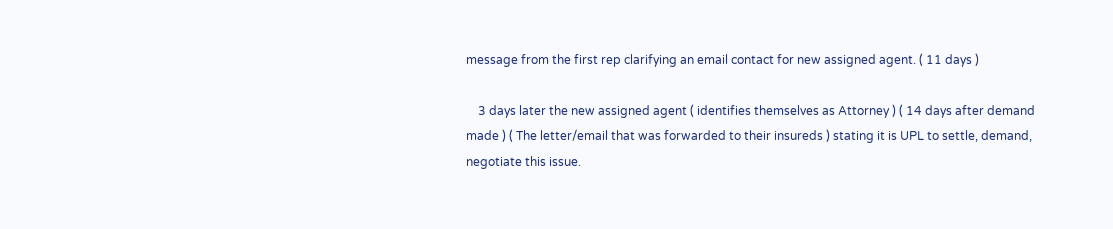message from the first rep clarifying an email contact for new assigned agent. ( 11 days )

    3 days later the new assigned agent ( identifies themselves as Attorney ) ( 14 days after demand made ) ( The letter/email that was forwarded to their insureds ) stating it is UPL to settle, demand, negotiate this issue.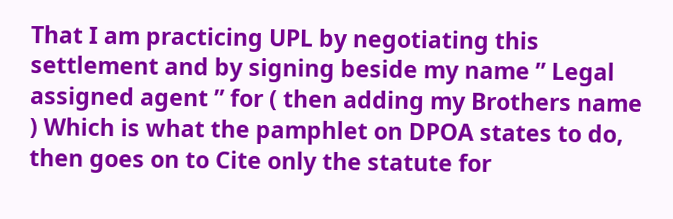That I am practicing UPL by negotiating this settlement and by signing beside my name ” Legal assigned agent ” for ( then adding my Brothers name ) Which is what the pamphlet on DPOA states to do, then goes on to Cite only the statute for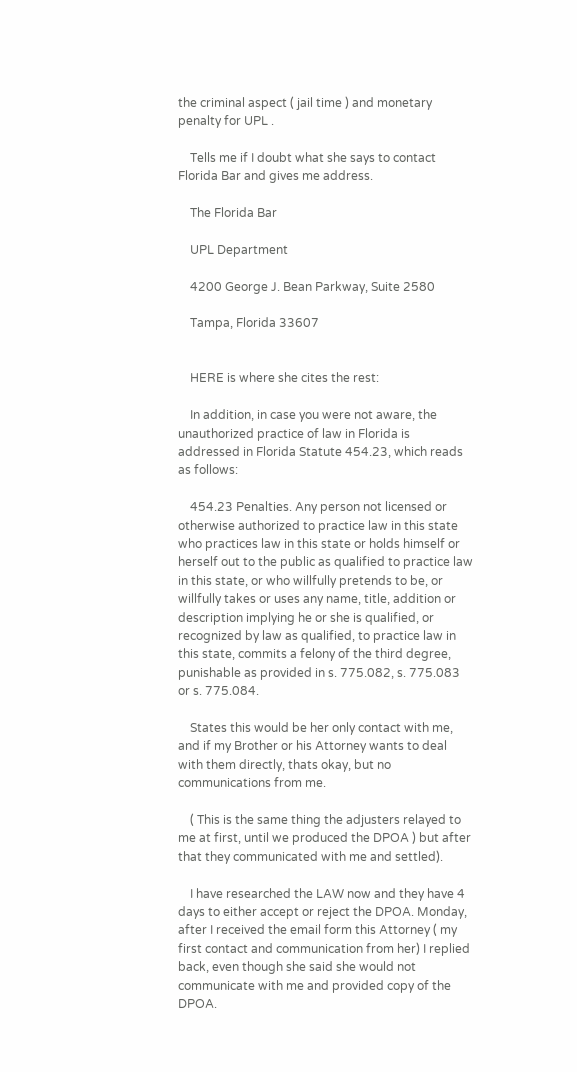the criminal aspect ( jail time ) and monetary penalty for UPL .

    Tells me if I doubt what she says to contact Florida Bar and gives me address.

    The Florida Bar

    UPL Department

    4200 George J. Bean Parkway, Suite 2580

    Tampa, Florida 33607


    HERE is where she cites the rest:

    In addition, in case you were not aware, the unauthorized practice of law in Florida is addressed in Florida Statute 454.23, which reads as follows:

    454.23 Penalties. Any person not licensed or otherwise authorized to practice law in this state who practices law in this state or holds himself or herself out to the public as qualified to practice law in this state, or who willfully pretends to be, or willfully takes or uses any name, title, addition or description implying he or she is qualified, or recognized by law as qualified, to practice law in this state, commits a felony of the third degree, punishable as provided in s. 775.082, s. 775.083 or s. 775.084.

    States this would be her only contact with me, and if my Brother or his Attorney wants to deal with them directly, thats okay, but no communications from me.

    ( This is the same thing the adjusters relayed to me at first, until we produced the DPOA ) but after that they communicated with me and settled).

    I have researched the LAW now and they have 4 days to either accept or reject the DPOA. Monday, after I received the email form this Attorney ( my first contact and communication from her) I replied back, even though she said she would not communicate with me and provided copy of the DPOA.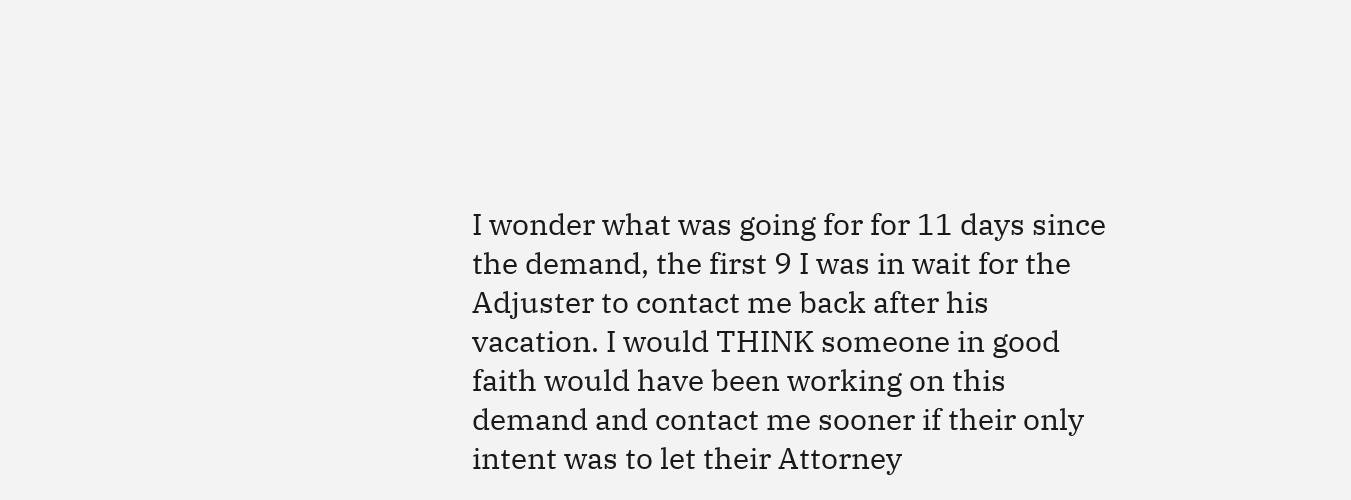I wonder what was going for for 11 days since the demand, the first 9 I was in wait for the Adjuster to contact me back after his vacation. I would THINK someone in good faith would have been working on this demand and contact me sooner if their only intent was to let their Attorney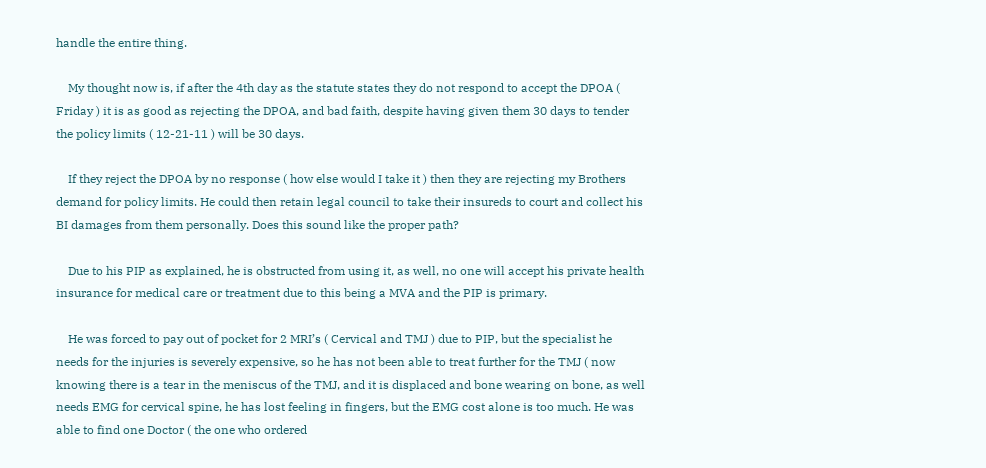handle the entire thing.

    My thought now is, if after the 4th day as the statute states they do not respond to accept the DPOA ( Friday ) it is as good as rejecting the DPOA, and bad faith, despite having given them 30 days to tender the policy limits ( 12-21-11 ) will be 30 days.

    If they reject the DPOA by no response ( how else would I take it ) then they are rejecting my Brothers demand for policy limits. He could then retain legal council to take their insureds to court and collect his BI damages from them personally. Does this sound like the proper path?

    Due to his PIP as explained, he is obstructed from using it, as well, no one will accept his private health insurance for medical care or treatment due to this being a MVA and the PIP is primary.

    He was forced to pay out of pocket for 2 MRI’s ( Cervical and TMJ ) due to PIP, but the specialist he needs for the injuries is severely expensive, so he has not been able to treat further for the TMJ ( now knowing there is a tear in the meniscus of the TMJ, and it is displaced and bone wearing on bone, as well needs EMG for cervical spine, he has lost feeling in fingers, but the EMG cost alone is too much. He was able to find one Doctor ( the one who ordered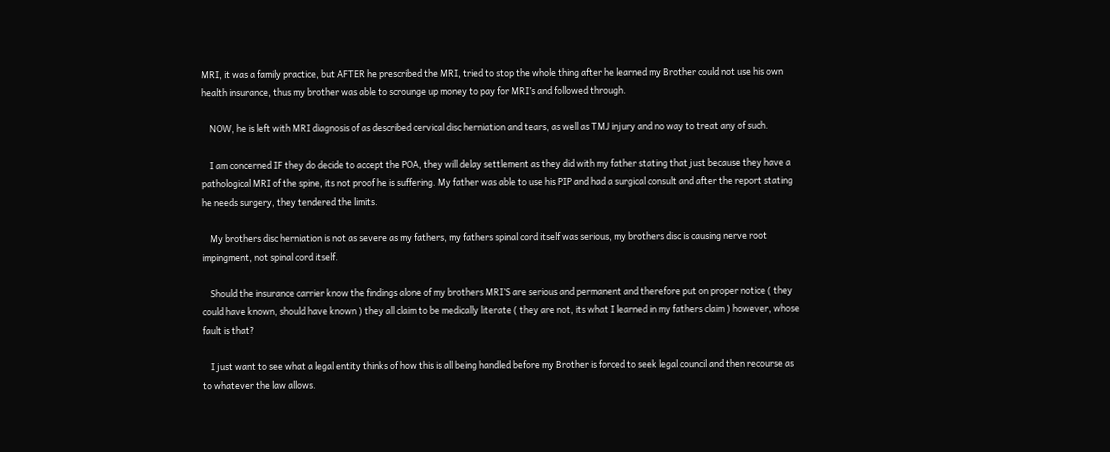MRI, it was a family practice, but AFTER he prescribed the MRI, tried to stop the whole thing after he learned my Brother could not use his own health insurance, thus my brother was able to scrounge up money to pay for MRI’s and followed through.

    NOW, he is left with MRI diagnosis of as described cervical disc herniation and tears, as well as TMJ injury and no way to treat any of such.

    I am concerned IF they do decide to accept the POA, they will delay settlement as they did with my father stating that just because they have a pathological MRI of the spine, its not proof he is suffering. My father was able to use his PIP and had a surgical consult and after the report stating he needs surgery, they tendered the limits.

    My brothers disc herniation is not as severe as my fathers, my fathers spinal cord itself was serious, my brothers disc is causing nerve root impingment, not spinal cord itself.

    Should the insurance carrier know the findings alone of my brothers MRI’S are serious and permanent and therefore put on proper notice ( they could have known, should have known ) they all claim to be medically literate ( they are not, its what I learned in my fathers claim ) however, whose fault is that?

    I just want to see what a legal entity thinks of how this is all being handled before my Brother is forced to seek legal council and then recourse as to whatever the law allows.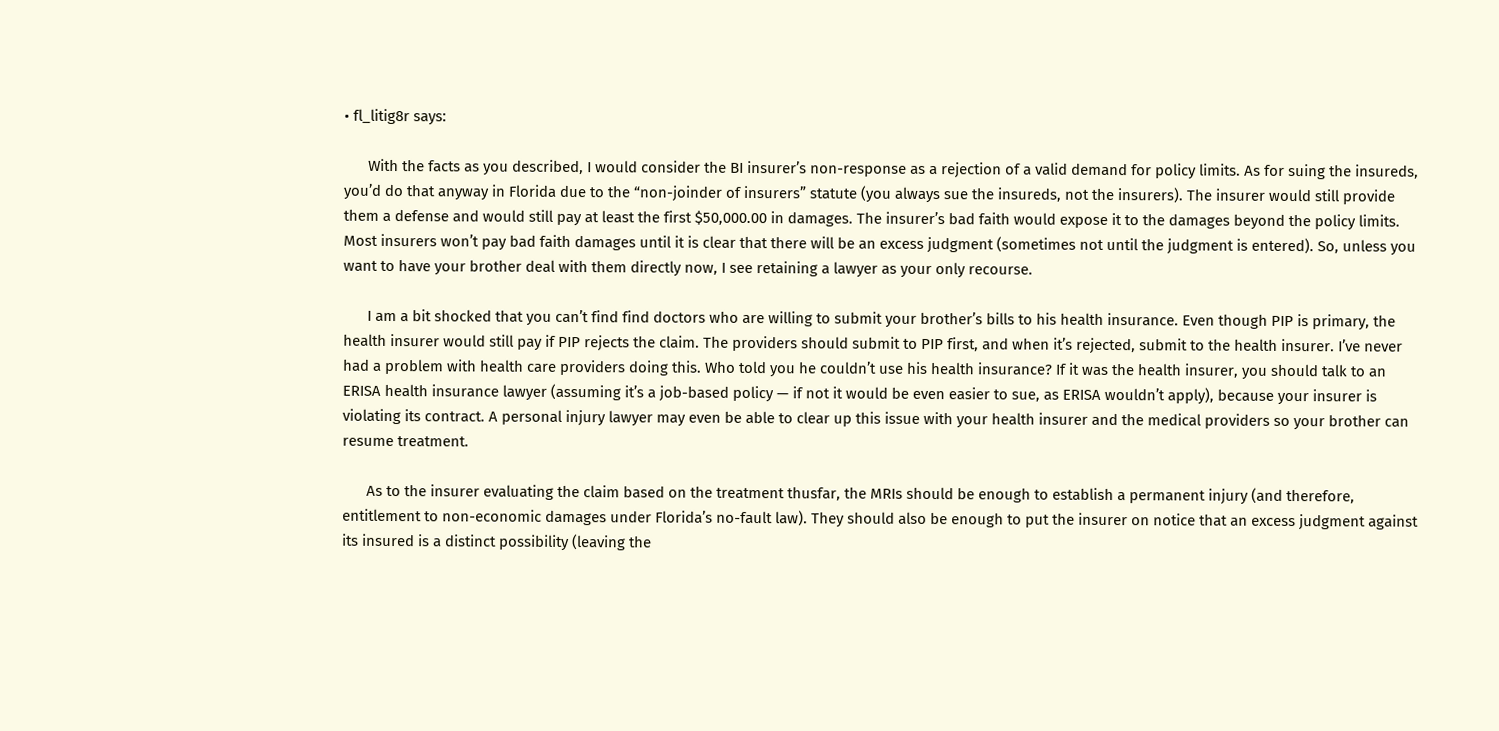• fl_litig8r says:

      With the facts as you described, I would consider the BI insurer’s non-response as a rejection of a valid demand for policy limits. As for suing the insureds, you’d do that anyway in Florida due to the “non-joinder of insurers” statute (you always sue the insureds, not the insurers). The insurer would still provide them a defense and would still pay at least the first $50,000.00 in damages. The insurer’s bad faith would expose it to the damages beyond the policy limits. Most insurers won’t pay bad faith damages until it is clear that there will be an excess judgment (sometimes not until the judgment is entered). So, unless you want to have your brother deal with them directly now, I see retaining a lawyer as your only recourse.

      I am a bit shocked that you can’t find find doctors who are willing to submit your brother’s bills to his health insurance. Even though PIP is primary, the health insurer would still pay if PIP rejects the claim. The providers should submit to PIP first, and when it’s rejected, submit to the health insurer. I’ve never had a problem with health care providers doing this. Who told you he couldn’t use his health insurance? If it was the health insurer, you should talk to an ERISA health insurance lawyer (assuming it’s a job-based policy — if not it would be even easier to sue, as ERISA wouldn’t apply), because your insurer is violating its contract. A personal injury lawyer may even be able to clear up this issue with your health insurer and the medical providers so your brother can resume treatment.

      As to the insurer evaluating the claim based on the treatment thusfar, the MRIs should be enough to establish a permanent injury (and therefore, entitlement to non-economic damages under Florida’s no-fault law). They should also be enough to put the insurer on notice that an excess judgment against its insured is a distinct possibility (leaving the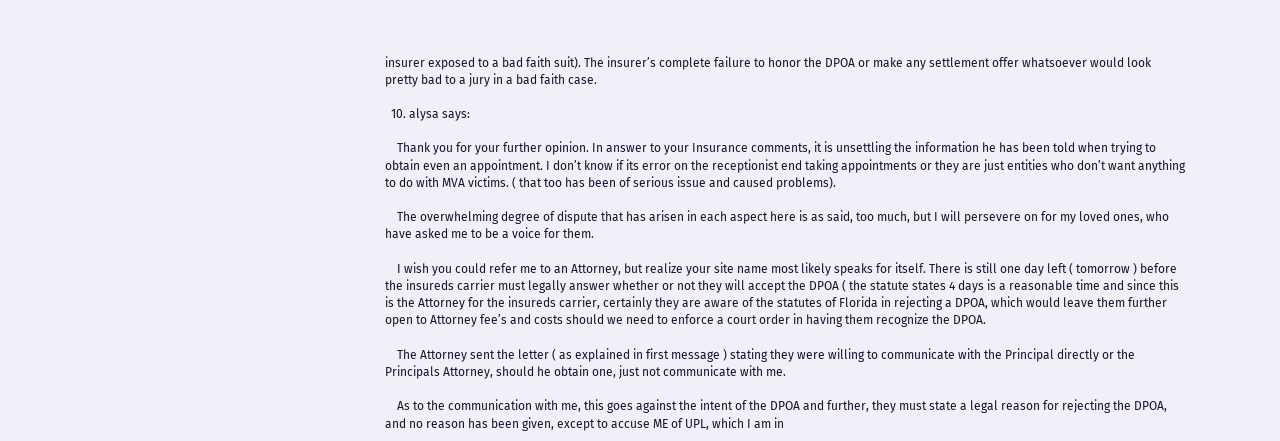insurer exposed to a bad faith suit). The insurer’s complete failure to honor the DPOA or make any settlement offer whatsoever would look pretty bad to a jury in a bad faith case.

  10. alysa says:

    Thank you for your further opinion. In answer to your Insurance comments, it is unsettling the information he has been told when trying to obtain even an appointment. I don’t know if its error on the receptionist end taking appointments or they are just entities who don’t want anything to do with MVA victims. ( that too has been of serious issue and caused problems).

    The overwhelming degree of dispute that has arisen in each aspect here is as said, too much, but I will persevere on for my loved ones, who have asked me to be a voice for them.

    I wish you could refer me to an Attorney, but realize your site name most likely speaks for itself. There is still one day left ( tomorrow ) before the insureds carrier must legally answer whether or not they will accept the DPOA ( the statute states 4 days is a reasonable time and since this is the Attorney for the insureds carrier, certainly they are aware of the statutes of Florida in rejecting a DPOA, which would leave them further open to Attorney fee’s and costs should we need to enforce a court order in having them recognize the DPOA.

    The Attorney sent the letter ( as explained in first message ) stating they were willing to communicate with the Principal directly or the Principals Attorney, should he obtain one, just not communicate with me.

    As to the communication with me, this goes against the intent of the DPOA and further, they must state a legal reason for rejecting the DPOA, and no reason has been given, except to accuse ME of UPL, which I am in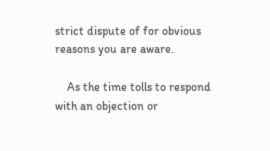strict dispute of for obvious reasons you are aware.

    As the time tolls to respond with an objection or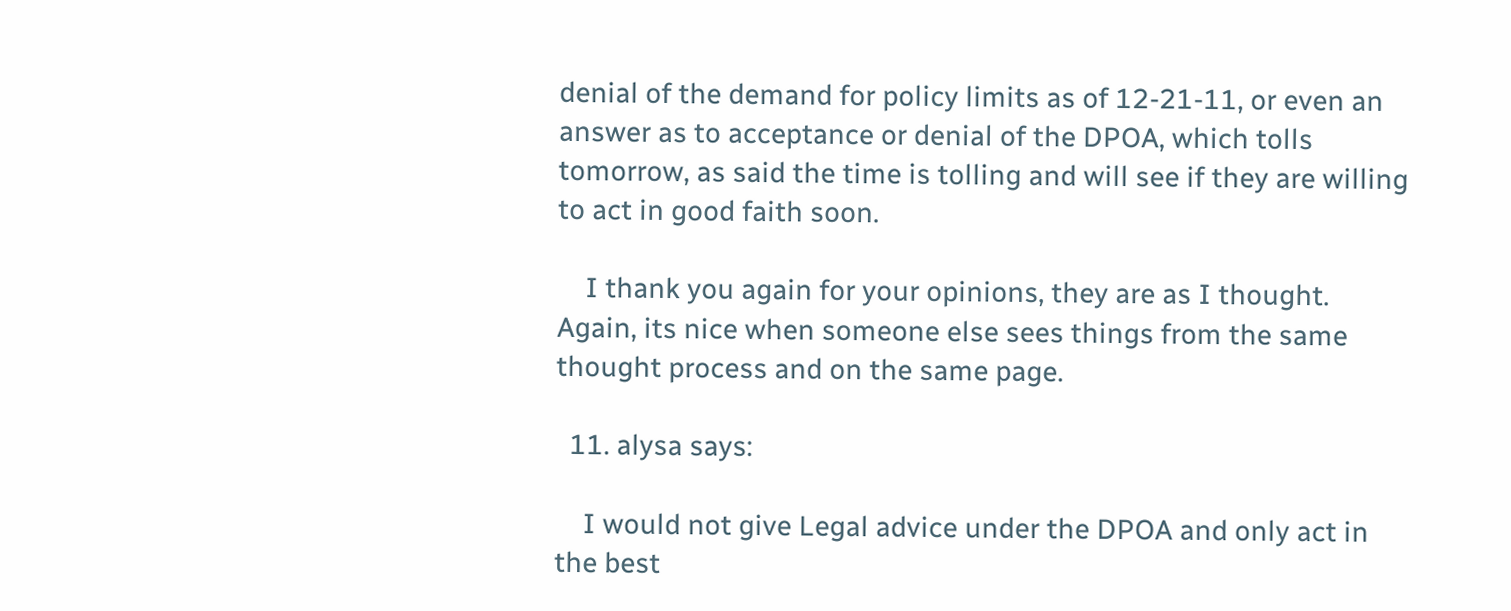denial of the demand for policy limits as of 12-21-11, or even an answer as to acceptance or denial of the DPOA, which tolls tomorrow, as said the time is tolling and will see if they are willing to act in good faith soon.

    I thank you again for your opinions, they are as I thought. Again, its nice when someone else sees things from the same thought process and on the same page.

  11. alysa says:

    I would not give Legal advice under the DPOA and only act in the best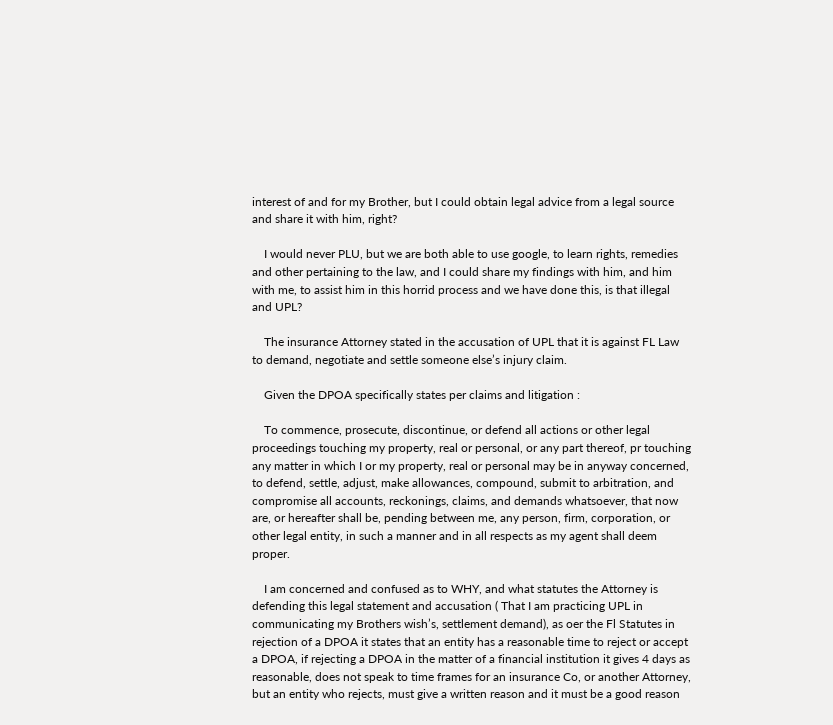interest of and for my Brother, but I could obtain legal advice from a legal source and share it with him, right?

    I would never PLU, but we are both able to use google, to learn rights, remedies and other pertaining to the law, and I could share my findings with him, and him with me, to assist him in this horrid process and we have done this, is that illegal and UPL?

    The insurance Attorney stated in the accusation of UPL that it is against FL Law to demand, negotiate and settle someone else’s injury claim.

    Given the DPOA specifically states per claims and litigation :

    To commence, prosecute, discontinue, or defend all actions or other legal proceedings touching my property, real or personal, or any part thereof, pr touching any matter in which I or my property, real or personal may be in anyway concerned, to defend, settle, adjust, make allowances, compound, submit to arbitration, and compromise all accounts, reckonings, claims, and demands whatsoever, that now are, or hereafter shall be, pending between me, any person, firm, corporation, or other legal entity, in such a manner and in all respects as my agent shall deem proper.

    I am concerned and confused as to WHY, and what statutes the Attorney is defending this legal statement and accusation ( That I am practicing UPL in communicating my Brothers wish’s, settlement demand), as oer the Fl Statutes in rejection of a DPOA it states that an entity has a reasonable time to reject or accept a DPOA, if rejecting a DPOA in the matter of a financial institution it gives 4 days as reasonable, does not speak to time frames for an insurance Co, or another Attorney, but an entity who rejects, must give a written reason and it must be a good reason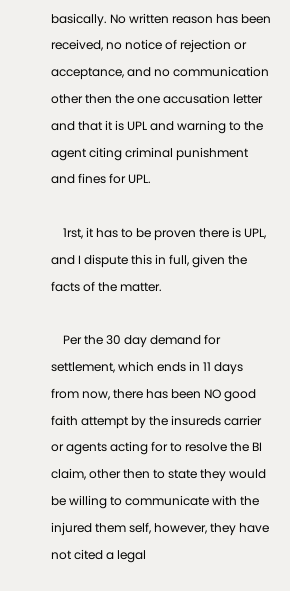basically. No written reason has been received, no notice of rejection or acceptance, and no communication other then the one accusation letter and that it is UPL and warning to the agent citing criminal punishment and fines for UPL.

    1rst, it has to be proven there is UPL, and I dispute this in full, given the facts of the matter.

    Per the 30 day demand for settlement, which ends in 11 days from now, there has been NO good faith attempt by the insureds carrier or agents acting for to resolve the BI claim, other then to state they would be willing to communicate with the injured them self, however, they have not cited a legal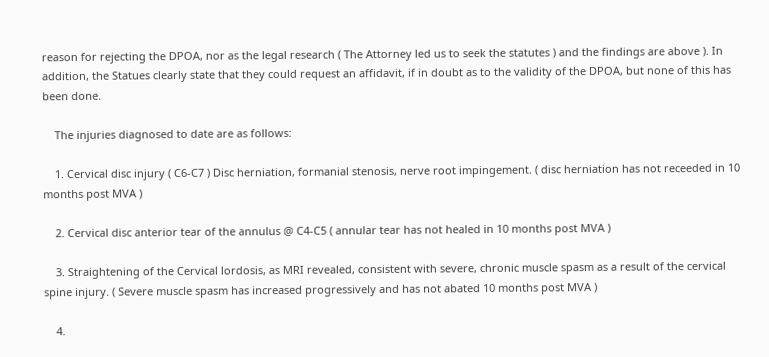reason for rejecting the DPOA, nor as the legal research ( The Attorney led us to seek the statutes ) and the findings are above ). In addition, the Statues clearly state that they could request an affidavit, if in doubt as to the validity of the DPOA, but none of this has been done.

    The injuries diagnosed to date are as follows:

    1. Cervical disc injury ( C6-C7 ) Disc herniation, formanial stenosis, nerve root impingement. ( disc herniation has not receeded in 10 months post MVA )

    2. Cervical disc anterior tear of the annulus @ C4-C5 ( annular tear has not healed in 10 months post MVA )

    3. Straightening of the Cervical lordosis, as MRI revealed, consistent with severe, chronic muscle spasm as a result of the cervical spine injury. ( Severe muscle spasm has increased progressively and has not abated 10 months post MVA )

    4.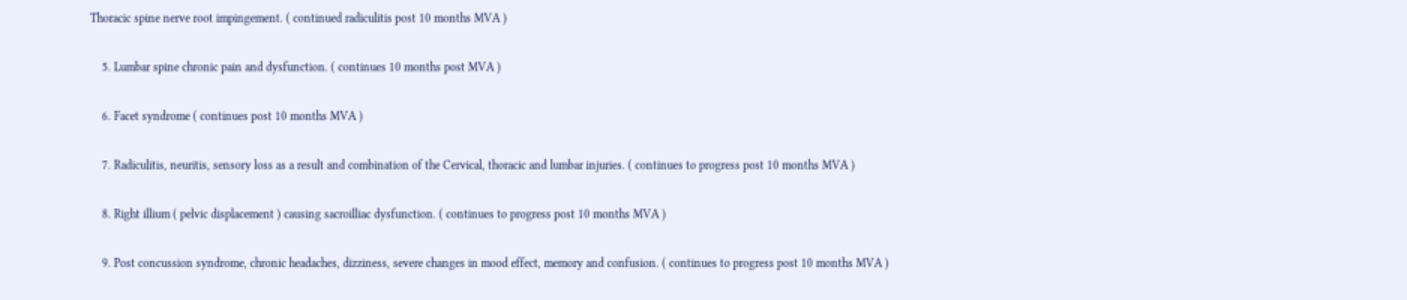Thoracic spine nerve root impingement. ( continued radiculitis post 10 months MVA )

    5. Lumbar spine chronic pain and dysfunction. ( continues 10 months post MVA )

    6. Facet syndrome ( continues post 10 months MVA )

    7. Radiculitis, neuritis, sensory loss as a result and combination of the Cervical, thoracic and lumbar injuries. ( continues to progress post 10 months MVA )

    8. Right illium ( pelvic displacement ) causing sacroilliac dysfunction. ( continues to progress post 10 months MVA )

    9. Post concussion syndrome, chronic headaches, dizziness, severe changes in mood effect, memory and confusion. ( continues to progress post 10 months MVA )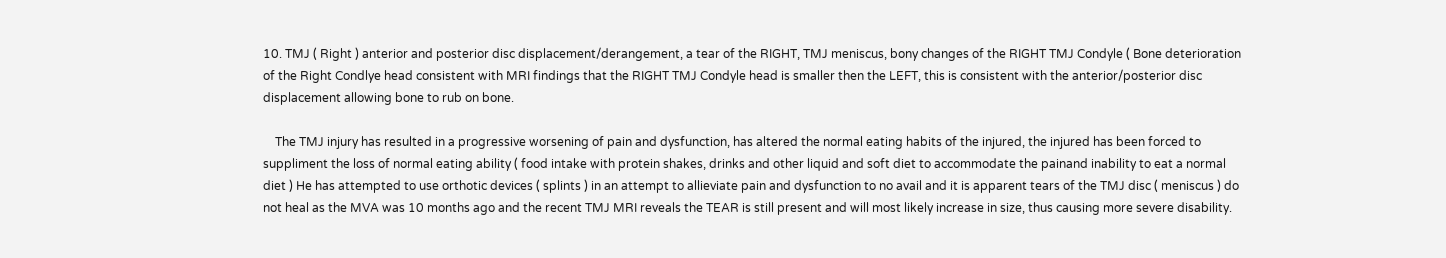10. TMJ ( Right ) anterior and posterior disc displacement/derangement, a tear of the RIGHT, TMJ meniscus, bony changes of the RIGHT TMJ Condyle ( Bone deterioration of the Right Condlye head consistent with MRI findings that the RIGHT TMJ Condyle head is smaller then the LEFT, this is consistent with the anterior/posterior disc displacement allowing bone to rub on bone.

    The TMJ injury has resulted in a progressive worsening of pain and dysfunction, has altered the normal eating habits of the injured, the injured has been forced to suppliment the loss of normal eating ability ( food intake with protein shakes, drinks and other liquid and soft diet to accommodate the painand inability to eat a normal diet ) He has attempted to use orthotic devices ( splints ) in an attempt to allieviate pain and dysfunction to no avail and it is apparent tears of the TMJ disc ( meniscus ) do not heal as the MVA was 10 months ago and the recent TMJ MRI reveals the TEAR is still present and will most likely increase in size, thus causing more severe disability.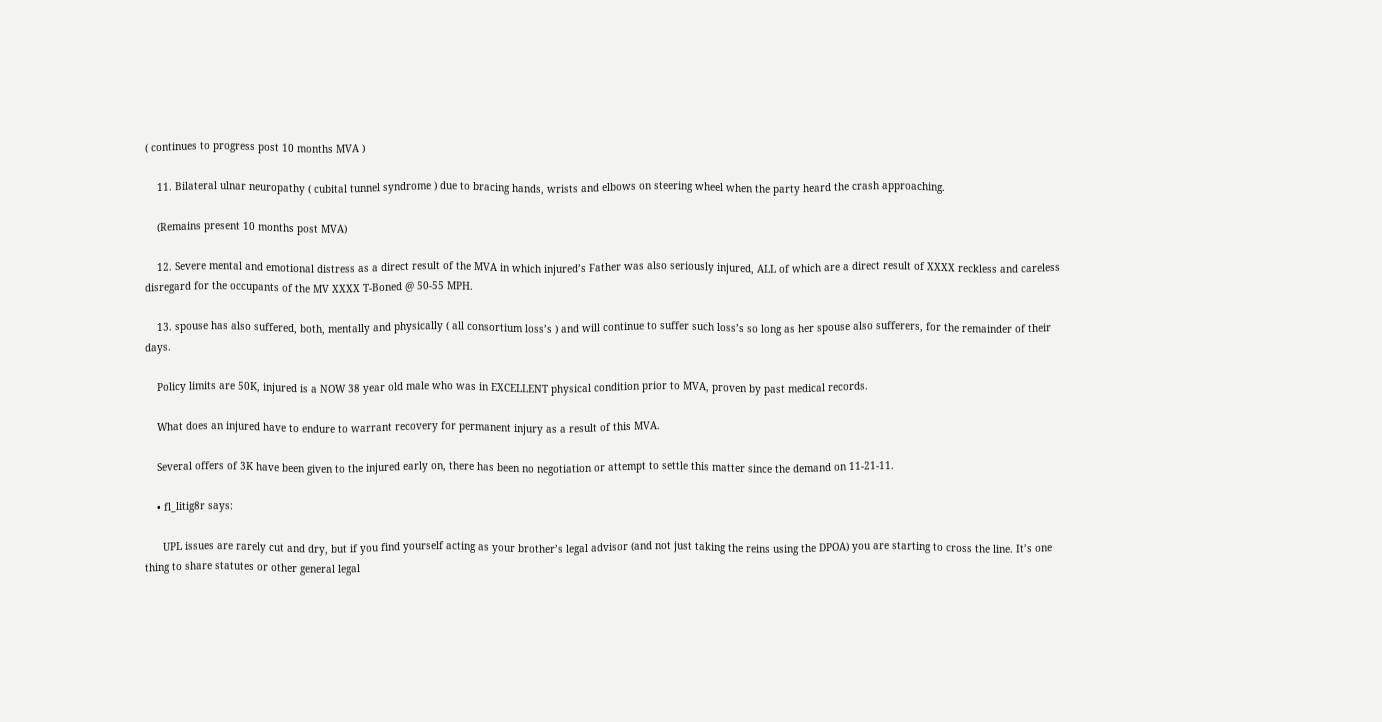( continues to progress post 10 months MVA )

    11. Bilateral ulnar neuropathy ( cubital tunnel syndrome ) due to bracing hands, wrists and elbows on steering wheel when the party heard the crash approaching.

    (Remains present 10 months post MVA)

    12. Severe mental and emotional distress as a direct result of the MVA in which injured’s Father was also seriously injured, ALL of which are a direct result of XXXX reckless and careless disregard for the occupants of the MV XXXX T-Boned @ 50-55 MPH.

    13. spouse has also suffered, both, mentally and physically ( all consortium loss’s ) and will continue to suffer such loss’s so long as her spouse also sufferers, for the remainder of their days.

    Policy limits are 50K, injured is a NOW 38 year old male who was in EXCELLENT physical condition prior to MVA, proven by past medical records.

    What does an injured have to endure to warrant recovery for permanent injury as a result of this MVA.

    Several offers of 3K have been given to the injured early on, there has been no negotiation or attempt to settle this matter since the demand on 11-21-11.

    • fl_litig8r says:

      UPL issues are rarely cut and dry, but if you find yourself acting as your brother’s legal advisor (and not just taking the reins using the DPOA) you are starting to cross the line. It’s one thing to share statutes or other general legal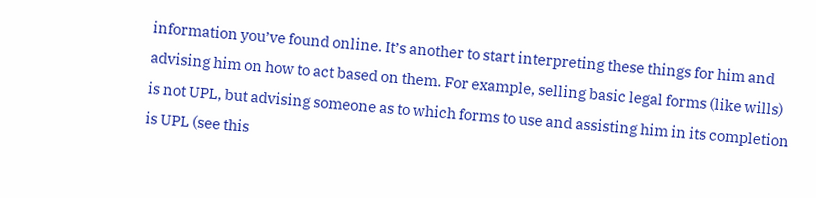information you’ve found online. It’s another to start interpreting these things for him and advising him on how to act based on them. For example, selling basic legal forms (like wills) is not UPL, but advising someone as to which forms to use and assisting him in its completion is UPL (see this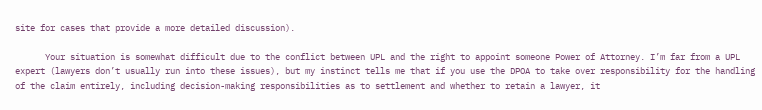site for cases that provide a more detailed discussion).

      Your situation is somewhat difficult due to the conflict between UPL and the right to appoint someone Power of Attorney. I’m far from a UPL expert (lawyers don’t usually run into these issues), but my instinct tells me that if you use the DPOA to take over responsibility for the handling of the claim entirely, including decision-making responsibilities as to settlement and whether to retain a lawyer, it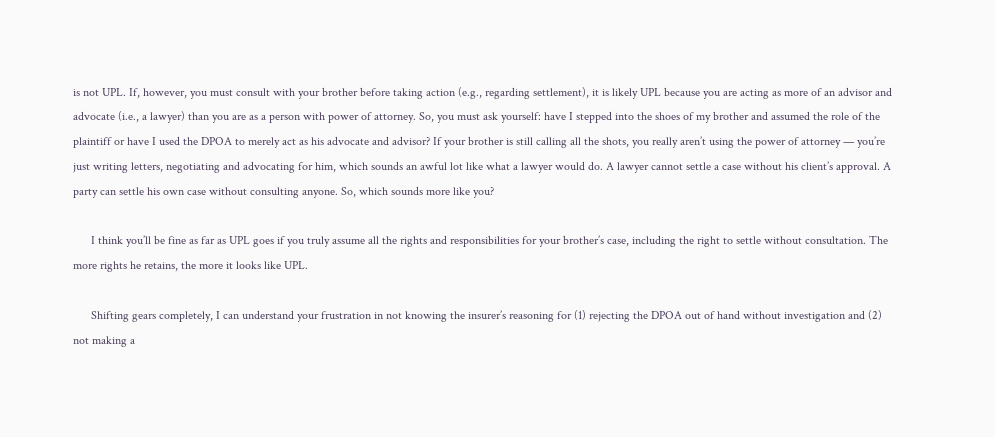is not UPL. If, however, you must consult with your brother before taking action (e.g., regarding settlement), it is likely UPL because you are acting as more of an advisor and advocate (i.e., a lawyer) than you are as a person with power of attorney. So, you must ask yourself: have I stepped into the shoes of my brother and assumed the role of the plaintiff or have I used the DPOA to merely act as his advocate and advisor? If your brother is still calling all the shots, you really aren’t using the power of attorney — you’re just writing letters, negotiating and advocating for him, which sounds an awful lot like what a lawyer would do. A lawyer cannot settle a case without his client’s approval. A party can settle his own case without consulting anyone. So, which sounds more like you?

      I think you’ll be fine as far as UPL goes if you truly assume all the rights and responsibilities for your brother’s case, including the right to settle without consultation. The more rights he retains, the more it looks like UPL.

      Shifting gears completely, I can understand your frustration in not knowing the insurer’s reasoning for (1) rejecting the DPOA out of hand without investigation and (2) not making a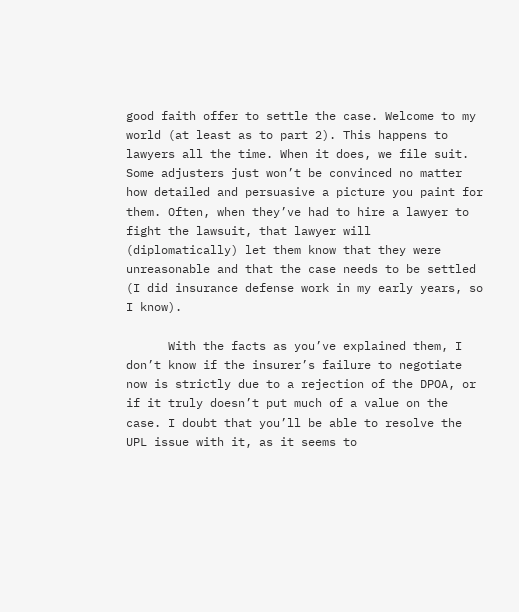good faith offer to settle the case. Welcome to my world (at least as to part 2). This happens to lawyers all the time. When it does, we file suit. Some adjusters just won’t be convinced no matter how detailed and persuasive a picture you paint for them. Often, when they’ve had to hire a lawyer to fight the lawsuit, that lawyer will (diplomatically) let them know that they were unreasonable and that the case needs to be settled (I did insurance defense work in my early years, so I know).

      With the facts as you’ve explained them, I don’t know if the insurer’s failure to negotiate now is strictly due to a rejection of the DPOA, or if it truly doesn’t put much of a value on the case. I doubt that you’ll be able to resolve the UPL issue with it, as it seems to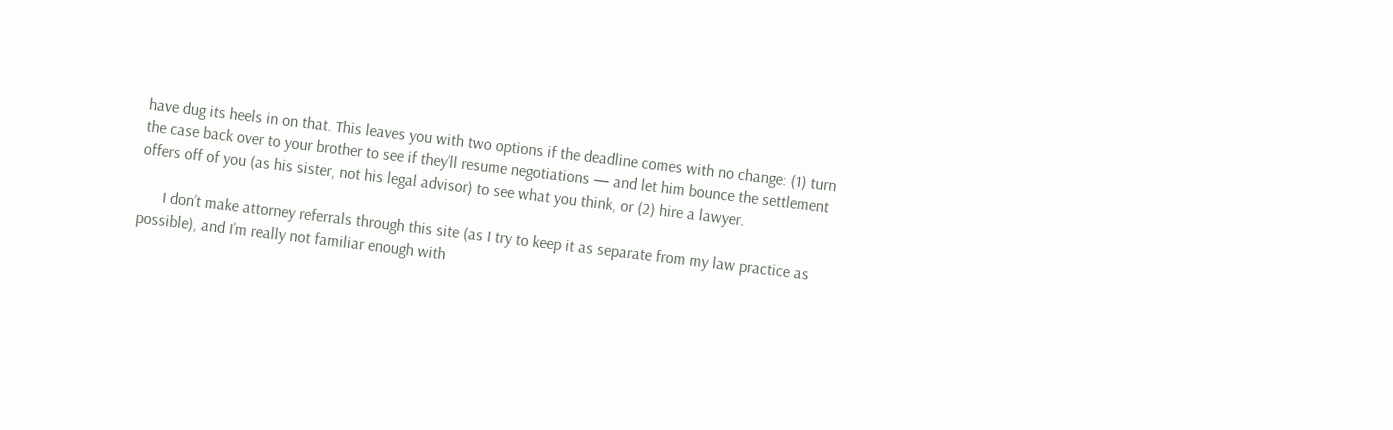have dug its heels in on that. This leaves you with two options if the deadline comes with no change: (1) turn the case back over to your brother to see if they’ll resume negotiations — and let him bounce the settlement offers off of you (as his sister, not his legal advisor) to see what you think, or (2) hire a lawyer.

      I don’t make attorney referrals through this site (as I try to keep it as separate from my law practice as possible), and I’m really not familiar enough with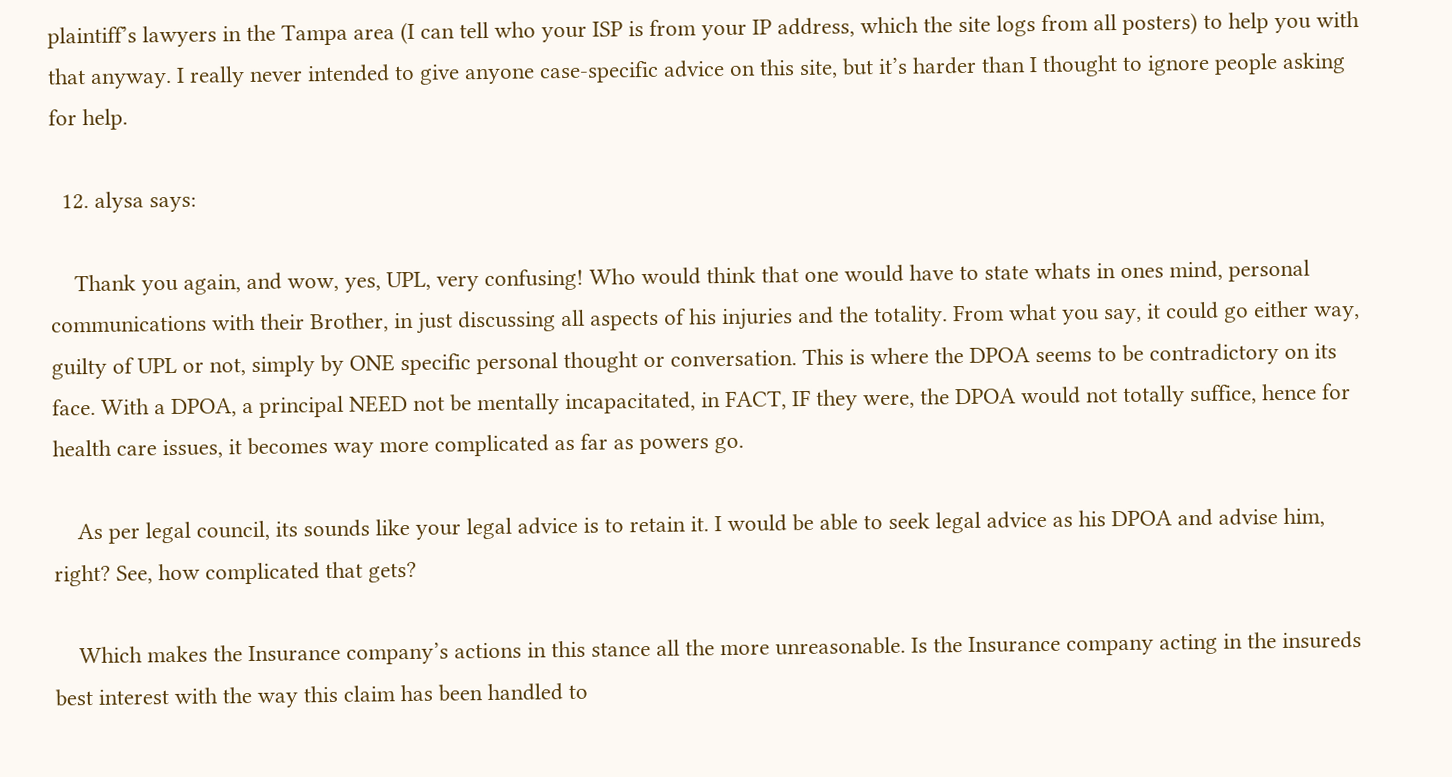plaintiff’s lawyers in the Tampa area (I can tell who your ISP is from your IP address, which the site logs from all posters) to help you with that anyway. I really never intended to give anyone case-specific advice on this site, but it’s harder than I thought to ignore people asking for help.

  12. alysa says:

    Thank you again, and wow, yes, UPL, very confusing! Who would think that one would have to state whats in ones mind, personal communications with their Brother, in just discussing all aspects of his injuries and the totality. From what you say, it could go either way, guilty of UPL or not, simply by ONE specific personal thought or conversation. This is where the DPOA seems to be contradictory on its face. With a DPOA, a principal NEED not be mentally incapacitated, in FACT, IF they were, the DPOA would not totally suffice, hence for health care issues, it becomes way more complicated as far as powers go.

    As per legal council, its sounds like your legal advice is to retain it. I would be able to seek legal advice as his DPOA and advise him, right? See, how complicated that gets?

    Which makes the Insurance company’s actions in this stance all the more unreasonable. Is the Insurance company acting in the insureds best interest with the way this claim has been handled to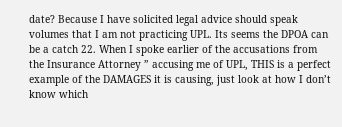date? Because I have solicited legal advice should speak volumes that I am not practicing UPL. Its seems the DPOA can be a catch 22. When I spoke earlier of the accusations from the Insurance Attorney ” accusing me of UPL, THIS is a perfect example of the DAMAGES it is causing, just look at how I don’t know which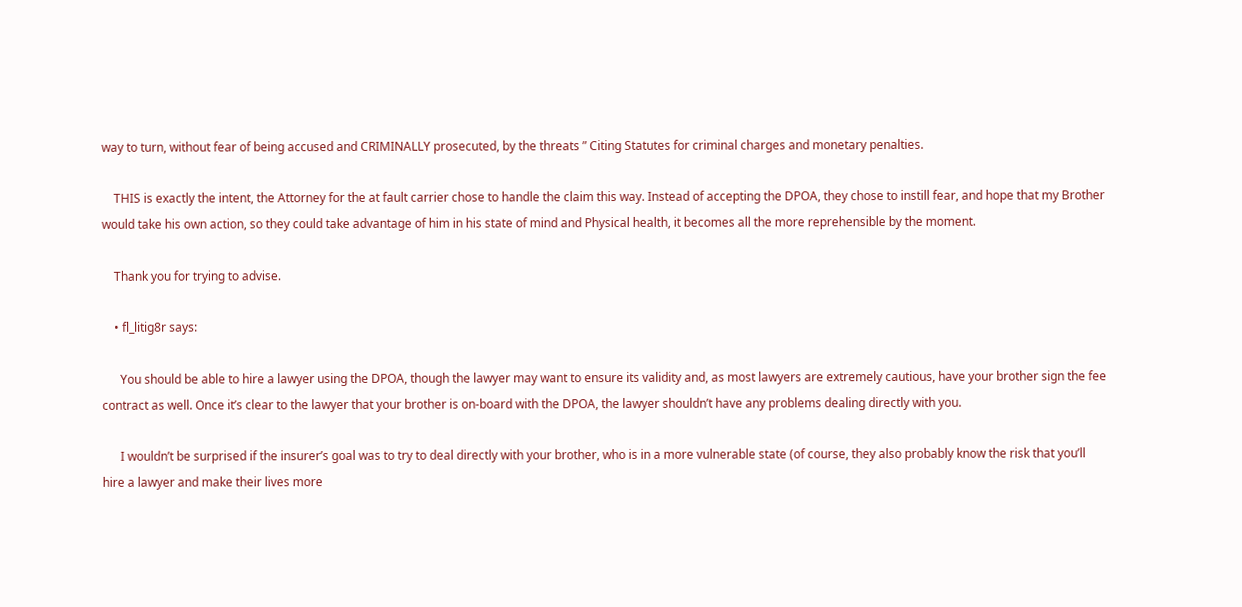way to turn, without fear of being accused and CRIMINALLY prosecuted, by the threats ” Citing Statutes for criminal charges and monetary penalties.

    THIS is exactly the intent, the Attorney for the at fault carrier chose to handle the claim this way. Instead of accepting the DPOA, they chose to instill fear, and hope that my Brother would take his own action, so they could take advantage of him in his state of mind and Physical health, it becomes all the more reprehensible by the moment.

    Thank you for trying to advise.

    • fl_litig8r says:

      You should be able to hire a lawyer using the DPOA, though the lawyer may want to ensure its validity and, as most lawyers are extremely cautious, have your brother sign the fee contract as well. Once it’s clear to the lawyer that your brother is on-board with the DPOA, the lawyer shouldn’t have any problems dealing directly with you.

      I wouldn’t be surprised if the insurer’s goal was to try to deal directly with your brother, who is in a more vulnerable state (of course, they also probably know the risk that you’ll hire a lawyer and make their lives more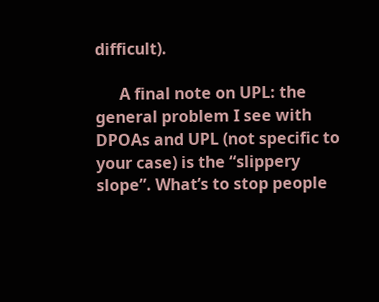difficult).

      A final note on UPL: the general problem I see with DPOAs and UPL (not specific to your case) is the “slippery slope”. What’s to stop people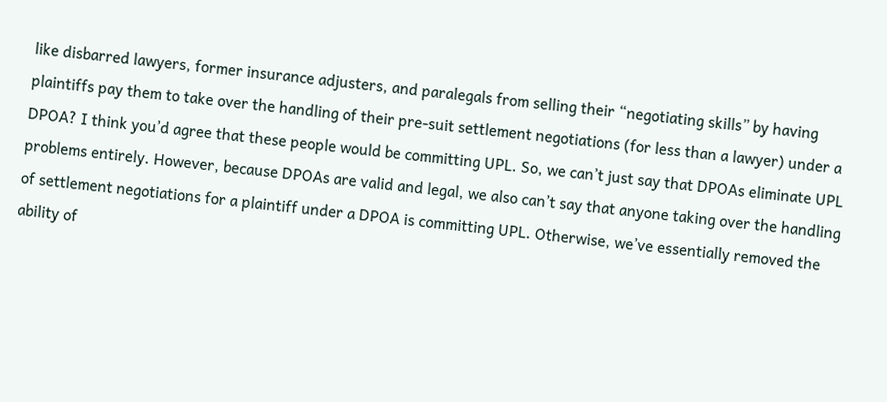like disbarred lawyers, former insurance adjusters, and paralegals from selling their “negotiating skills” by having plaintiffs pay them to take over the handling of their pre-suit settlement negotiations (for less than a lawyer) under a DPOA? I think you’d agree that these people would be committing UPL. So, we can’t just say that DPOAs eliminate UPL problems entirely. However, because DPOAs are valid and legal, we also can’t say that anyone taking over the handling of settlement negotiations for a plaintiff under a DPOA is committing UPL. Otherwise, we’ve essentially removed the ability of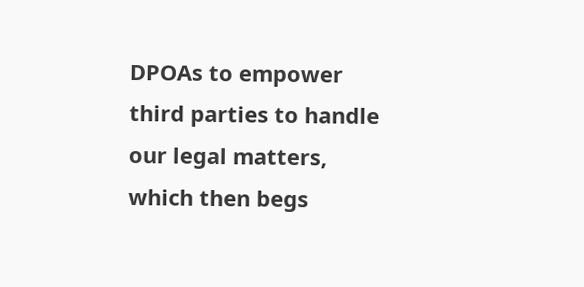DPOAs to empower third parties to handle our legal matters, which then begs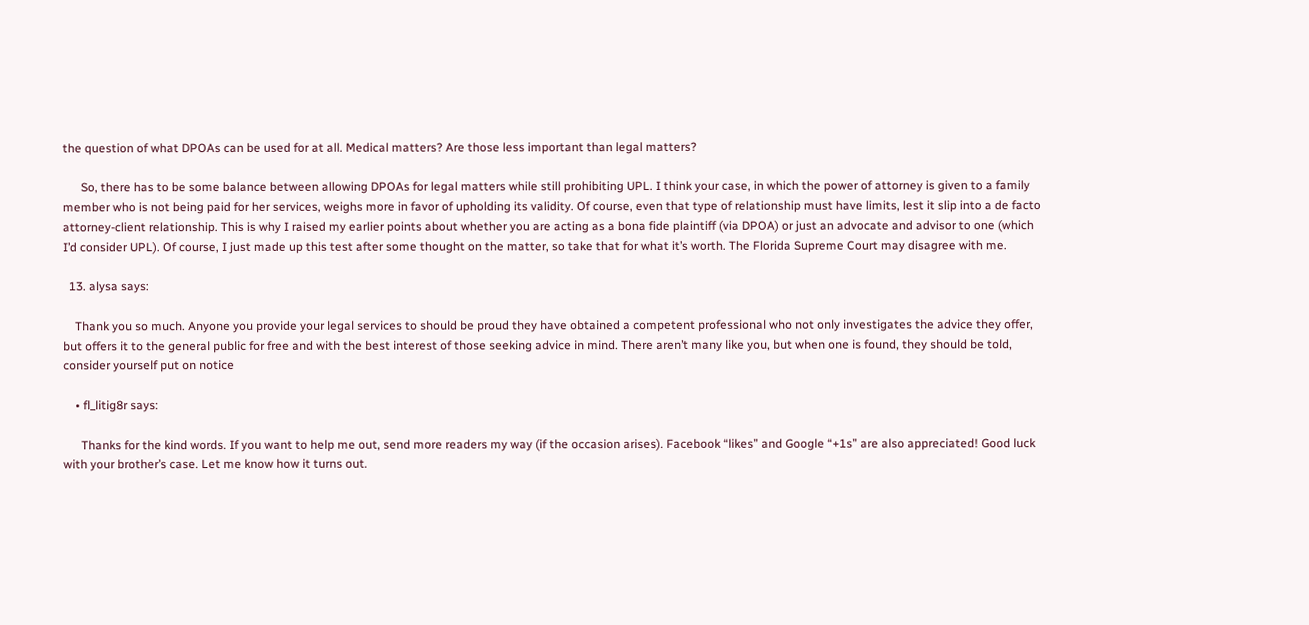the question of what DPOAs can be used for at all. Medical matters? Are those less important than legal matters?

      So, there has to be some balance between allowing DPOAs for legal matters while still prohibiting UPL. I think your case, in which the power of attorney is given to a family member who is not being paid for her services, weighs more in favor of upholding its validity. Of course, even that type of relationship must have limits, lest it slip into a de facto attorney-client relationship. This is why I raised my earlier points about whether you are acting as a bona fide plaintiff (via DPOA) or just an advocate and advisor to one (which I’d consider UPL). Of course, I just made up this test after some thought on the matter, so take that for what it’s worth. The Florida Supreme Court may disagree with me.

  13. alysa says:

    Thank you so much. Anyone you provide your legal services to should be proud they have obtained a competent professional who not only investigates the advice they offer, but offers it to the general public for free and with the best interest of those seeking advice in mind. There aren’t many like you, but when one is found, they should be told, consider yourself put on notice

    • fl_litig8r says:

      Thanks for the kind words. If you want to help me out, send more readers my way (if the occasion arises). Facebook “likes” and Google “+1s” are also appreciated! Good luck with your brother’s case. Let me know how it turns out.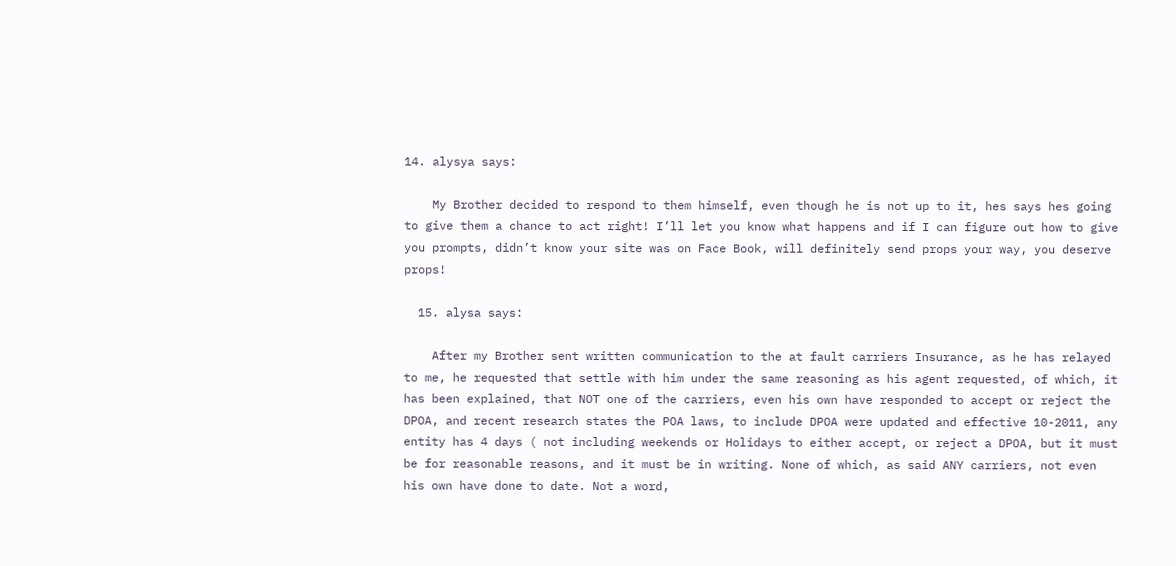14. alysya says:

    My Brother decided to respond to them himself, even though he is not up to it, hes says hes going to give them a chance to act right! I’ll let you know what happens and if I can figure out how to give you prompts, didn’t know your site was on Face Book, will definitely send props your way, you deserve props!

  15. alysa says:

    After my Brother sent written communication to the at fault carriers Insurance, as he has relayed to me, he requested that settle with him under the same reasoning as his agent requested, of which, it has been explained, that NOT one of the carriers, even his own have responded to accept or reject the DPOA, and recent research states the POA laws, to include DPOA were updated and effective 10-2011, any entity has 4 days ( not including weekends or Holidays to either accept, or reject a DPOA, but it must be for reasonable reasons, and it must be in writing. None of which, as said ANY carriers, not even his own have done to date. Not a word,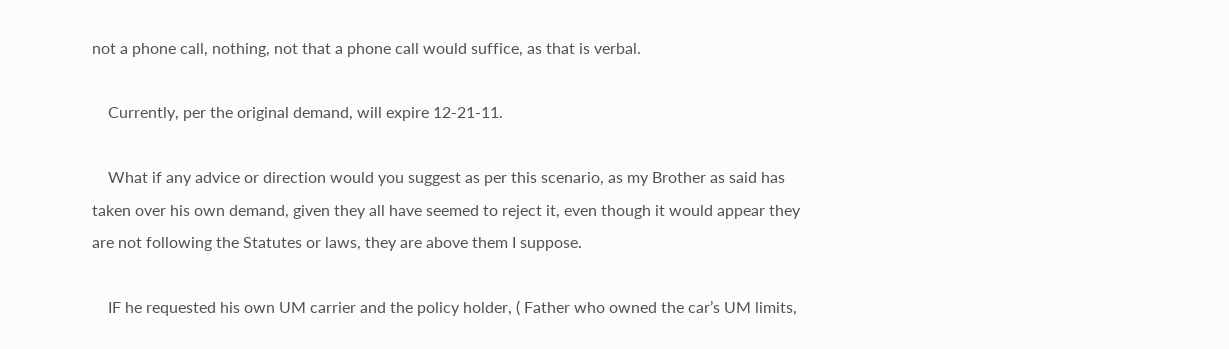not a phone call, nothing, not that a phone call would suffice, as that is verbal.

    Currently, per the original demand, will expire 12-21-11.

    What if any advice or direction would you suggest as per this scenario, as my Brother as said has taken over his own demand, given they all have seemed to reject it, even though it would appear they are not following the Statutes or laws, they are above them I suppose.

    IF he requested his own UM carrier and the policy holder, ( Father who owned the car’s UM limits,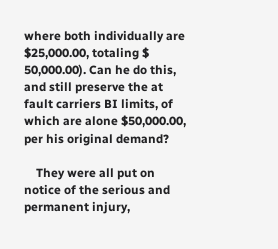where both individually are $25,000.00, totaling $ 50,000.00). Can he do this, and still preserve the at fault carriers BI limits, of which are alone $50,000.00, per his original demand?

    They were all put on notice of the serious and permanent injury,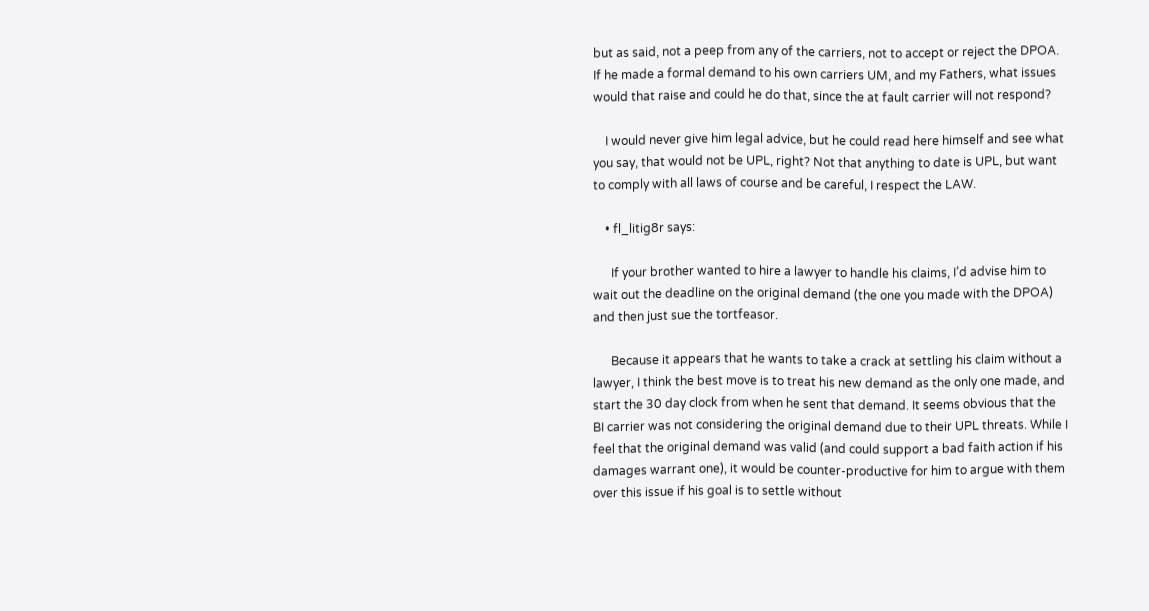but as said, not a peep from any of the carriers, not to accept or reject the DPOA. If he made a formal demand to his own carriers UM, and my Fathers, what issues would that raise and could he do that, since the at fault carrier will not respond?

    I would never give him legal advice, but he could read here himself and see what you say, that would not be UPL, right? Not that anything to date is UPL, but want to comply with all laws of course and be careful, I respect the LAW.

    • fl_litig8r says:

      If your brother wanted to hire a lawyer to handle his claims, I’d advise him to wait out the deadline on the original demand (the one you made with the DPOA) and then just sue the tortfeasor.

      Because it appears that he wants to take a crack at settling his claim without a lawyer, I think the best move is to treat his new demand as the only one made, and start the 30 day clock from when he sent that demand. It seems obvious that the BI carrier was not considering the original demand due to their UPL threats. While I feel that the original demand was valid (and could support a bad faith action if his damages warrant one), it would be counter-productive for him to argue with them over this issue if his goal is to settle without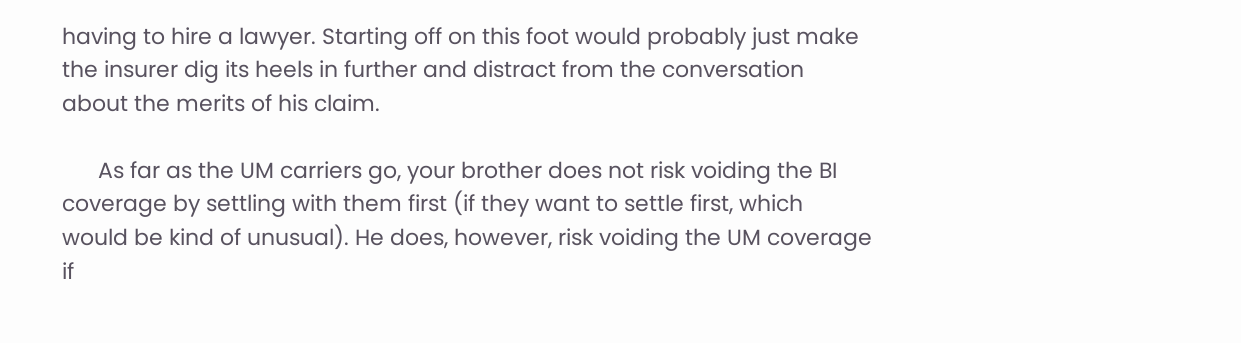having to hire a lawyer. Starting off on this foot would probably just make the insurer dig its heels in further and distract from the conversation about the merits of his claim.

      As far as the UM carriers go, your brother does not risk voiding the BI coverage by settling with them first (if they want to settle first, which would be kind of unusual). He does, however, risk voiding the UM coverage if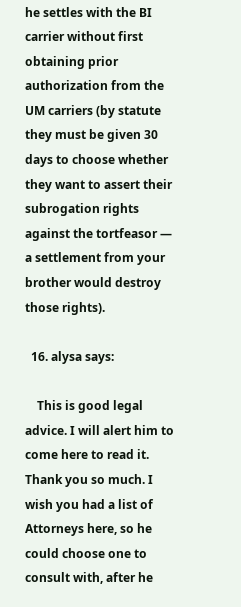he settles with the BI carrier without first obtaining prior authorization from the UM carriers (by statute they must be given 30 days to choose whether they want to assert their subrogation rights against the tortfeasor — a settlement from your brother would destroy those rights).

  16. alysa says:

    This is good legal advice. I will alert him to come here to read it. Thank you so much. I wish you had a list of Attorneys here, so he could choose one to consult with, after he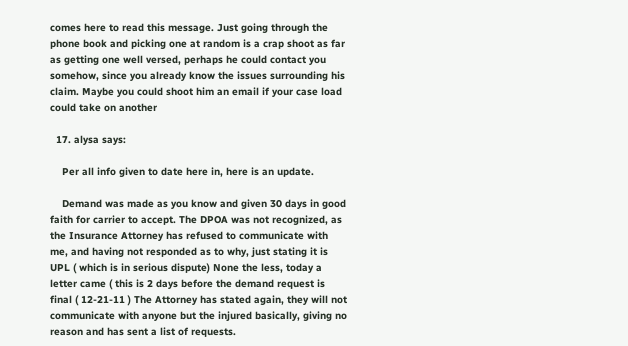comes here to read this message. Just going through the phone book and picking one at random is a crap shoot as far as getting one well versed, perhaps he could contact you somehow, since you already know the issues surrounding his claim. Maybe you could shoot him an email if your case load could take on another

  17. alysa says:

    Per all info given to date here in, here is an update.

    Demand was made as you know and given 30 days in good faith for carrier to accept. The DPOA was not recognized, as the Insurance Attorney has refused to communicate with me, and having not responded as to why, just stating it is UPL ( which is in serious dispute) None the less, today a letter came ( this is 2 days before the demand request is final ( 12-21-11 ) The Attorney has stated again, they will not communicate with anyone but the injured basically, giving no reason and has sent a list of requests.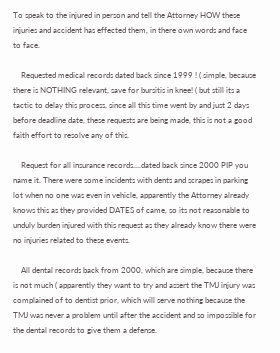To speak to the injured in person and tell the Attorney HOW these injuries and accident has effected them, in there own words and face to face.

    Requested medical records dated back since 1999 ! ( simple, because there is NOTHING relevant, save for bursitis in knee! ( but still its a tactic to delay this process, since all this time went by and just 2 days before deadline date, these requests are being made, this is not a good faith effort to resolve any of this.

    Request for all insurance records….dated back since 2000 PIP you name it. There were some incidents with dents and scrapes in parking lot when no one was even in vehicle, apparently the Attorney already knows this as they provided DATES of came, so its not reasonable to unduly burden injured with this request as they already know there were no injuries related to these events.

    All dental records back from 2000, which are simple, because there is not much ( apparently they want to try and assert the TMJ injury was complained of to dentist prior, which will serve nothing because the TMJ was never a problem until after the accident and so impossible for the dental records to give them a defense.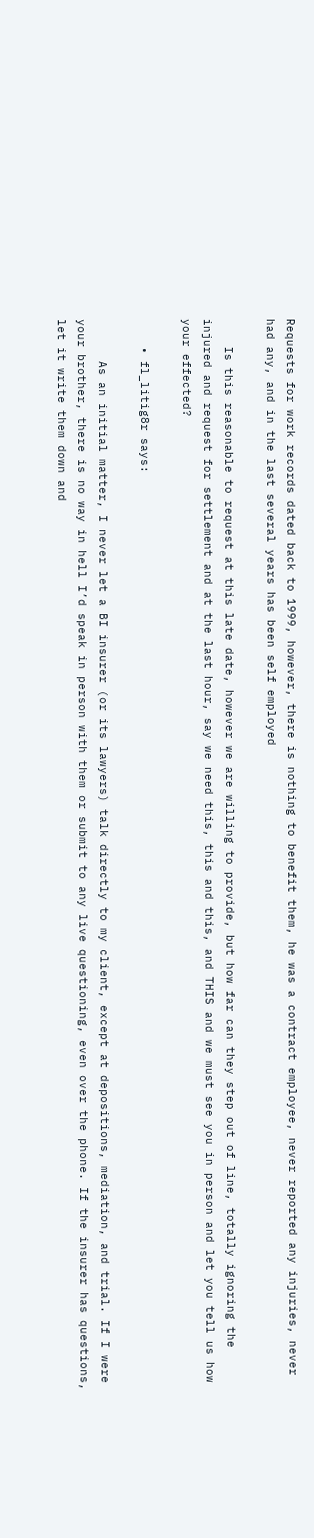Requests for work records dated back to 1999, however, there is nothing to benefit them, he was a contract employee, never reported any injuries, never had any, and in the last several years has been self employed

    Is this reasonable to request at this late date, however we are willing to provide, but how far can they step out of line, totally ignoring the injured and request for settlement and at the last hour, say we need this, this and this, and THIS and we must see you in person and let you tell us how your effected?

    • fl_litig8r says:

      As an initial matter, I never let a BI insurer (or its lawyers) talk directly to my client, except at depositions, mediation, and trial. If I were your brother, there is no way in hell I’d speak in person with them or submit to any live questioning, even over the phone. If the insurer has questions, let it write them down and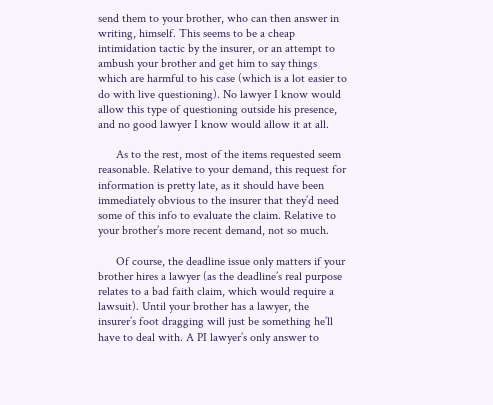send them to your brother, who can then answer in writing, himself. This seems to be a cheap intimidation tactic by the insurer, or an attempt to ambush your brother and get him to say things which are harmful to his case (which is a lot easier to do with live questioning). No lawyer I know would allow this type of questioning outside his presence, and no good lawyer I know would allow it at all.

      As to the rest, most of the items requested seem reasonable. Relative to your demand, this request for information is pretty late, as it should have been immediately obvious to the insurer that they’d need some of this info to evaluate the claim. Relative to your brother’s more recent demand, not so much.

      Of course, the deadline issue only matters if your brother hires a lawyer (as the deadline’s real purpose relates to a bad faith claim, which would require a lawsuit). Until your brother has a lawyer, the insurer’s foot dragging will just be something he’ll have to deal with. A PI lawyer’s only answer to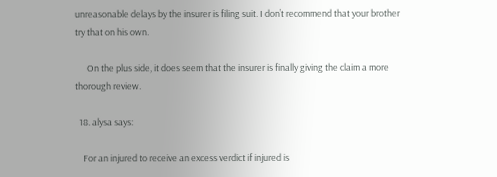unreasonable delays by the insurer is filing suit. I don’t recommend that your brother try that on his own.

      On the plus side, it does seem that the insurer is finally giving the claim a more thorough review.

  18. alysa says:

    For an injured to receive an excess verdict if injured is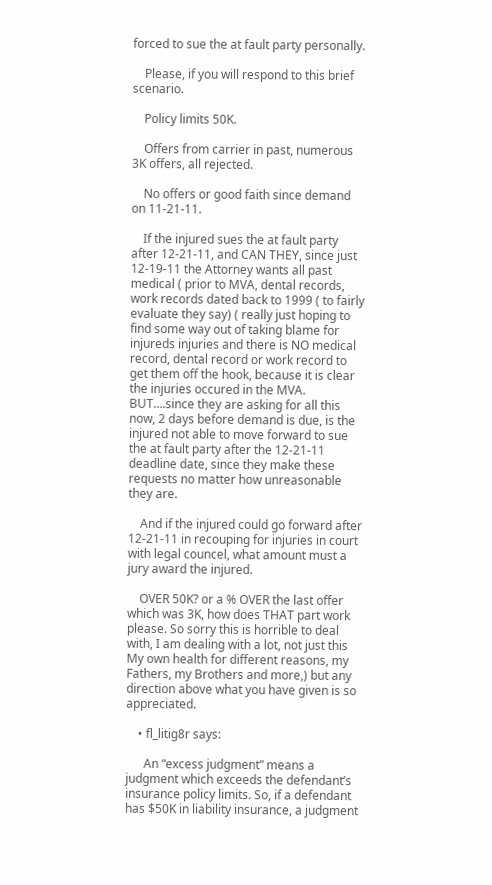forced to sue the at fault party personally.

    Please, if you will respond to this brief scenario.

    Policy limits 50K.

    Offers from carrier in past, numerous 3K offers, all rejected.

    No offers or good faith since demand on 11-21-11.

    If the injured sues the at fault party after 12-21-11, and CAN THEY, since just 12-19-11 the Attorney wants all past medical ( prior to MVA, dental records, work records dated back to 1999 ( to fairly evaluate they say) ( really just hoping to find some way out of taking blame for injureds injuries and there is NO medical record, dental record or work record to get them off the hook, because it is clear the injuries occured in the MVA. BUT….since they are asking for all this now, 2 days before demand is due, is the injured not able to move forward to sue the at fault party after the 12-21-11 deadline date, since they make these requests no matter how unreasonable they are.

    And if the injured could go forward after 12-21-11 in recouping for injuries in court with legal councel, what amount must a jury award the injured.

    OVER 50K? or a % OVER the last offer which was 3K, how does THAT part work please. So sorry this is horrible to deal with, I am dealing with a lot, not just this  My own health for different reasons, my Fathers, my Brothers and more,) but any direction above what you have given is so appreciated.

    • fl_litig8r says:

      An “excess judgment” means a judgment which exceeds the defendant’s insurance policy limits. So, if a defendant has $50K in liability insurance, a judgment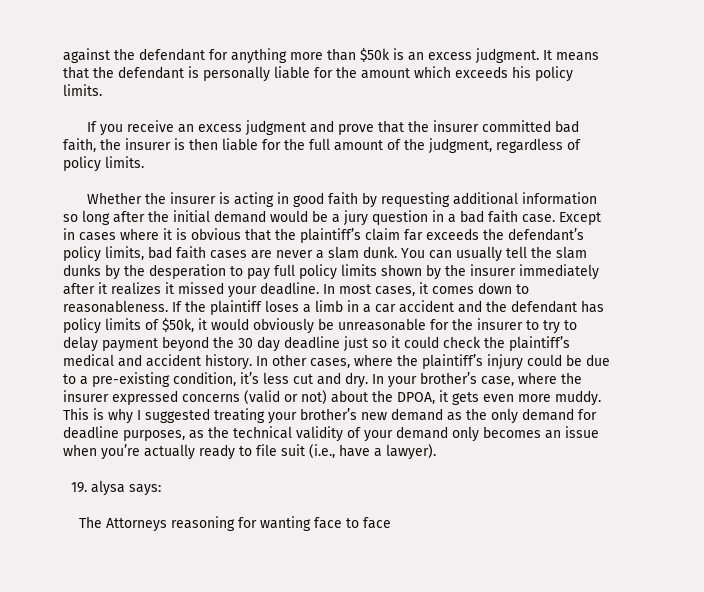against the defendant for anything more than $50k is an excess judgment. It means that the defendant is personally liable for the amount which exceeds his policy limits.

      If you receive an excess judgment and prove that the insurer committed bad faith, the insurer is then liable for the full amount of the judgment, regardless of policy limits.

      Whether the insurer is acting in good faith by requesting additional information so long after the initial demand would be a jury question in a bad faith case. Except in cases where it is obvious that the plaintiff’s claim far exceeds the defendant’s policy limits, bad faith cases are never a slam dunk. You can usually tell the slam dunks by the desperation to pay full policy limits shown by the insurer immediately after it realizes it missed your deadline. In most cases, it comes down to reasonableness. If the plaintiff loses a limb in a car accident and the defendant has policy limits of $50k, it would obviously be unreasonable for the insurer to try to delay payment beyond the 30 day deadline just so it could check the plaintiff’s medical and accident history. In other cases, where the plaintiff’s injury could be due to a pre-existing condition, it’s less cut and dry. In your brother’s case, where the insurer expressed concerns (valid or not) about the DPOA, it gets even more muddy. This is why I suggested treating your brother’s new demand as the only demand for deadline purposes, as the technical validity of your demand only becomes an issue when you’re actually ready to file suit (i.e., have a lawyer).

  19. alysa says:

    The Attorneys reasoning for wanting face to face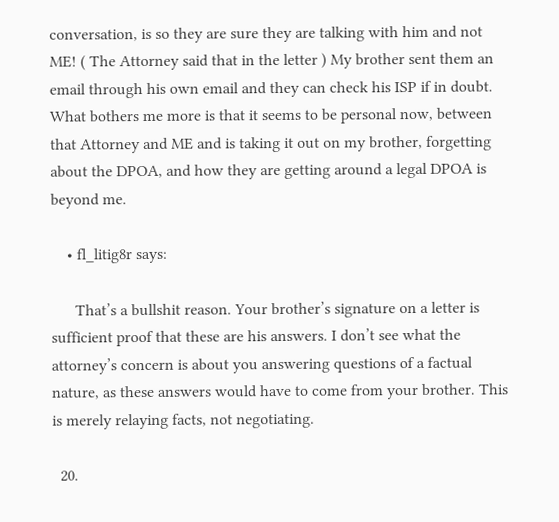conversation, is so they are sure they are talking with him and not ME! ( The Attorney said that in the letter ) My brother sent them an email through his own email and they can check his ISP if in doubt. What bothers me more is that it seems to be personal now, between that Attorney and ME and is taking it out on my brother, forgetting about the DPOA, and how they are getting around a legal DPOA is beyond me.

    • fl_litig8r says:

      That’s a bullshit reason. Your brother’s signature on a letter is sufficient proof that these are his answers. I don’t see what the attorney’s concern is about you answering questions of a factual nature, as these answers would have to come from your brother. This is merely relaying facts, not negotiating.

  20.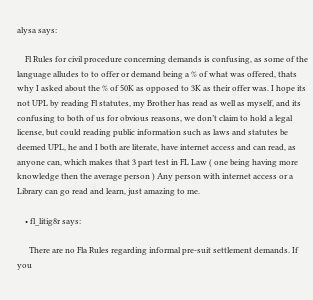alysa says:

    Fl Rules for civil procedure concerning demands is confusing, as some of the language alludes to to offer or demand being a % of what was offered, thats why I asked about the % of 50K as opposed to 3K as their offer was. I hope its not UPL by reading Fl statutes, my Brother has read as well as myself, and its confusing to both of us for obvious reasons, we don’t claim to hold a legal license, but could reading public information such as laws and statutes be deemed UPL, he and I both are literate, have internet access and can read, as anyone can, which makes that 3 part test in FL Law ( one being having more knowledge then the average person ) Any person with internet access or a Library can go read and learn, just amazing to me.

    • fl_litig8r says:

      There are no Fla Rules regarding informal pre-suit settlement demands. If you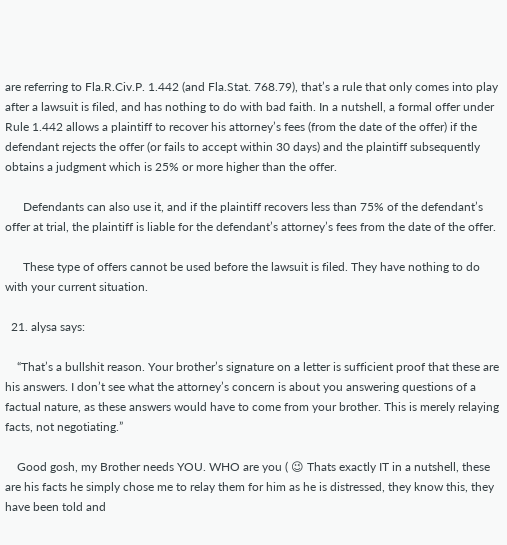are referring to Fla.R.Civ.P. 1.442 (and Fla.Stat. 768.79), that’s a rule that only comes into play after a lawsuit is filed, and has nothing to do with bad faith. In a nutshell, a formal offer under Rule 1.442 allows a plaintiff to recover his attorney’s fees (from the date of the offer) if the defendant rejects the offer (or fails to accept within 30 days) and the plaintiff subsequently obtains a judgment which is 25% or more higher than the offer.

      Defendants can also use it, and if the plaintiff recovers less than 75% of the defendant’s offer at trial, the plaintiff is liable for the defendant’s attorney’s fees from the date of the offer.

      These type of offers cannot be used before the lawsuit is filed. They have nothing to do with your current situation.

  21. alysa says:

    “That’s a bullshit reason. Your brother’s signature on a letter is sufficient proof that these are his answers. I don’t see what the attorney’s concern is about you answering questions of a factual nature, as these answers would have to come from your brother. This is merely relaying facts, not negotiating.”

    Good gosh, my Brother needs YOU. WHO are you ( 😉 Thats exactly IT in a nutshell, these are his facts he simply chose me to relay them for him as he is distressed, they know this, they have been told and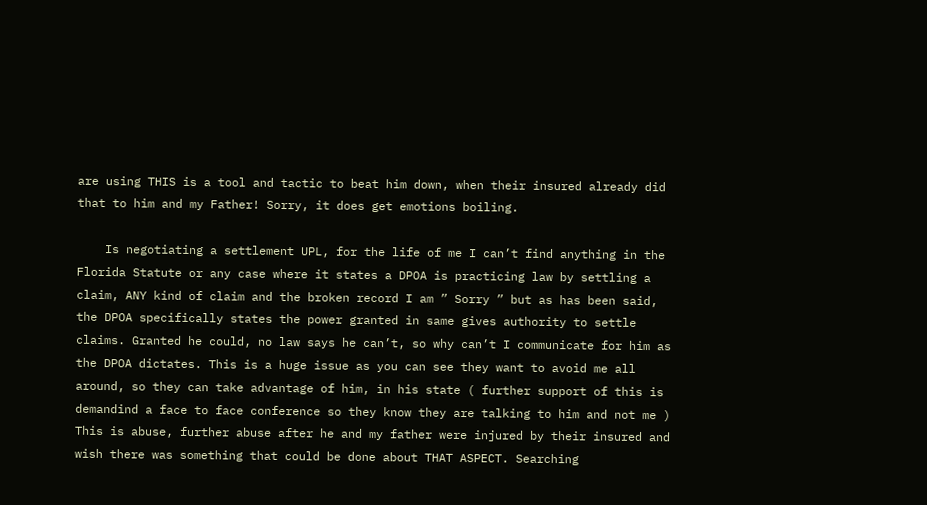are using THIS is a tool and tactic to beat him down, when their insured already did that to him and my Father! Sorry, it does get emotions boiling.

    Is negotiating a settlement UPL, for the life of me I can’t find anything in the Florida Statute or any case where it states a DPOA is practicing law by settling a claim, ANY kind of claim and the broken record I am ” Sorry ” but as has been said, the DPOA specifically states the power granted in same gives authority to settle claims. Granted he could, no law says he can’t, so why can’t I communicate for him as the DPOA dictates. This is a huge issue as you can see they want to avoid me all around, so they can take advantage of him, in his state ( further support of this is demandind a face to face conference so they know they are talking to him and not me ) This is abuse, further abuse after he and my father were injured by their insured and wish there was something that could be done about THAT ASPECT. Searching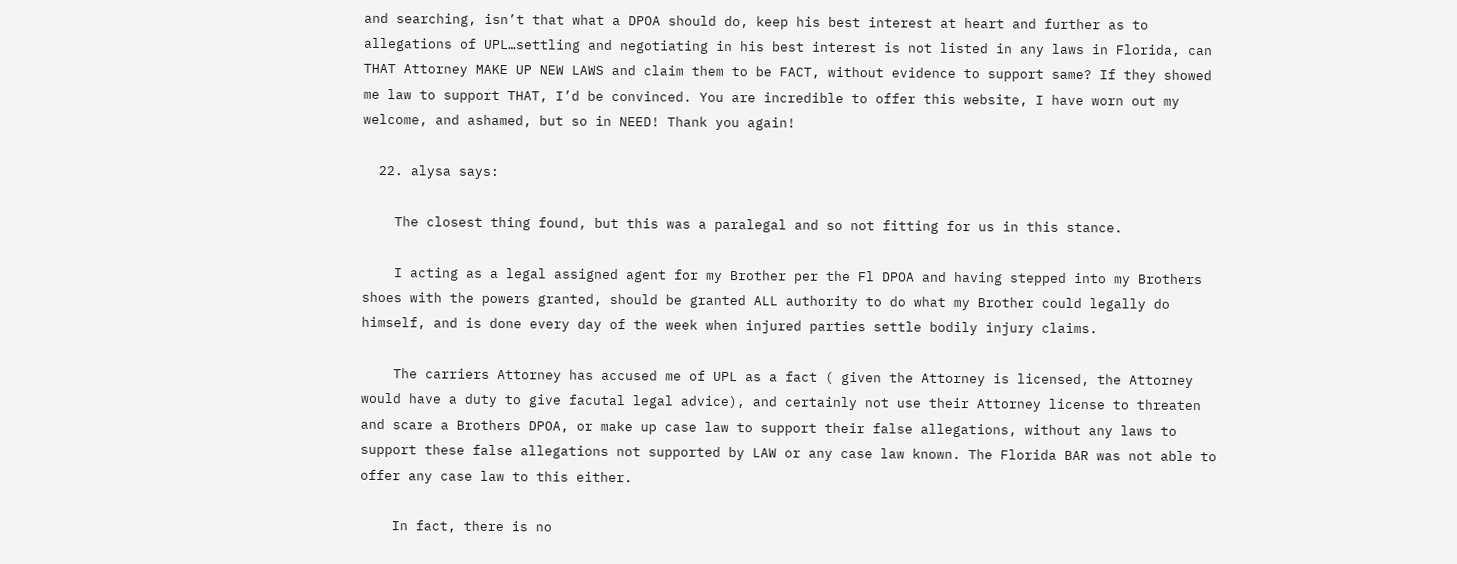and searching, isn’t that what a DPOA should do, keep his best interest at heart and further as to allegations of UPL…settling and negotiating in his best interest is not listed in any laws in Florida, can THAT Attorney MAKE UP NEW LAWS and claim them to be FACT, without evidence to support same? If they showed me law to support THAT, I’d be convinced. You are incredible to offer this website, I have worn out my welcome, and ashamed, but so in NEED! Thank you again!

  22. alysa says:

    The closest thing found, but this was a paralegal and so not fitting for us in this stance.

    I acting as a legal assigned agent for my Brother per the Fl DPOA and having stepped into my Brothers shoes with the powers granted, should be granted ALL authority to do what my Brother could legally do himself, and is done every day of the week when injured parties settle bodily injury claims.

    The carriers Attorney has accused me of UPL as a fact ( given the Attorney is licensed, the Attorney would have a duty to give facutal legal advice), and certainly not use their Attorney license to threaten and scare a Brothers DPOA, or make up case law to support their false allegations, without any laws to support these false allegations not supported by LAW or any case law known. The Florida BAR was not able to offer any case law to this either.

    In fact, there is no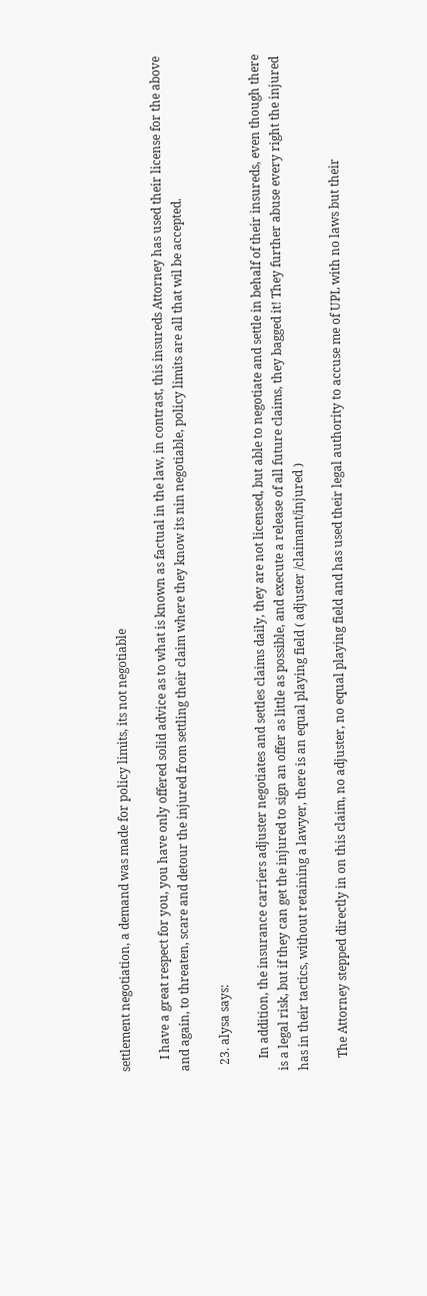settlement negotiation, a demand was made for policy limits, its not negotiable

    I have a great respect for you, you have only offered solid advice as to what is known as factual in the law, in contrast, this insureds Attorney has used their license for the above and again, to threaten, scare and detour the injured from settling their claim where they know its nin negotiable, policy limits are all that wil be accepted.

  23. alysa says:

    In addition, the insurance carriers adjuster negotiates and settles claims daily, they are not licensed, but able to negotiate and settle in behalf of their insureds, even though there is a legal risk, but if they can get the injured to sign an offer as little as possible, and execute a release of all future claims, they bagged it! They further abuse every right the injured has in their tactics, without retaining a lawyer, there is an equal playing field ( adjuster /claimant/injured )

    The Attorney stepped directly in on this claim, no adjuster, no equal playing field and has used their legal authority to accuse me of UPL with no laws but their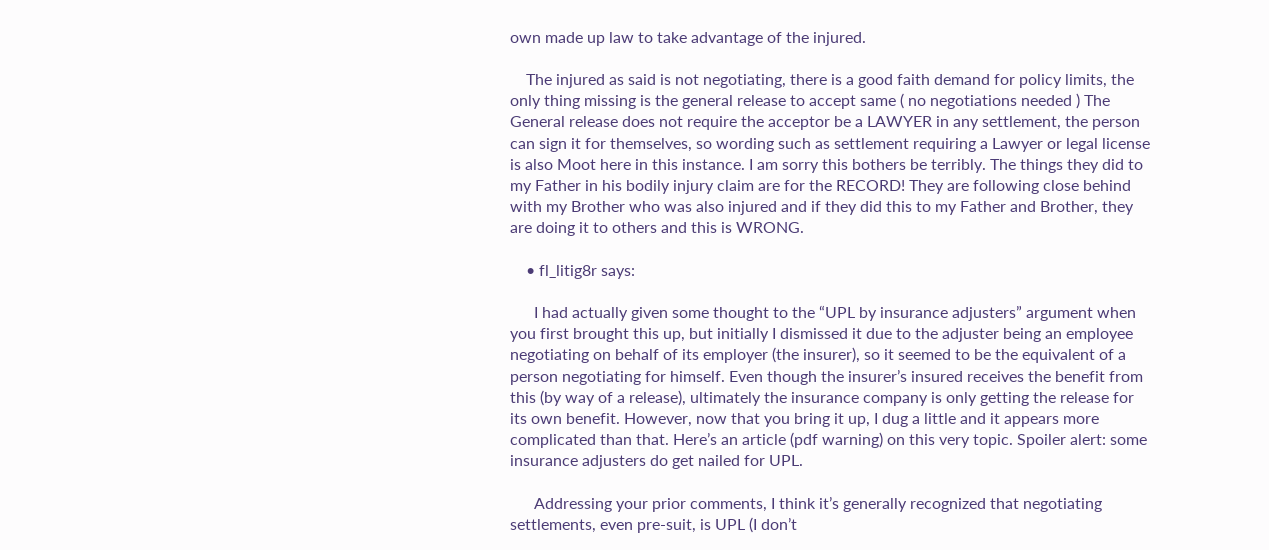own made up law to take advantage of the injured.

    The injured as said is not negotiating, there is a good faith demand for policy limits, the only thing missing is the general release to accept same ( no negotiations needed ) The General release does not require the acceptor be a LAWYER in any settlement, the person can sign it for themselves, so wording such as settlement requiring a Lawyer or legal license is also Moot here in this instance. I am sorry this bothers be terribly. The things they did to my Father in his bodily injury claim are for the RECORD! They are following close behind with my Brother who was also injured and if they did this to my Father and Brother, they are doing it to others and this is WRONG.

    • fl_litig8r says:

      I had actually given some thought to the “UPL by insurance adjusters” argument when you first brought this up, but initially I dismissed it due to the adjuster being an employee negotiating on behalf of its employer (the insurer), so it seemed to be the equivalent of a person negotiating for himself. Even though the insurer’s insured receives the benefit from this (by way of a release), ultimately the insurance company is only getting the release for its own benefit. However, now that you bring it up, I dug a little and it appears more complicated than that. Here’s an article (pdf warning) on this very topic. Spoiler alert: some insurance adjusters do get nailed for UPL.

      Addressing your prior comments, I think it’s generally recognized that negotiating settlements, even pre-suit, is UPL (I don’t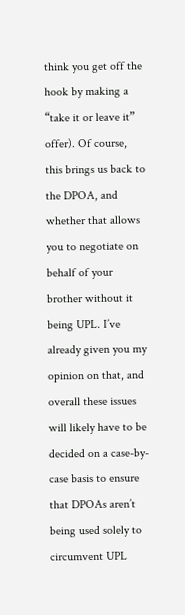think you get off the hook by making a “take it or leave it” offer). Of course, this brings us back to the DPOA, and whether that allows you to negotiate on behalf of your brother without it being UPL. I’ve already given you my opinion on that, and overall these issues will likely have to be decided on a case-by-case basis to ensure that DPOAs aren’t being used solely to circumvent UPL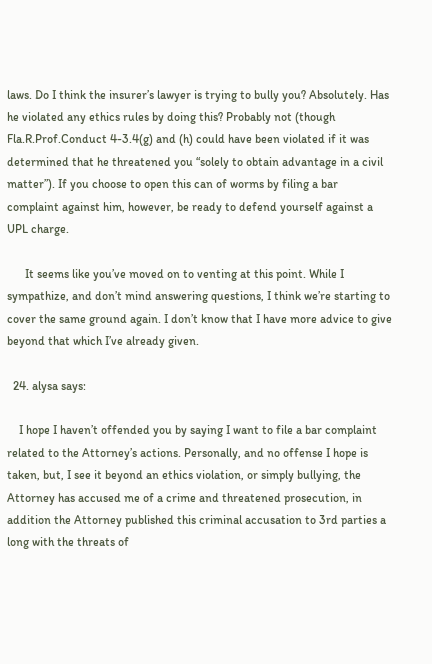laws. Do I think the insurer’s lawyer is trying to bully you? Absolutely. Has he violated any ethics rules by doing this? Probably not (though Fla.R.Prof.Conduct 4-3.4(g) and (h) could have been violated if it was determined that he threatened you “solely to obtain advantage in a civil matter”). If you choose to open this can of worms by filing a bar complaint against him, however, be ready to defend yourself against a UPL charge.

      It seems like you’ve moved on to venting at this point. While I sympathize, and don’t mind answering questions, I think we’re starting to cover the same ground again. I don’t know that I have more advice to give beyond that which I’ve already given.

  24. alysa says:

    I hope I haven’t offended you by saying I want to file a bar complaint related to the Attorney’s actions. Personally, and no offense I hope is taken, but, I see it beyond an ethics violation, or simply bullying, the Attorney has accused me of a crime and threatened prosecution, in addition the Attorney published this criminal accusation to 3rd parties a long with the threats of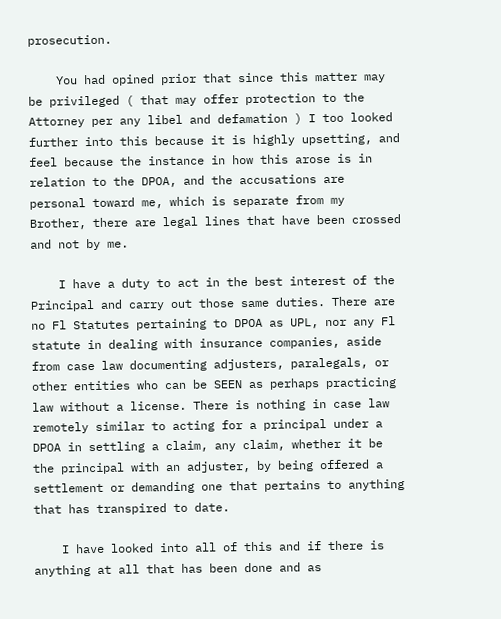prosecution.

    You had opined prior that since this matter may be privileged ( that may offer protection to the Attorney per any libel and defamation ) I too looked further into this because it is highly upsetting, and feel because the instance in how this arose is in relation to the DPOA, and the accusations are personal toward me, which is separate from my Brother, there are legal lines that have been crossed and not by me.

    I have a duty to act in the best interest of the Principal and carry out those same duties. There are no Fl Statutes pertaining to DPOA as UPL, nor any Fl statute in dealing with insurance companies, aside from case law documenting adjusters, paralegals, or other entities who can be SEEN as perhaps practicing law without a license. There is nothing in case law remotely similar to acting for a principal under a DPOA in settling a claim, any claim, whether it be the principal with an adjuster, by being offered a settlement or demanding one that pertains to anything that has transpired to date.

    I have looked into all of this and if there is anything at all that has been done and as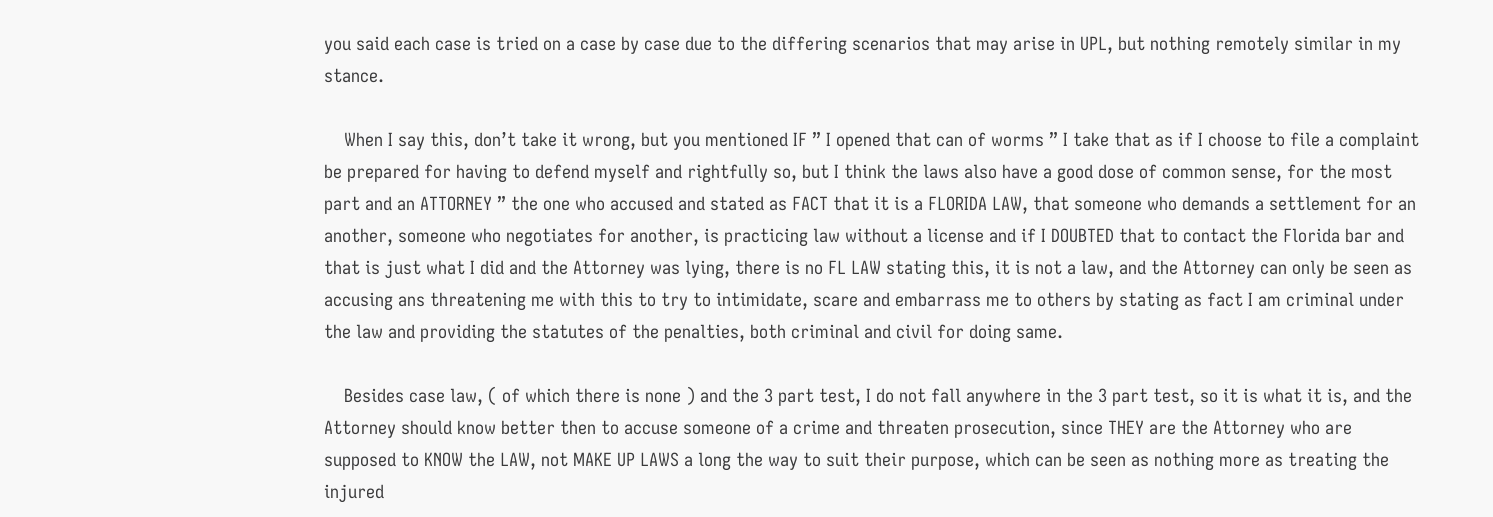you said each case is tried on a case by case due to the differing scenarios that may arise in UPL, but nothing remotely similar in my stance.

    When I say this, don’t take it wrong, but you mentioned IF ” I opened that can of worms ” I take that as if I choose to file a complaint be prepared for having to defend myself and rightfully so, but I think the laws also have a good dose of common sense, for the most part and an ATTORNEY ” the one who accused and stated as FACT that it is a FLORIDA LAW, that someone who demands a settlement for an another, someone who negotiates for another, is practicing law without a license and if I DOUBTED that to contact the Florida bar and that is just what I did and the Attorney was lying, there is no FL LAW stating this, it is not a law, and the Attorney can only be seen as accusing ans threatening me with this to try to intimidate, scare and embarrass me to others by stating as fact I am criminal under the law and providing the statutes of the penalties, both criminal and civil for doing same.

    Besides case law, ( of which there is none ) and the 3 part test, I do not fall anywhere in the 3 part test, so it is what it is, and the Attorney should know better then to accuse someone of a crime and threaten prosecution, since THEY are the Attorney who are supposed to KNOW the LAW, not MAKE UP LAWS a long the way to suit their purpose, which can be seen as nothing more as treating the injured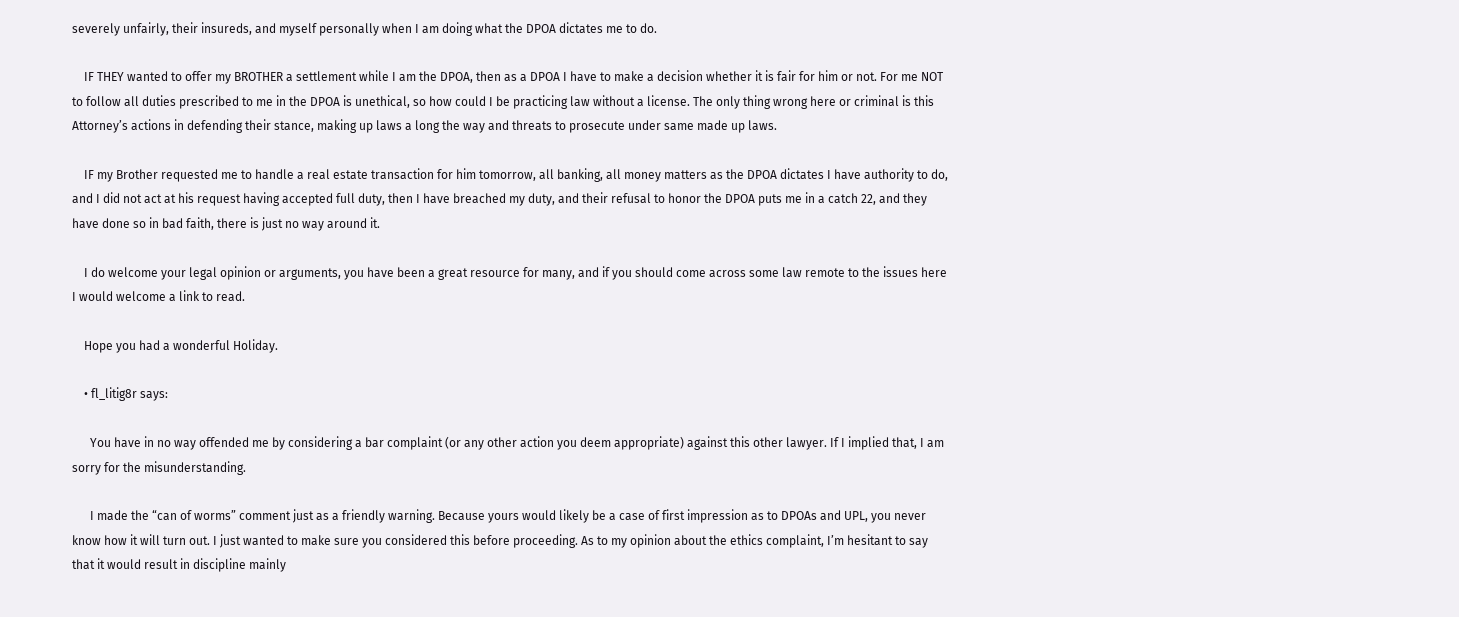severely unfairly, their insureds, and myself personally when I am doing what the DPOA dictates me to do.

    IF THEY wanted to offer my BROTHER a settlement while I am the DPOA, then as a DPOA I have to make a decision whether it is fair for him or not. For me NOT to follow all duties prescribed to me in the DPOA is unethical, so how could I be practicing law without a license. The only thing wrong here or criminal is this Attorney’s actions in defending their stance, making up laws a long the way and threats to prosecute under same made up laws.

    IF my Brother requested me to handle a real estate transaction for him tomorrow, all banking, all money matters as the DPOA dictates I have authority to do, and I did not act at his request having accepted full duty, then I have breached my duty, and their refusal to honor the DPOA puts me in a catch 22, and they have done so in bad faith, there is just no way around it.

    I do welcome your legal opinion or arguments, you have been a great resource for many, and if you should come across some law remote to the issues here I would welcome a link to read.

    Hope you had a wonderful Holiday.

    • fl_litig8r says:

      You have in no way offended me by considering a bar complaint (or any other action you deem appropriate) against this other lawyer. If I implied that, I am sorry for the misunderstanding.

      I made the “can of worms” comment just as a friendly warning. Because yours would likely be a case of first impression as to DPOAs and UPL, you never know how it will turn out. I just wanted to make sure you considered this before proceeding. As to my opinion about the ethics complaint, I’m hesitant to say that it would result in discipline mainly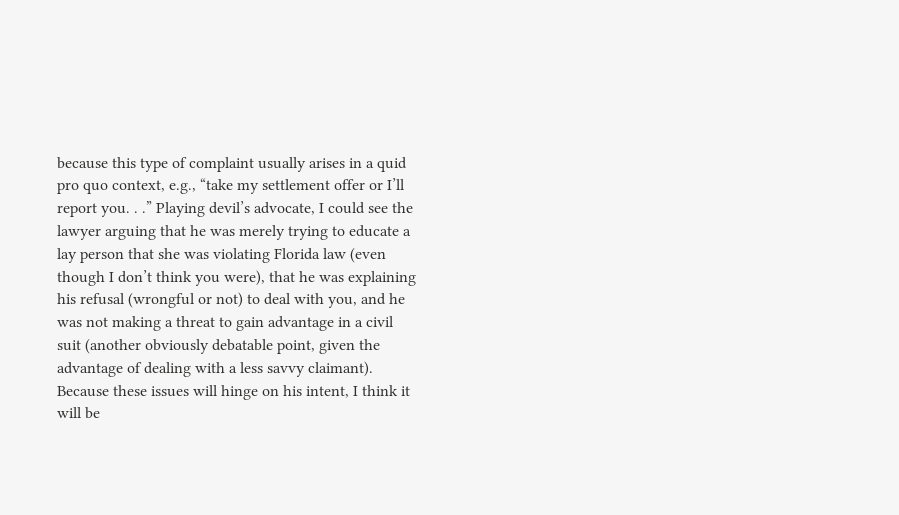because this type of complaint usually arises in a quid pro quo context, e.g., “take my settlement offer or I’ll report you. . .” Playing devil’s advocate, I could see the lawyer arguing that he was merely trying to educate a lay person that she was violating Florida law (even though I don’t think you were), that he was explaining his refusal (wrongful or not) to deal with you, and he was not making a threat to gain advantage in a civil suit (another obviously debatable point, given the advantage of dealing with a less savvy claimant). Because these issues will hinge on his intent, I think it will be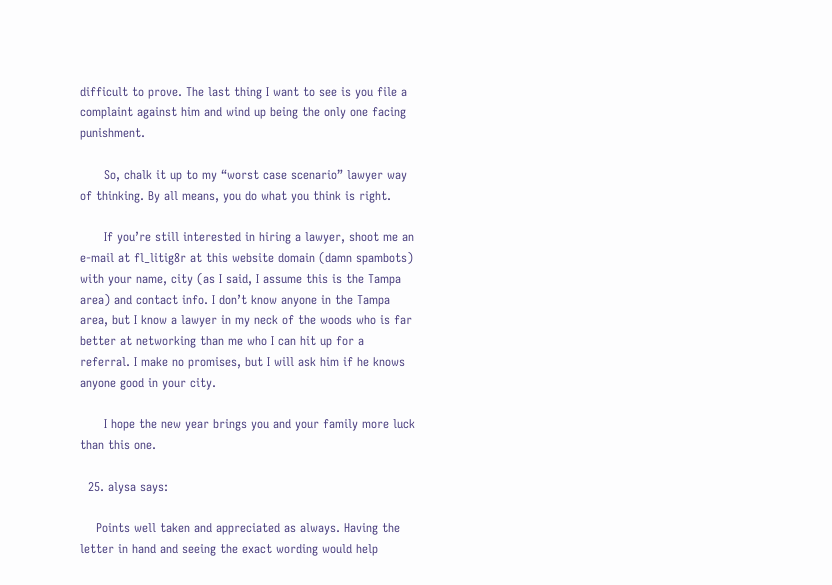difficult to prove. The last thing I want to see is you file a complaint against him and wind up being the only one facing punishment.

      So, chalk it up to my “worst case scenario” lawyer way of thinking. By all means, you do what you think is right.

      If you’re still interested in hiring a lawyer, shoot me an e-mail at fl_litig8r at this website domain (damn spambots) with your name, city (as I said, I assume this is the Tampa area) and contact info. I don’t know anyone in the Tampa area, but I know a lawyer in my neck of the woods who is far better at networking than me who I can hit up for a referral. I make no promises, but I will ask him if he knows anyone good in your city.

      I hope the new year brings you and your family more luck than this one.

  25. alysa says:

    Points well taken and appreciated as always. Having the letter in hand and seeing the exact wording would help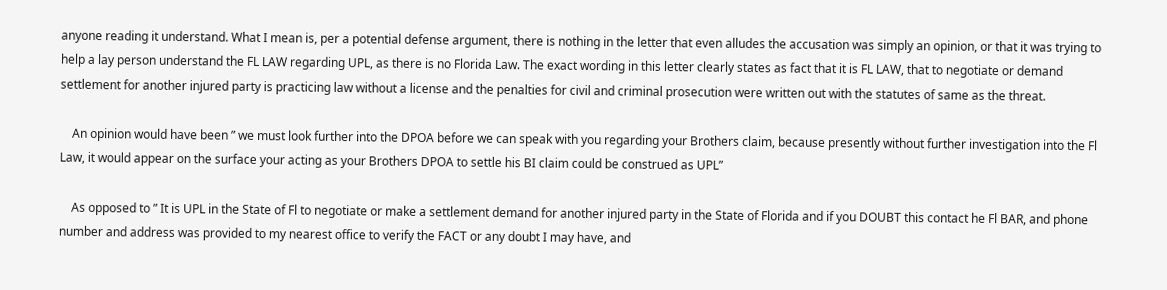anyone reading it understand. What I mean is, per a potential defense argument, there is nothing in the letter that even alludes the accusation was simply an opinion, or that it was trying to help a lay person understand the FL LAW regarding UPL, as there is no Florida Law. The exact wording in this letter clearly states as fact that it is FL LAW, that to negotiate or demand settlement for another injured party is practicing law without a license and the penalties for civil and criminal prosecution were written out with the statutes of same as the threat.

    An opinion would have been ” we must look further into the DPOA before we can speak with you regarding your Brothers claim, because presently without further investigation into the Fl Law, it would appear on the surface your acting as your Brothers DPOA to settle his BI claim could be construed as UPL”

    As opposed to ” It is UPL in the State of Fl to negotiate or make a settlement demand for another injured party in the State of Florida and if you DOUBT this contact he Fl BAR, and phone number and address was provided to my nearest office to verify the FACT or any doubt I may have, and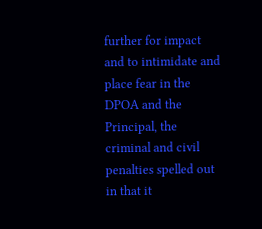further for impact and to intimidate and place fear in the DPOA and the Principal, the criminal and civil penalties spelled out in that it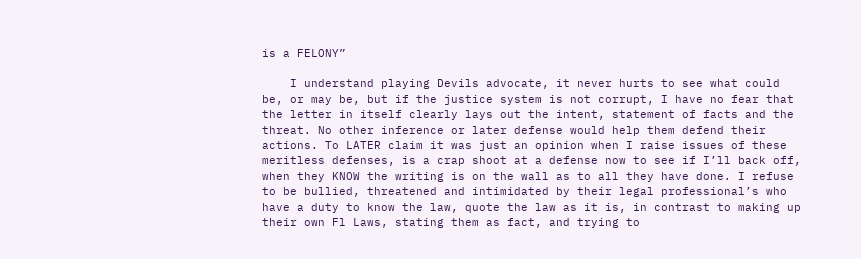is a FELONY”

    I understand playing Devils advocate, it never hurts to see what could be, or may be, but if the justice system is not corrupt, I have no fear that the letter in itself clearly lays out the intent, statement of facts and the threat. No other inference or later defense would help them defend their actions. To LATER claim it was just an opinion when I raise issues of these meritless defenses, is a crap shoot at a defense now to see if I’ll back off, when they KNOW the writing is on the wall as to all they have done. I refuse to be bullied, threatened and intimidated by their legal professional’s who have a duty to know the law, quote the law as it is, in contrast to making up their own Fl Laws, stating them as fact, and trying to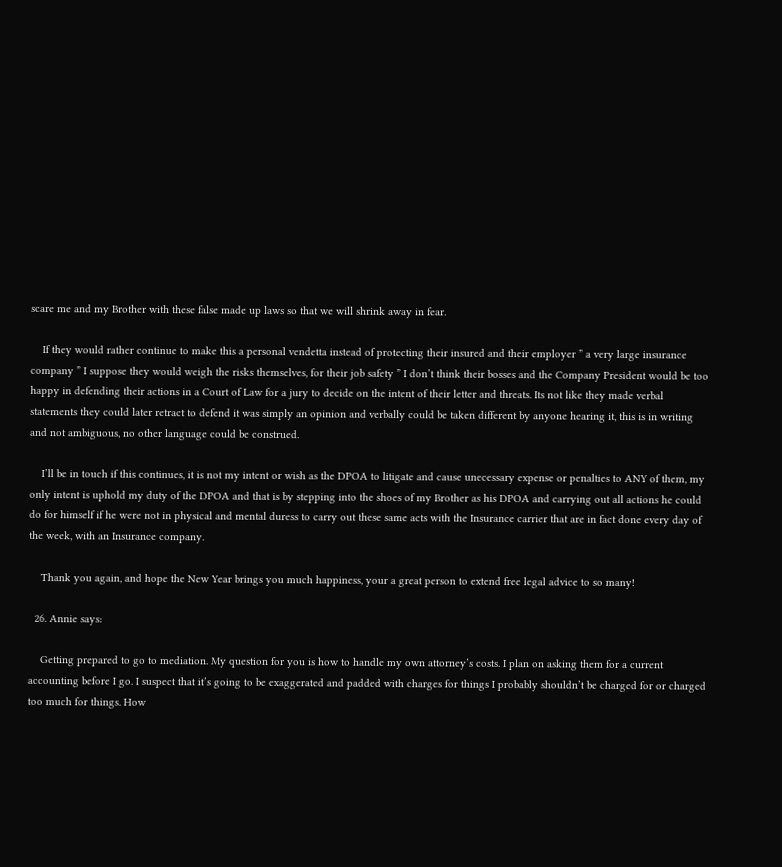scare me and my Brother with these false made up laws so that we will shrink away in fear.

    If they would rather continue to make this a personal vendetta instead of protecting their insured and their employer ” a very large insurance company ” I suppose they would weigh the risks themselves, for their job safety ” I don’t think their bosses and the Company President would be too happy in defending their actions in a Court of Law for a jury to decide on the intent of their letter and threats. Its not like they made verbal statements they could later retract to defend it was simply an opinion and verbally could be taken different by anyone hearing it, this is in writing and not ambiguous, no other language could be construed.

    I’ll be in touch if this continues, it is not my intent or wish as the DPOA to litigate and cause unecessary expense or penalties to ANY of them, my only intent is uphold my duty of the DPOA and that is by stepping into the shoes of my Brother as his DPOA and carrying out all actions he could do for himself if he were not in physical and mental duress to carry out these same acts with the Insurance carrier that are in fact done every day of the week, with an Insurance company.

    Thank you again, and hope the New Year brings you much happiness, your a great person to extend free legal advice to so many!

  26. Annie says:

    Getting prepared to go to mediation. My question for you is how to handle my own attorney’s costs. I plan on asking them for a current accounting before I go. I suspect that it’s going to be exaggerated and padded with charges for things I probably shouldn’t be charged for or charged too much for things. How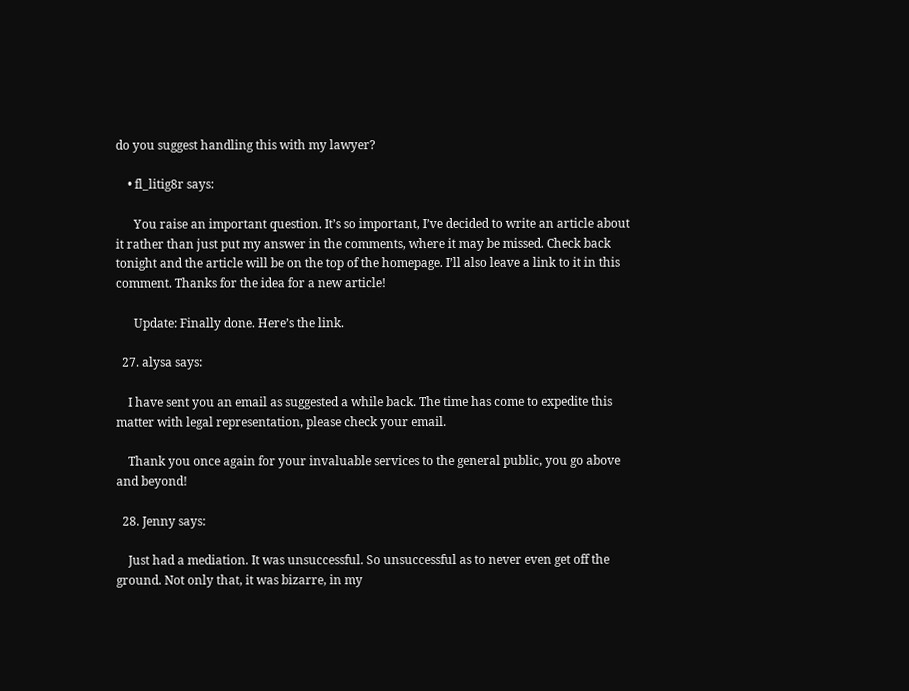do you suggest handling this with my lawyer?

    • fl_litig8r says:

      You raise an important question. It’s so important, I’ve decided to write an article about it rather than just put my answer in the comments, where it may be missed. Check back tonight and the article will be on the top of the homepage. I’ll also leave a link to it in this comment. Thanks for the idea for a new article!

      Update: Finally done. Here’s the link.

  27. alysa says:

    I have sent you an email as suggested a while back. The time has come to expedite this matter with legal representation, please check your email.

    Thank you once again for your invaluable services to the general public, you go above and beyond!

  28. Jenny says:

    Just had a mediation. It was unsuccessful. So unsuccessful as to never even get off the ground. Not only that, it was bizarre, in my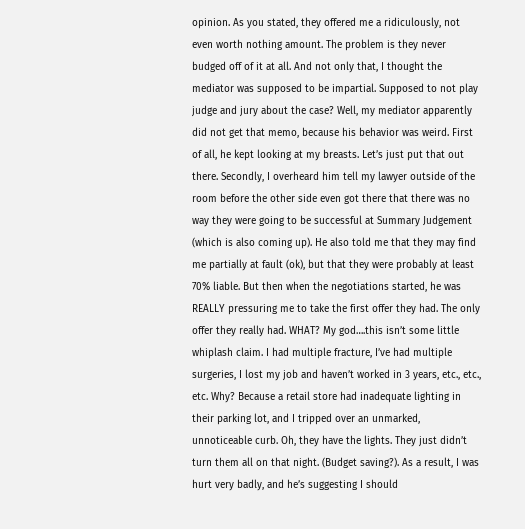opinion. As you stated, they offered me a ridiculously, not even worth nothing amount. The problem is they never budged off of it at all. And not only that, I thought the mediator was supposed to be impartial. Supposed to not play judge and jury about the case? Well, my mediator apparently did not get that memo, because his behavior was weird. First of all, he kept looking at my breasts. Let’s just put that out there. Secondly, I overheard him tell my lawyer outside of the room before the other side even got there that there was no way they were going to be successful at Summary Judgement (which is also coming up). He also told me that they may find me partially at fault (ok), but that they were probably at least 70% liable. But then when the negotiations started, he was REALLY pressuring me to take the first offer they had. The only offer they really had. WHAT? My god….this isn’t some little whiplash claim. I had multiple fracture, I’ve had multiple surgeries, I lost my job and haven’t worked in 3 years, etc., etc., etc. Why? Because a retail store had inadequate lighting in their parking lot, and I tripped over an unmarked, unnoticeable curb. Oh, they have the lights. They just didn’t turn them all on that night. (Budget saving?). As a result, I was hurt very badly, and he’s suggesting I should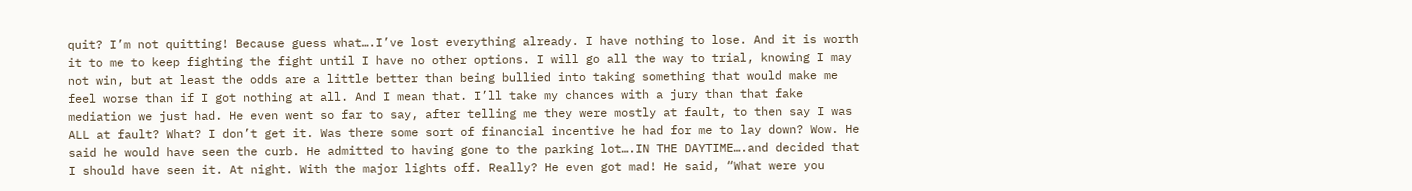quit? I’m not quitting! Because guess what….I’ve lost everything already. I have nothing to lose. And it is worth it to me to keep fighting the fight until I have no other options. I will go all the way to trial, knowing I may not win, but at least the odds are a little better than being bullied into taking something that would make me feel worse than if I got nothing at all. And I mean that. I’ll take my chances with a jury than that fake mediation we just had. He even went so far to say, after telling me they were mostly at fault, to then say I was ALL at fault? What? I don’t get it. Was there some sort of financial incentive he had for me to lay down? Wow. He said he would have seen the curb. He admitted to having gone to the parking lot….IN THE DAYTIME….and decided that I should have seen it. At night. With the major lights off. Really? He even got mad! He said, “What were you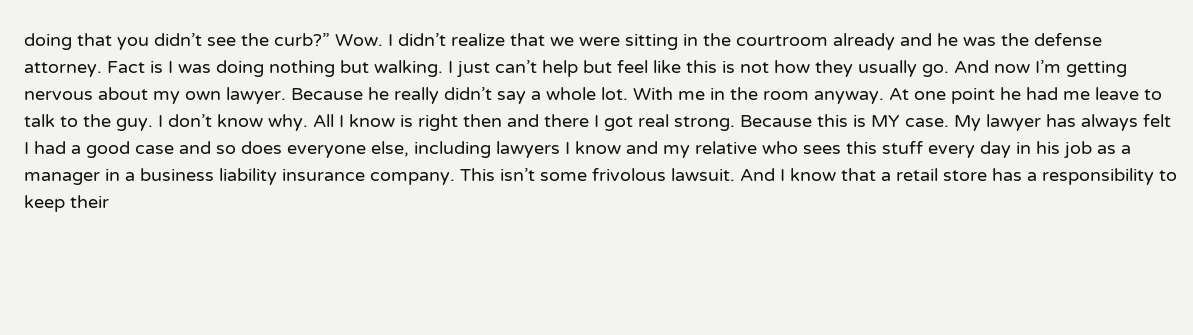doing that you didn’t see the curb?” Wow. I didn’t realize that we were sitting in the courtroom already and he was the defense attorney. Fact is I was doing nothing but walking. I just can’t help but feel like this is not how they usually go. And now I’m getting nervous about my own lawyer. Because he really didn’t say a whole lot. With me in the room anyway. At one point he had me leave to talk to the guy. I don’t know why. All I know is right then and there I got real strong. Because this is MY case. My lawyer has always felt I had a good case and so does everyone else, including lawyers I know and my relative who sees this stuff every day in his job as a manager in a business liability insurance company. This isn’t some frivolous lawsuit. And I know that a retail store has a responsibility to keep their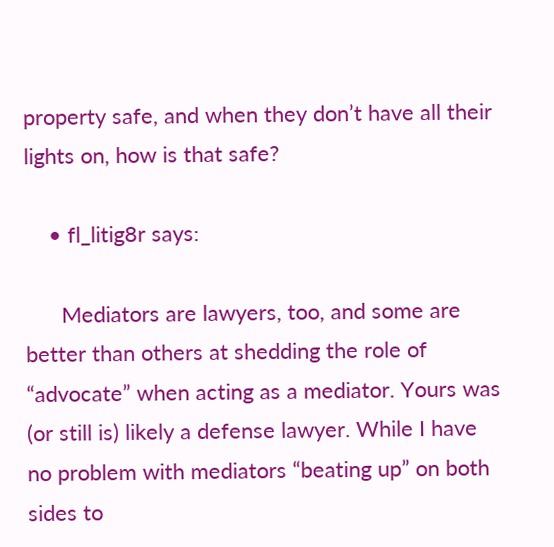property safe, and when they don’t have all their lights on, how is that safe?

    • fl_litig8r says:

      Mediators are lawyers, too, and some are better than others at shedding the role of “advocate” when acting as a mediator. Yours was (or still is) likely a defense lawyer. While I have no problem with mediators “beating up” on both sides to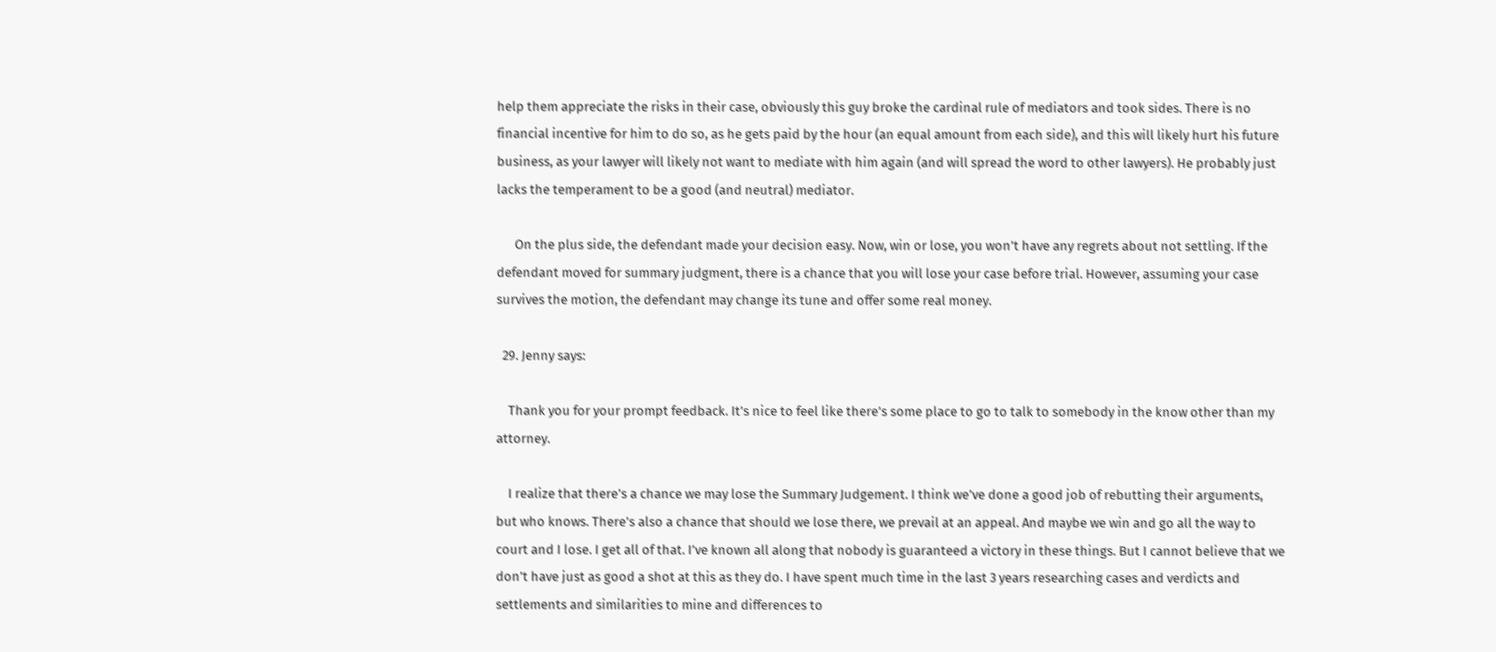help them appreciate the risks in their case, obviously this guy broke the cardinal rule of mediators and took sides. There is no financial incentive for him to do so, as he gets paid by the hour (an equal amount from each side), and this will likely hurt his future business, as your lawyer will likely not want to mediate with him again (and will spread the word to other lawyers). He probably just lacks the temperament to be a good (and neutral) mediator.

      On the plus side, the defendant made your decision easy. Now, win or lose, you won’t have any regrets about not settling. If the defendant moved for summary judgment, there is a chance that you will lose your case before trial. However, assuming your case survives the motion, the defendant may change its tune and offer some real money.

  29. Jenny says:

    Thank you for your prompt feedback. It’s nice to feel like there’s some place to go to talk to somebody in the know other than my attorney.

    I realize that there’s a chance we may lose the Summary Judgement. I think we’ve done a good job of rebutting their arguments, but who knows. There’s also a chance that should we lose there, we prevail at an appeal. And maybe we win and go all the way to court and I lose. I get all of that. I’ve known all along that nobody is guaranteed a victory in these things. But I cannot believe that we don’t have just as good a shot at this as they do. I have spent much time in the last 3 years researching cases and verdicts and settlements and similarities to mine and differences to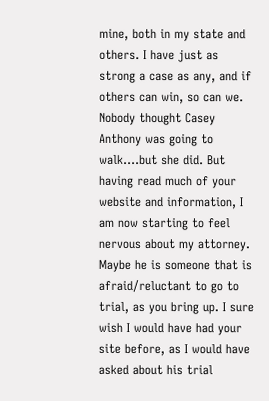mine, both in my state and others. I have just as strong a case as any, and if others can win, so can we. Nobody thought Casey Anthony was going to walk….but she did. But having read much of your website and information, I am now starting to feel nervous about my attorney. Maybe he is someone that is afraid/reluctant to go to trial, as you bring up. I sure wish I would have had your site before, as I would have asked about his trial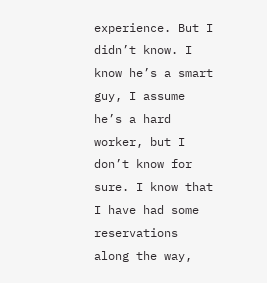experience. But I didn’t know. I know he’s a smart guy, I assume he’s a hard worker, but I don’t know for sure. I know that I have had some reservations along the way,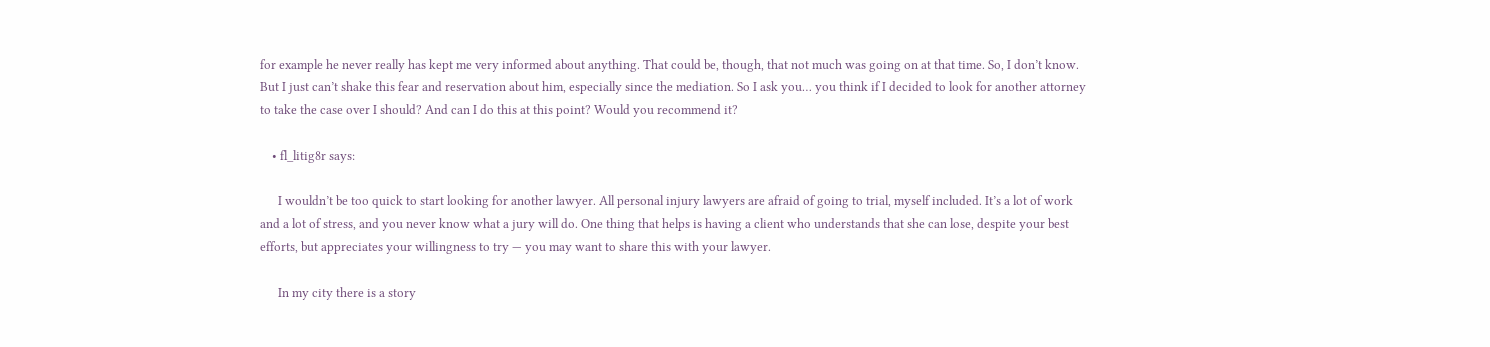for example he never really has kept me very informed about anything. That could be, though, that not much was going on at that time. So, I don’t know. But I just can’t shake this fear and reservation about him, especially since the mediation. So I ask you… you think if I decided to look for another attorney to take the case over I should? And can I do this at this point? Would you recommend it?

    • fl_litig8r says:

      I wouldn’t be too quick to start looking for another lawyer. All personal injury lawyers are afraid of going to trial, myself included. It’s a lot of work and a lot of stress, and you never know what a jury will do. One thing that helps is having a client who understands that she can lose, despite your best efforts, but appreciates your willingness to try — you may want to share this with your lawyer.

      In my city there is a story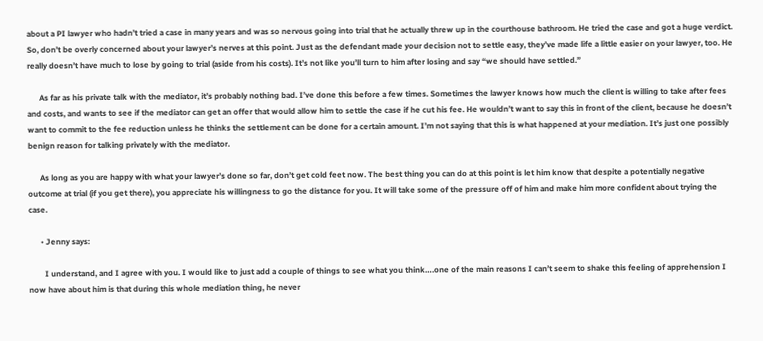about a PI lawyer who hadn’t tried a case in many years and was so nervous going into trial that he actually threw up in the courthouse bathroom. He tried the case and got a huge verdict. So, don’t be overly concerned about your lawyer’s nerves at this point. Just as the defendant made your decision not to settle easy, they’ve made life a little easier on your lawyer, too. He really doesn’t have much to lose by going to trial (aside from his costs). It’s not like you’ll turn to him after losing and say “we should have settled.”

      As far as his private talk with the mediator, it’s probably nothing bad. I’ve done this before a few times. Sometimes the lawyer knows how much the client is willing to take after fees and costs, and wants to see if the mediator can get an offer that would allow him to settle the case if he cut his fee. He wouldn’t want to say this in front of the client, because he doesn’t want to commit to the fee reduction unless he thinks the settlement can be done for a certain amount. I’m not saying that this is what happened at your mediation. It’s just one possibly benign reason for talking privately with the mediator.

      As long as you are happy with what your lawyer’s done so far, don’t get cold feet now. The best thing you can do at this point is let him know that despite a potentially negative outcome at trial (if you get there), you appreciate his willingness to go the distance for you. It will take some of the pressure off of him and make him more confident about trying the case.

      • Jenny says:

        I understand, and I agree with you. I would like to just add a couple of things to see what you think….one of the main reasons I can’t seem to shake this feeling of apprehension I now have about him is that during this whole mediation thing, he never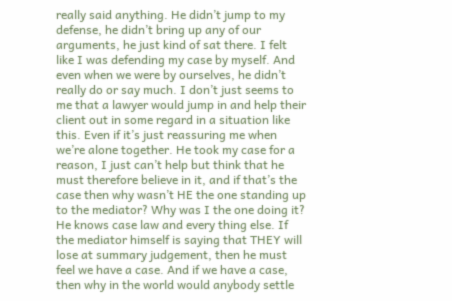really said anything. He didn’t jump to my defense, he didn’t bring up any of our arguments, he just kind of sat there. I felt like I was defending my case by myself. And even when we were by ourselves, he didn’t really do or say much. I don’t just seems to me that a lawyer would jump in and help their client out in some regard in a situation like this. Even if it’s just reassuring me when we’re alone together. He took my case for a reason, I just can’t help but think that he must therefore believe in it, and if that’s the case then why wasn’t HE the one standing up to the mediator? Why was I the one doing it? He knows case law and every thing else. If the mediator himself is saying that THEY will lose at summary judgement, then he must feel we have a case. And if we have a case, then why in the world would anybody settle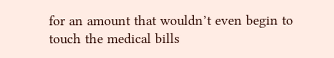for an amount that wouldn’t even begin to touch the medical bills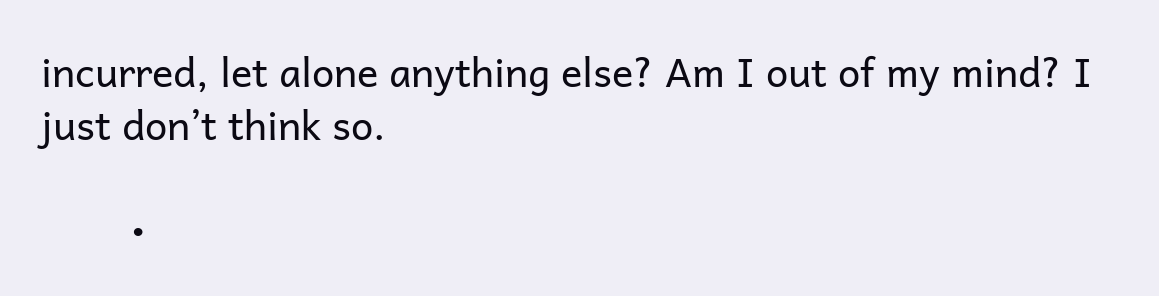incurred, let alone anything else? Am I out of my mind? I just don’t think so.

        •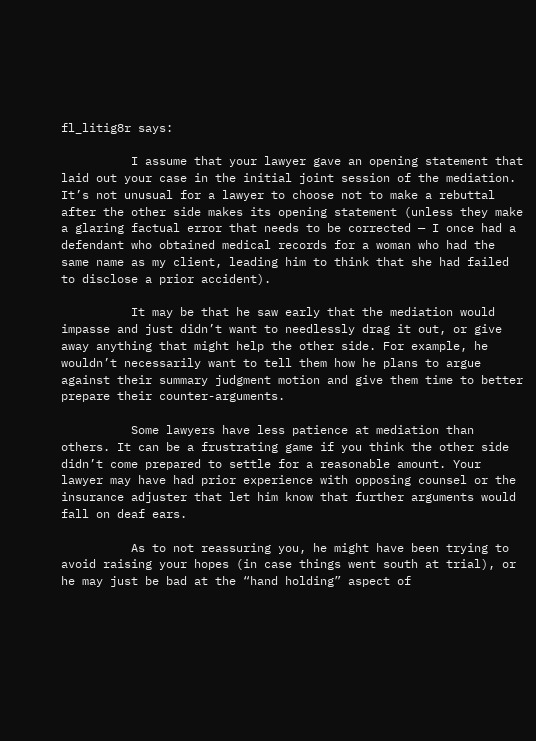fl_litig8r says:

          I assume that your lawyer gave an opening statement that laid out your case in the initial joint session of the mediation. It’s not unusual for a lawyer to choose not to make a rebuttal after the other side makes its opening statement (unless they make a glaring factual error that needs to be corrected — I once had a defendant who obtained medical records for a woman who had the same name as my client, leading him to think that she had failed to disclose a prior accident).

          It may be that he saw early that the mediation would impasse and just didn’t want to needlessly drag it out, or give away anything that might help the other side. For example, he wouldn’t necessarily want to tell them how he plans to argue against their summary judgment motion and give them time to better prepare their counter-arguments.

          Some lawyers have less patience at mediation than others. It can be a frustrating game if you think the other side didn’t come prepared to settle for a reasonable amount. Your lawyer may have had prior experience with opposing counsel or the insurance adjuster that let him know that further arguments would fall on deaf ears.

          As to not reassuring you, he might have been trying to avoid raising your hopes (in case things went south at trial), or he may just be bad at the “hand holding” aspect of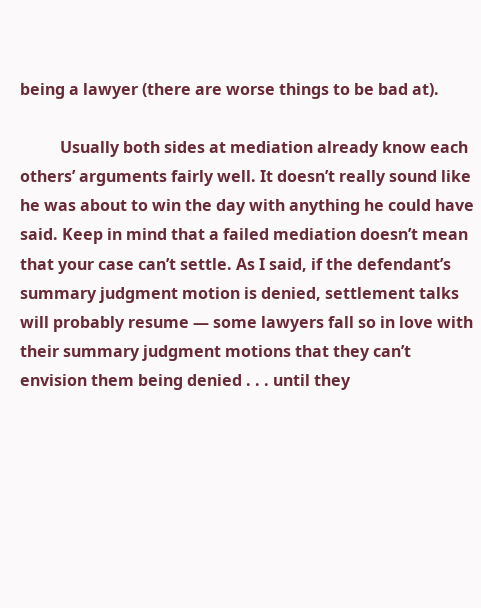being a lawyer (there are worse things to be bad at).

          Usually both sides at mediation already know each others’ arguments fairly well. It doesn’t really sound like he was about to win the day with anything he could have said. Keep in mind that a failed mediation doesn’t mean that your case can’t settle. As I said, if the defendant’s summary judgment motion is denied, settlement talks will probably resume — some lawyers fall so in love with their summary judgment motions that they can’t envision them being denied . . . until they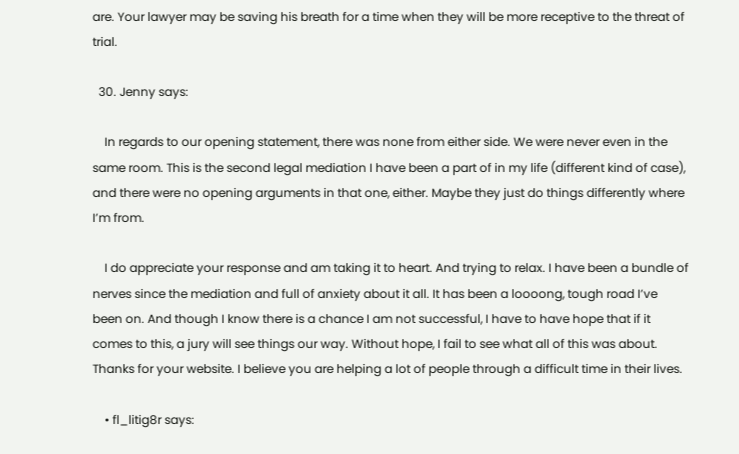are. Your lawyer may be saving his breath for a time when they will be more receptive to the threat of trial.

  30. Jenny says:

    In regards to our opening statement, there was none from either side. We were never even in the same room. This is the second legal mediation I have been a part of in my life (different kind of case), and there were no opening arguments in that one, either. Maybe they just do things differently where I’m from.

    I do appreciate your response and am taking it to heart. And trying to relax. I have been a bundle of nerves since the mediation and full of anxiety about it all. It has been a loooong, tough road I’ve been on. And though I know there is a chance I am not successful, I have to have hope that if it comes to this, a jury will see things our way. Without hope, I fail to see what all of this was about. Thanks for your website. I believe you are helping a lot of people through a difficult time in their lives.

    • fl_litig8r says: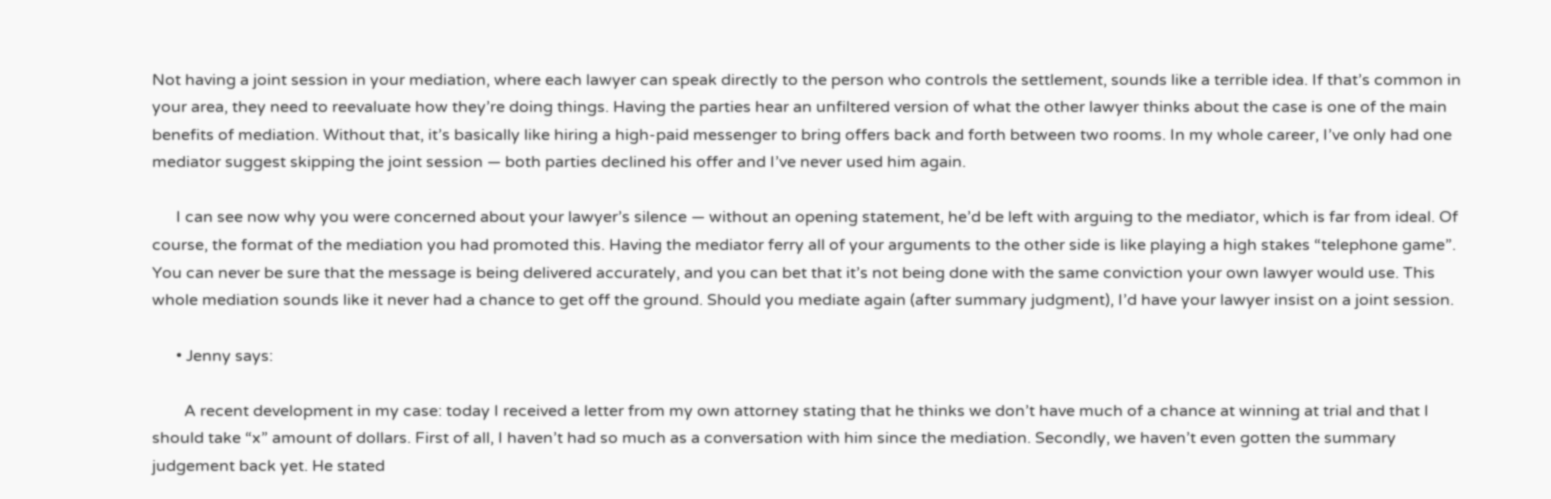Not having a joint session in your mediation, where each lawyer can speak directly to the person who controls the settlement, sounds like a terrible idea. If that’s common in your area, they need to reevaluate how they’re doing things. Having the parties hear an unfiltered version of what the other lawyer thinks about the case is one of the main benefits of mediation. Without that, it’s basically like hiring a high-paid messenger to bring offers back and forth between two rooms. In my whole career, I’ve only had one mediator suggest skipping the joint session — both parties declined his offer and I’ve never used him again.

      I can see now why you were concerned about your lawyer’s silence — without an opening statement, he’d be left with arguing to the mediator, which is far from ideal. Of course, the format of the mediation you had promoted this. Having the mediator ferry all of your arguments to the other side is like playing a high stakes “telephone game”. You can never be sure that the message is being delivered accurately, and you can bet that it’s not being done with the same conviction your own lawyer would use. This whole mediation sounds like it never had a chance to get off the ground. Should you mediate again (after summary judgment), I’d have your lawyer insist on a joint session.

      • Jenny says:

        A recent development in my case: today I received a letter from my own attorney stating that he thinks we don’t have much of a chance at winning at trial and that I should take “x” amount of dollars. First of all, I haven’t had so much as a conversation with him since the mediation. Secondly, we haven’t even gotten the summary judgement back yet. He stated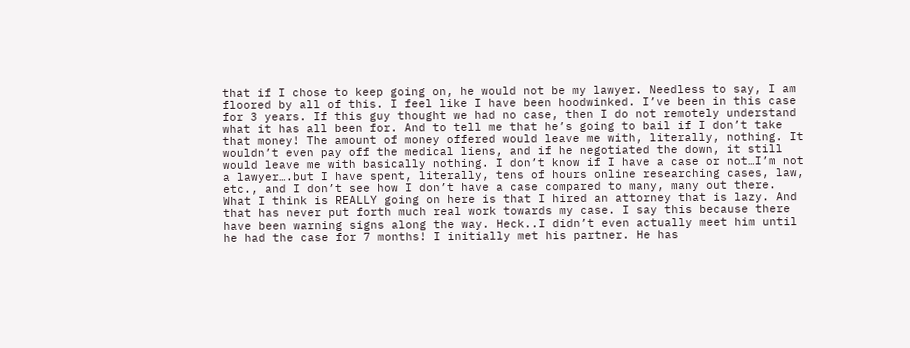that if I chose to keep going on, he would not be my lawyer. Needless to say, I am floored by all of this. I feel like I have been hoodwinked. I’ve been in this case for 3 years. If this guy thought we had no case, then I do not remotely understand what it has all been for. And to tell me that he’s going to bail if I don’t take that money! The amount of money offered would leave me with, literally, nothing. It wouldn’t even pay off the medical liens, and if he negotiated the down, it still would leave me with basically nothing. I don’t know if I have a case or not…I’m not a lawyer….but I have spent, literally, tens of hours online researching cases, law, etc., and I don’t see how I don’t have a case compared to many, many out there. What I think is REALLY going on here is that I hired an attorney that is lazy. And that has never put forth much real work towards my case. I say this because there have been warning signs along the way. Heck..I didn’t even actually meet him until he had the case for 7 months! I initially met his partner. He has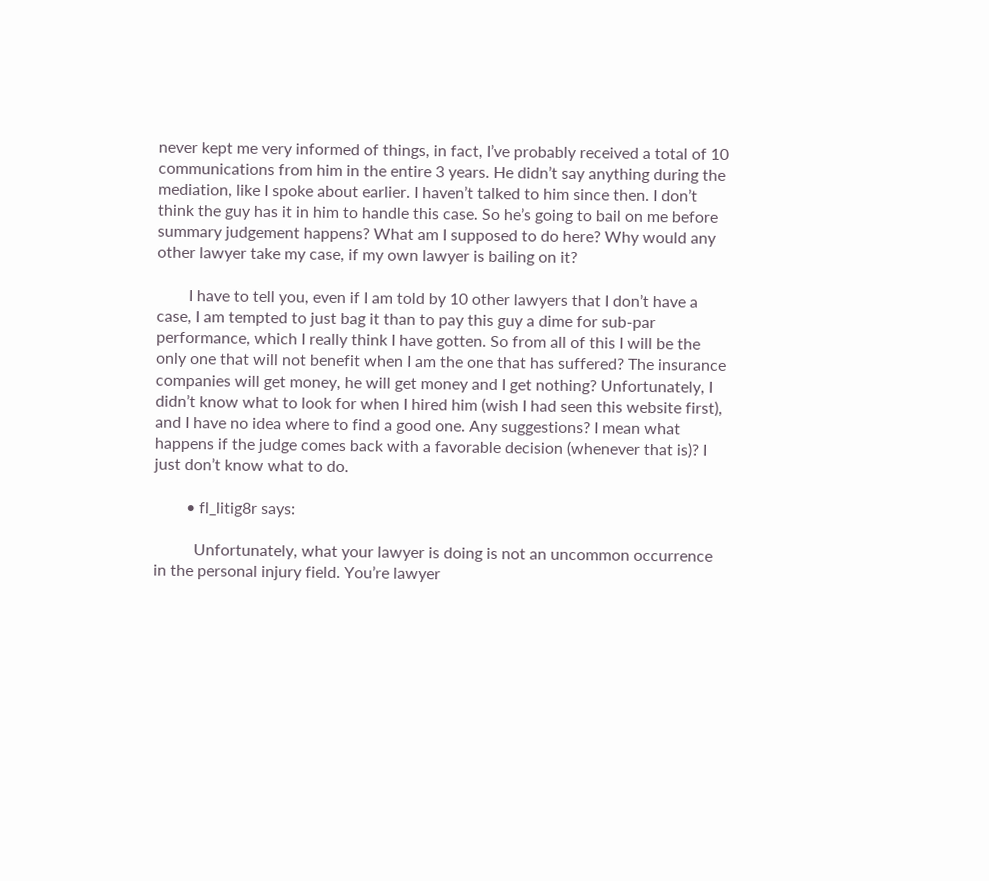never kept me very informed of things, in fact, I’ve probably received a total of 10 communications from him in the entire 3 years. He didn’t say anything during the mediation, like I spoke about earlier. I haven’t talked to him since then. I don’t think the guy has it in him to handle this case. So he’s going to bail on me before summary judgement happens? What am I supposed to do here? Why would any other lawyer take my case, if my own lawyer is bailing on it?

        I have to tell you, even if I am told by 10 other lawyers that I don’t have a case, I am tempted to just bag it than to pay this guy a dime for sub-par performance, which I really think I have gotten. So from all of this I will be the only one that will not benefit when I am the one that has suffered? The insurance companies will get money, he will get money and I get nothing? Unfortunately, I didn’t know what to look for when I hired him (wish I had seen this website first), and I have no idea where to find a good one. Any suggestions? I mean what happens if the judge comes back with a favorable decision (whenever that is)? I just don’t know what to do.

        • fl_litig8r says:

          Unfortunately, what your lawyer is doing is not an uncommon occurrence in the personal injury field. You’re lawyer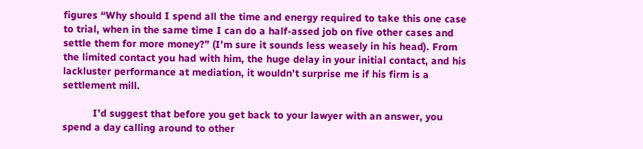figures “Why should I spend all the time and energy required to take this one case to trial, when in the same time I can do a half-assed job on five other cases and settle them for more money?” (I’m sure it sounds less weasely in his head). From the limited contact you had with him, the huge delay in your initial contact, and his lackluster performance at mediation, it wouldn’t surprise me if his firm is a settlement mill.

          I’d suggest that before you get back to your lawyer with an answer, you spend a day calling around to other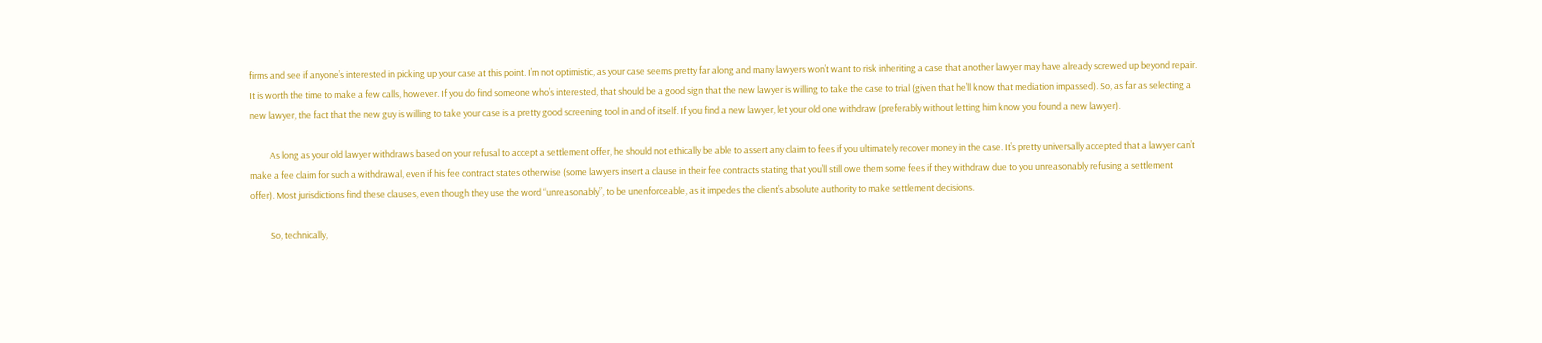firms and see if anyone’s interested in picking up your case at this point. I’m not optimistic, as your case seems pretty far along and many lawyers won’t want to risk inheriting a case that another lawyer may have already screwed up beyond repair. It is worth the time to make a few calls, however. If you do find someone who’s interested, that should be a good sign that the new lawyer is willing to take the case to trial (given that he’ll know that mediation impassed). So, as far as selecting a new lawyer, the fact that the new guy is willing to take your case is a pretty good screening tool in and of itself. If you find a new lawyer, let your old one withdraw (preferably without letting him know you found a new lawyer).

          As long as your old lawyer withdraws based on your refusal to accept a settlement offer, he should not ethically be able to assert any claim to fees if you ultimately recover money in the case. It’s pretty universally accepted that a lawyer can’t make a fee claim for such a withdrawal, even if his fee contract states otherwise (some lawyers insert a clause in their fee contracts stating that you’ll still owe them some fees if they withdraw due to you unreasonably refusing a settlement offer). Most jurisdictions find these clauses, even though they use the word “unreasonably”, to be unenforceable, as it impedes the client’s absolute authority to make settlement decisions.

          So, technically,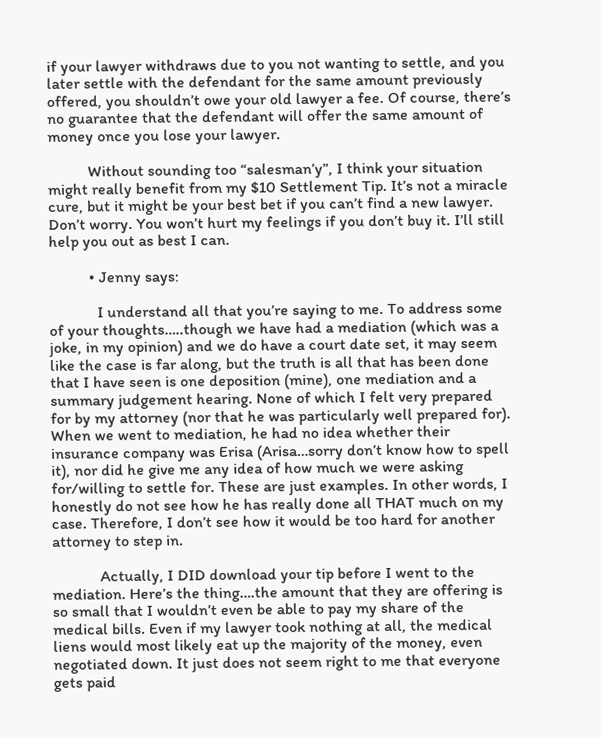if your lawyer withdraws due to you not wanting to settle, and you later settle with the defendant for the same amount previously offered, you shouldn’t owe your old lawyer a fee. Of course, there’s no guarantee that the defendant will offer the same amount of money once you lose your lawyer.

          Without sounding too “salesman’y”, I think your situation might really benefit from my $10 Settlement Tip. It’s not a miracle cure, but it might be your best bet if you can’t find a new lawyer. Don’t worry. You won’t hurt my feelings if you don’t buy it. I’ll still help you out as best I can.

          • Jenny says:

            I understand all that you’re saying to me. To address some of your thoughts…..though we have had a mediation (which was a joke, in my opinion) and we do have a court date set, it may seem like the case is far along, but the truth is all that has been done that I have seen is one deposition (mine), one mediation and a summary judgement hearing. None of which I felt very prepared for by my attorney (nor that he was particularly well prepared for). When we went to mediation, he had no idea whether their insurance company was Erisa (Arisa…sorry don’t know how to spell it), nor did he give me any idea of how much we were asking for/willing to settle for. These are just examples. In other words, I honestly do not see how he has really done all THAT much on my case. Therefore, I don’t see how it would be too hard for another attorney to step in.

            Actually, I DID download your tip before I went to the mediation. Here’s the thing….the amount that they are offering is so small that I wouldn’t even be able to pay my share of the medical bills. Even if my lawyer took nothing at all, the medical liens would most likely eat up the majority of the money, even negotiated down. It just does not seem right to me that everyone gets paid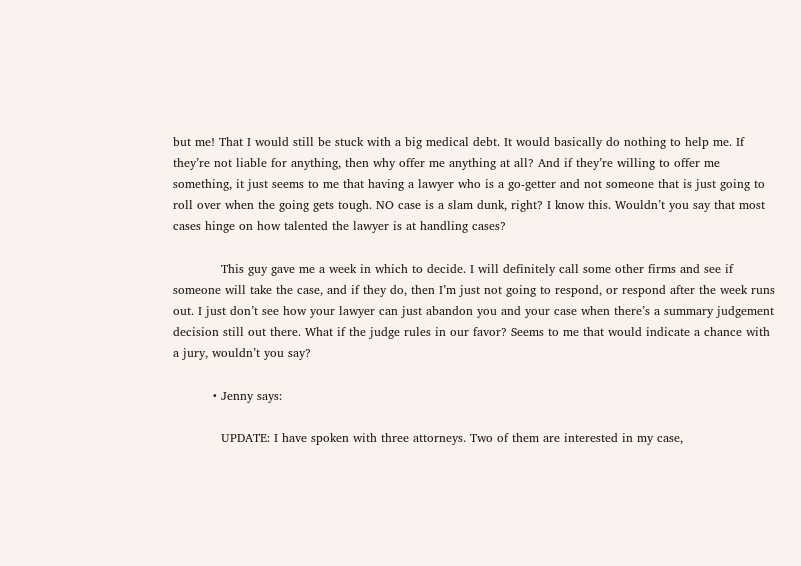but me! That I would still be stuck with a big medical debt. It would basically do nothing to help me. If they’re not liable for anything, then why offer me anything at all? And if they’re willing to offer me something, it just seems to me that having a lawyer who is a go-getter and not someone that is just going to roll over when the going gets tough. NO case is a slam dunk, right? I know this. Wouldn’t you say that most cases hinge on how talented the lawyer is at handling cases?

            This guy gave me a week in which to decide. I will definitely call some other firms and see if someone will take the case, and if they do, then I’m just not going to respond, or respond after the week runs out. I just don’t see how your lawyer can just abandon you and your case when there’s a summary judgement decision still out there. What if the judge rules in our favor? Seems to me that would indicate a chance with a jury, wouldn’t you say?

          • Jenny says:

            UPDATE: I have spoken with three attorneys. Two of them are interested in my case,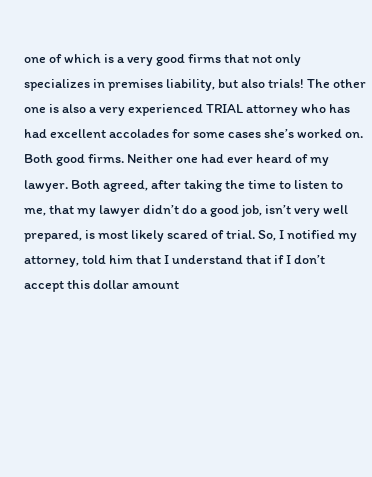one of which is a very good firms that not only specializes in premises liability, but also trials! The other one is also a very experienced TRIAL attorney who has had excellent accolades for some cases she’s worked on. Both good firms. Neither one had ever heard of my lawyer. Both agreed, after taking the time to listen to me, that my lawyer didn’t do a good job, isn’t very well prepared, is most likely scared of trial. So, I notified my attorney, told him that I understand that if I don’t accept this dollar amount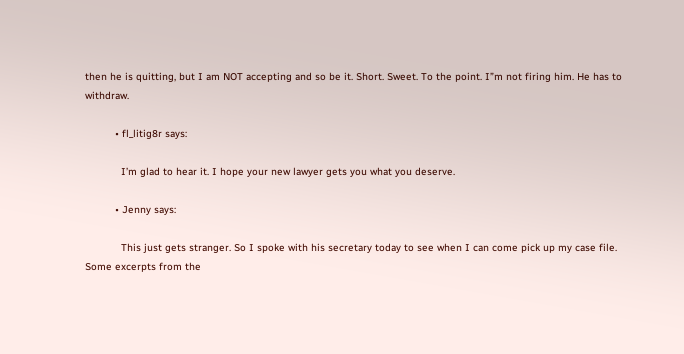then he is quitting, but I am NOT accepting and so be it. Short. Sweet. To the point. I”m not firing him. He has to withdraw.

          • fl_litig8r says:

            I’m glad to hear it. I hope your new lawyer gets you what you deserve.

          • Jenny says:

            This just gets stranger. So I spoke with his secretary today to see when I can come pick up my case file. Some excerpts from the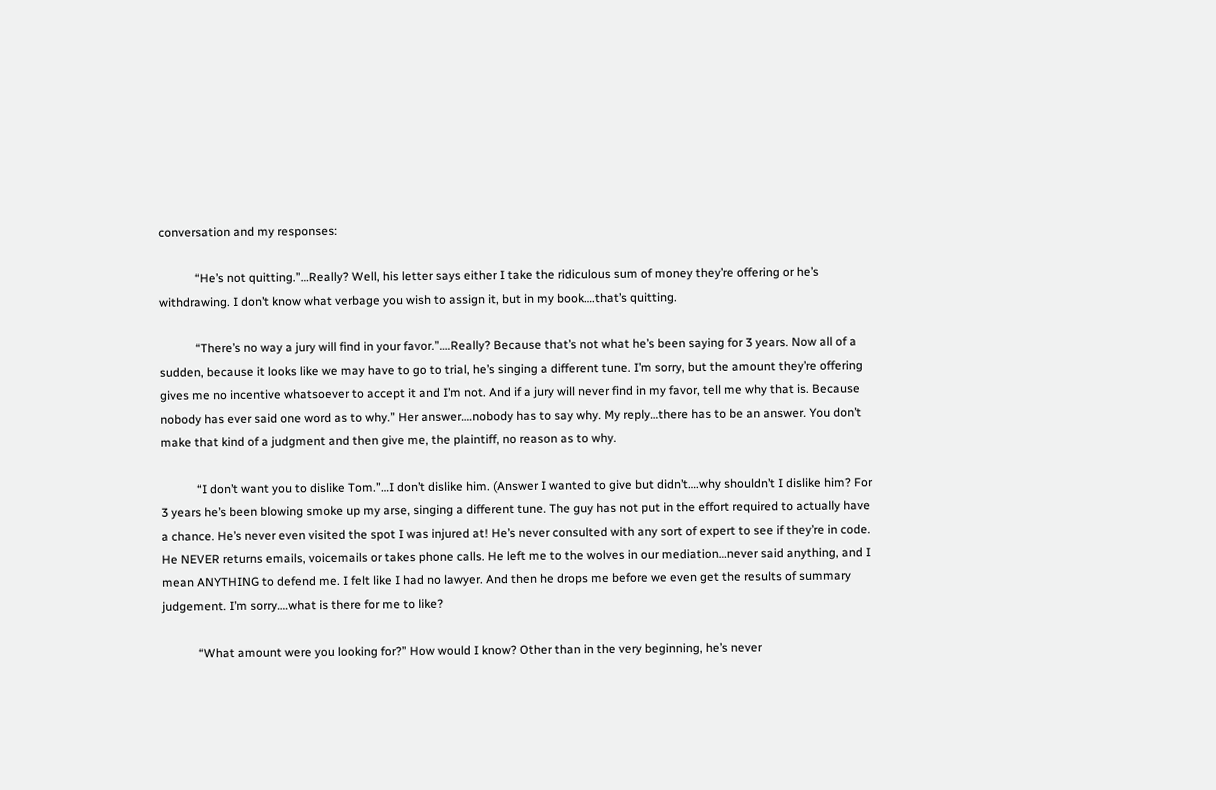conversation and my responses:

            “He’s not quitting.”…Really? Well, his letter says either I take the ridiculous sum of money they’re offering or he’s withdrawing. I don’t know what verbage you wish to assign it, but in my book….that’s quitting.

            “There’s no way a jury will find in your favor.”….Really? Because that’s not what he’s been saying for 3 years. Now all of a sudden, because it looks like we may have to go to trial, he’s singing a different tune. I’m sorry, but the amount they’re offering gives me no incentive whatsoever to accept it and I’m not. And if a jury will never find in my favor, tell me why that is. Because nobody has ever said one word as to why.” Her answer….nobody has to say why. My reply…there has to be an answer. You don’t make that kind of a judgment and then give me, the plaintiff, no reason as to why.

            “I don’t want you to dislike Tom.”…I don’t dislike him. (Answer I wanted to give but didn’t….why shouldn’t I dislike him? For 3 years he’s been blowing smoke up my arse, singing a different tune. The guy has not put in the effort required to actually have a chance. He’s never even visited the spot I was injured at! He’s never consulted with any sort of expert to see if they’re in code. He NEVER returns emails, voicemails or takes phone calls. He left me to the wolves in our mediation…never said anything, and I mean ANYTHING to defend me. I felt like I had no lawyer. And then he drops me before we even get the results of summary judgement. I’m sorry….what is there for me to like?

            “What amount were you looking for?” How would I know? Other than in the very beginning, he’s never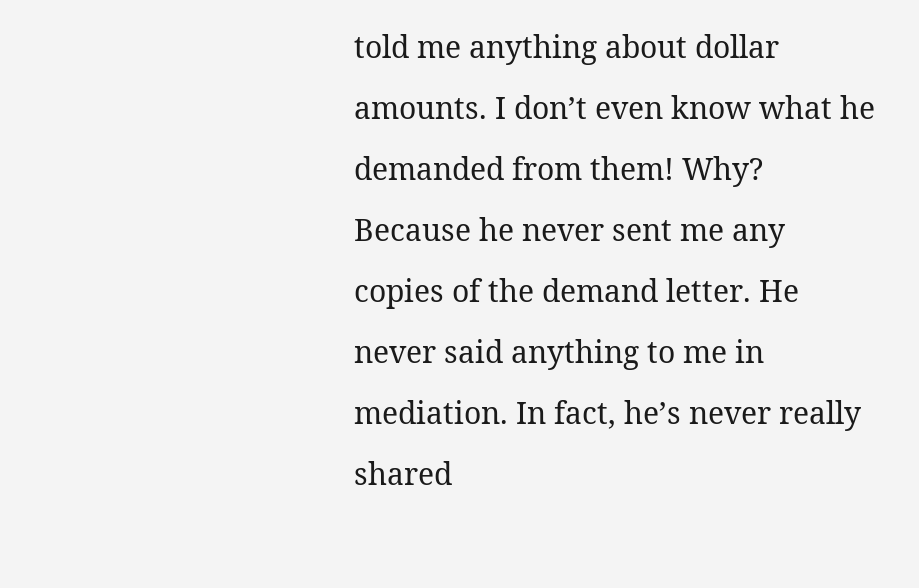told me anything about dollar amounts. I don’t even know what he demanded from them! Why? Because he never sent me any copies of the demand letter. He never said anything to me in mediation. In fact, he’s never really shared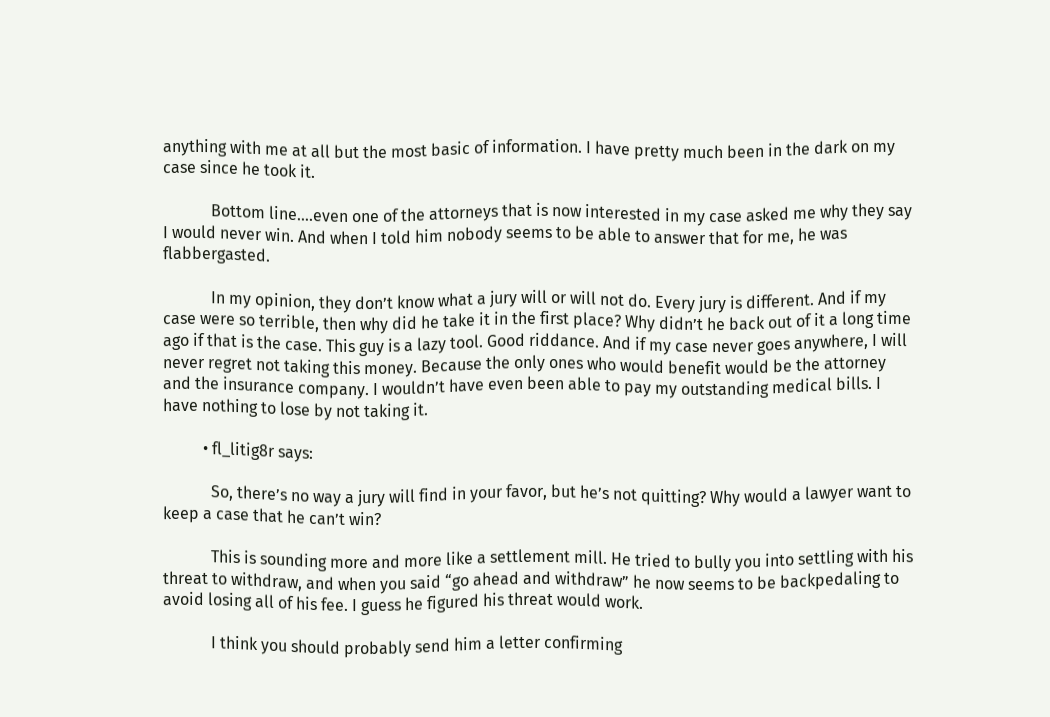anything with me at all but the most basic of information. I have pretty much been in the dark on my case since he took it.

            Bottom line….even one of the attorneys that is now interested in my case asked me why they say I would never win. And when I told him nobody seems to be able to answer that for me, he was flabbergasted.

            In my opinion, they don’t know what a jury will or will not do. Every jury is different. And if my case were so terrible, then why did he take it in the first place? Why didn’t he back out of it a long time ago if that is the case. This guy is a lazy tool. Good riddance. And if my case never goes anywhere, I will never regret not taking this money. Because the only ones who would benefit would be the attorney and the insurance company. I wouldn’t have even been able to pay my outstanding medical bills. I have nothing to lose by not taking it.

          • fl_litig8r says:

            So, there’s no way a jury will find in your favor, but he’s not quitting? Why would a lawyer want to keep a case that he can’t win?

            This is sounding more and more like a settlement mill. He tried to bully you into settling with his threat to withdraw, and when you said “go ahead and withdraw” he now seems to be backpedaling to avoid losing all of his fee. I guess he figured his threat would work.

            I think you should probably send him a letter confirming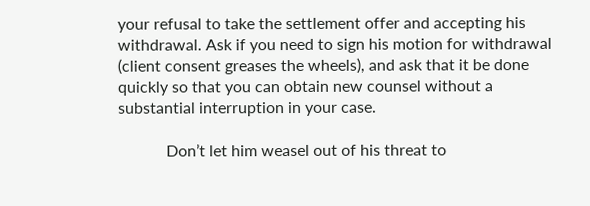your refusal to take the settlement offer and accepting his withdrawal. Ask if you need to sign his motion for withdrawal (client consent greases the wheels), and ask that it be done quickly so that you can obtain new counsel without a substantial interruption in your case.

            Don’t let him weasel out of his threat to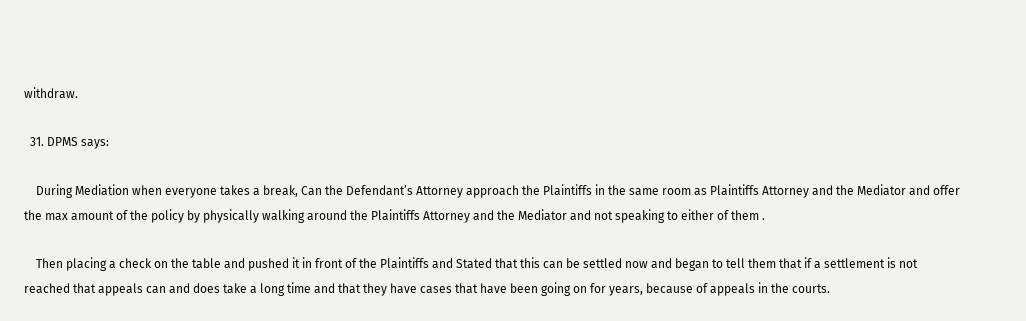withdraw.

  31. DPMS says:

    During Mediation when everyone takes a break, Can the Defendant’s Attorney approach the Plaintiffs in the same room as Plaintiffs Attorney and the Mediator and offer the max amount of the policy by physically walking around the Plaintiffs Attorney and the Mediator and not speaking to either of them .

    Then placing a check on the table and pushed it in front of the Plaintiffs and Stated that this can be settled now and began to tell them that if a settlement is not reached that appeals can and does take a long time and that they have cases that have been going on for years, because of appeals in the courts.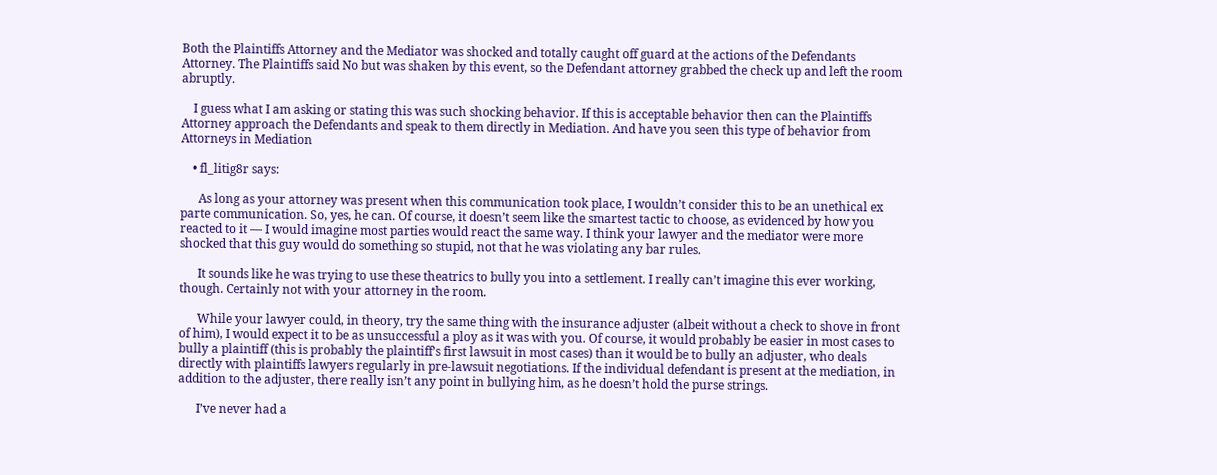Both the Plaintiffs Attorney and the Mediator was shocked and totally caught off guard at the actions of the Defendants Attorney. The Plaintiffs said No but was shaken by this event, so the Defendant attorney grabbed the check up and left the room abruptly.

    I guess what I am asking or stating this was such shocking behavior. If this is acceptable behavior then can the Plaintiffs Attorney approach the Defendants and speak to them directly in Mediation. And have you seen this type of behavior from Attorneys in Mediation

    • fl_litig8r says:

      As long as your attorney was present when this communication took place, I wouldn’t consider this to be an unethical ex parte communication. So, yes, he can. Of course, it doesn’t seem like the smartest tactic to choose, as evidenced by how you reacted to it — I would imagine most parties would react the same way. I think your lawyer and the mediator were more shocked that this guy would do something so stupid, not that he was violating any bar rules.

      It sounds like he was trying to use these theatrics to bully you into a settlement. I really can’t imagine this ever working, though. Certainly not with your attorney in the room.

      While your lawyer could, in theory, try the same thing with the insurance adjuster (albeit without a check to shove in front of him), I would expect it to be as unsuccessful a ploy as it was with you. Of course, it would probably be easier in most cases to bully a plaintiff (this is probably the plaintiff’s first lawsuit in most cases) than it would be to bully an adjuster, who deals directly with plaintiffs lawyers regularly in pre-lawsuit negotiations. If the individual defendant is present at the mediation, in addition to the adjuster, there really isn’t any point in bullying him, as he doesn’t hold the purse strings.

      I’ve never had a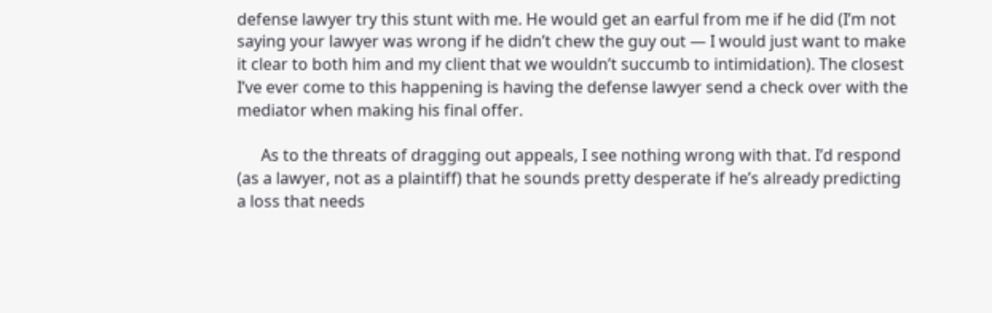defense lawyer try this stunt with me. He would get an earful from me if he did (I’m not saying your lawyer was wrong if he didn’t chew the guy out — I would just want to make it clear to both him and my client that we wouldn’t succumb to intimidation). The closest I’ve ever come to this happening is having the defense lawyer send a check over with the mediator when making his final offer.

      As to the threats of dragging out appeals, I see nothing wrong with that. I’d respond (as a lawyer, not as a plaintiff) that he sounds pretty desperate if he’s already predicting a loss that needs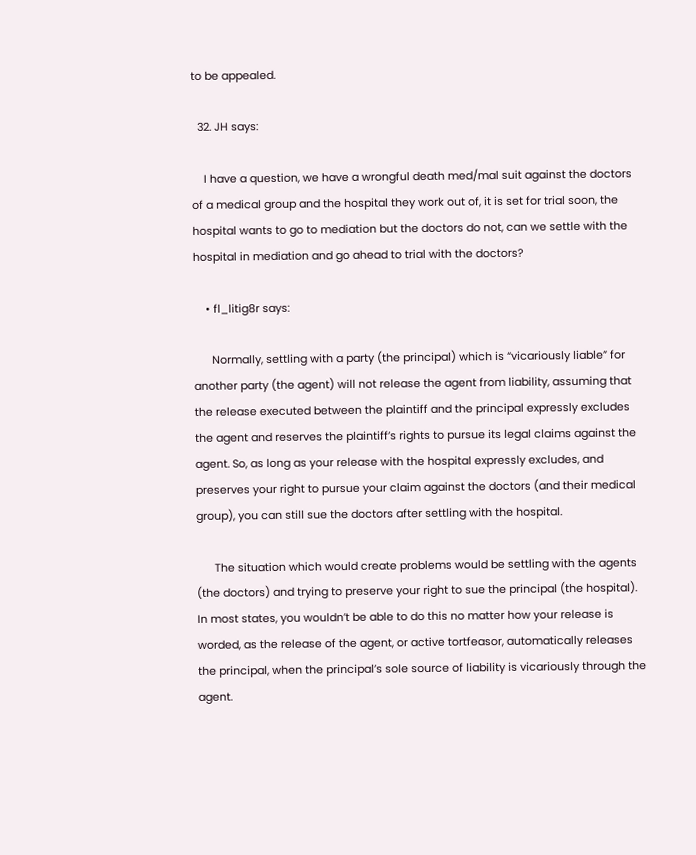to be appealed.

  32. JH says:

    I have a question, we have a wrongful death med/mal suit against the doctors of a medical group and the hospital they work out of, it is set for trial soon, the hospital wants to go to mediation but the doctors do not, can we settle with the hospital in mediation and go ahead to trial with the doctors?

    • fl_litig8r says:

      Normally, settling with a party (the principal) which is “vicariously liable” for another party (the agent) will not release the agent from liability, assuming that the release executed between the plaintiff and the principal expressly excludes the agent and reserves the plaintiff’s rights to pursue its legal claims against the agent. So, as long as your release with the hospital expressly excludes, and preserves your right to pursue your claim against the doctors (and their medical group), you can still sue the doctors after settling with the hospital.

      The situation which would create problems would be settling with the agents (the doctors) and trying to preserve your right to sue the principal (the hospital). In most states, you wouldn’t be able to do this no matter how your release is worded, as the release of the agent, or active tortfeasor, automatically releases the principal, when the principal’s sole source of liability is vicariously through the agent.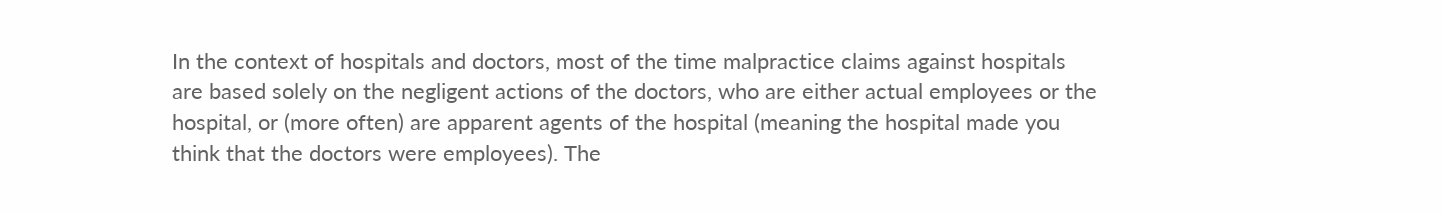In the context of hospitals and doctors, most of the time malpractice claims against hospitals are based solely on the negligent actions of the doctors, who are either actual employees or the hospital, or (more often) are apparent agents of the hospital (meaning the hospital made you think that the doctors were employees). The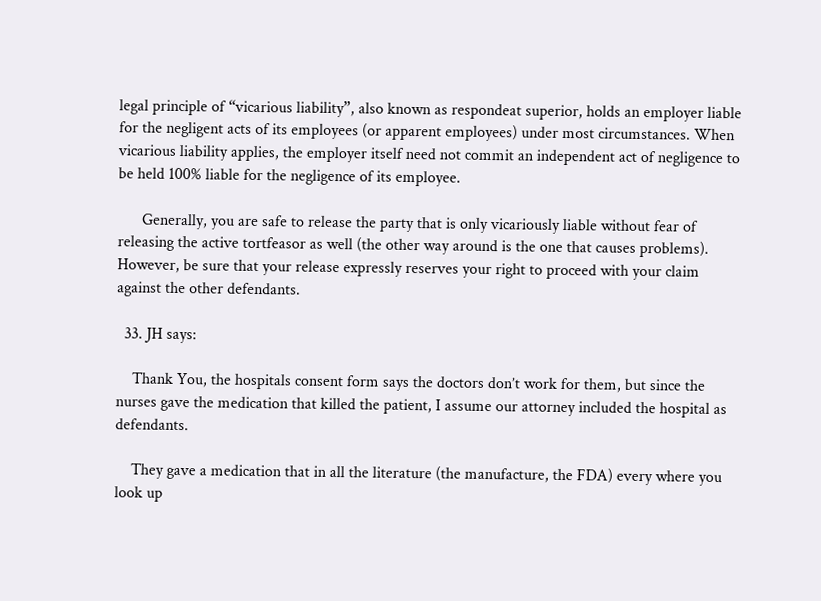legal principle of “vicarious liability”, also known as respondeat superior, holds an employer liable for the negligent acts of its employees (or apparent employees) under most circumstances. When vicarious liability applies, the employer itself need not commit an independent act of negligence to be held 100% liable for the negligence of its employee.

      Generally, you are safe to release the party that is only vicariously liable without fear of releasing the active tortfeasor as well (the other way around is the one that causes problems). However, be sure that your release expressly reserves your right to proceed with your claim against the other defendants.

  33. JH says:

    Thank You, the hospitals consent form says the doctors don’t work for them, but since the nurses gave the medication that killed the patient, I assume our attorney included the hospital as defendants.

    They gave a medication that in all the literature (the manufacture, the FDA) every where you look up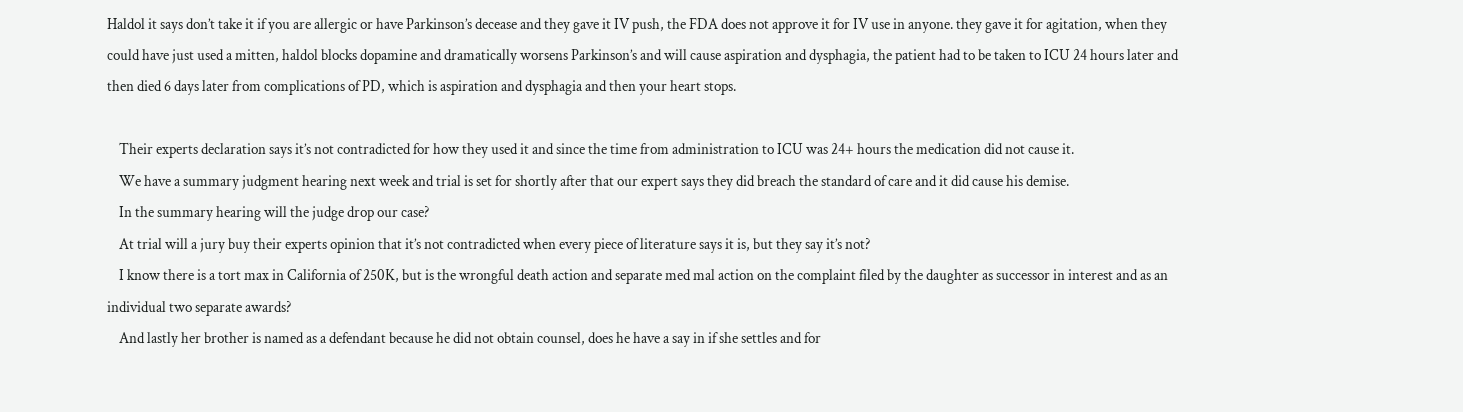Haldol it says don’t take it if you are allergic or have Parkinson’s decease and they gave it IV push, the FDA does not approve it for IV use in anyone. they gave it for agitation, when they could have just used a mitten, haldol blocks dopamine and dramatically worsens Parkinson’s and will cause aspiration and dysphagia, the patient had to be taken to ICU 24 hours later and then died 6 days later from complications of PD, which is aspiration and dysphagia and then your heart stops.

    Their experts declaration says it’s not contradicted for how they used it and since the time from administration to ICU was 24+ hours the medication did not cause it.
    We have a summary judgment hearing next week and trial is set for shortly after that our expert says they did breach the standard of care and it did cause his demise.
    In the summary hearing will the judge drop our case?
    At trial will a jury buy their experts opinion that it’s not contradicted when every piece of literature says it is, but they say it’s not?
    I know there is a tort max in California of 250K, but is the wrongful death action and separate med mal action on the complaint filed by the daughter as successor in interest and as an individual two separate awards?
    And lastly her brother is named as a defendant because he did not obtain counsel, does he have a say in if she settles and for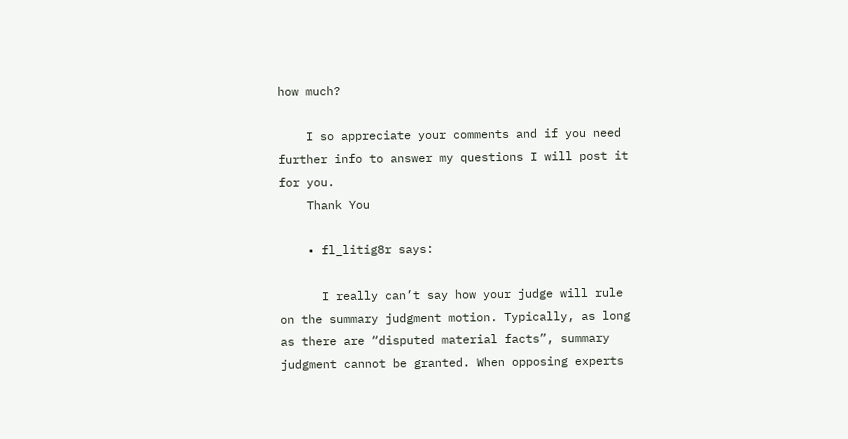how much?

    I so appreciate your comments and if you need further info to answer my questions I will post it for you.
    Thank You

    • fl_litig8r says:

      I really can’t say how your judge will rule on the summary judgment motion. Typically, as long as there are “disputed material facts”, summary judgment cannot be granted. When opposing experts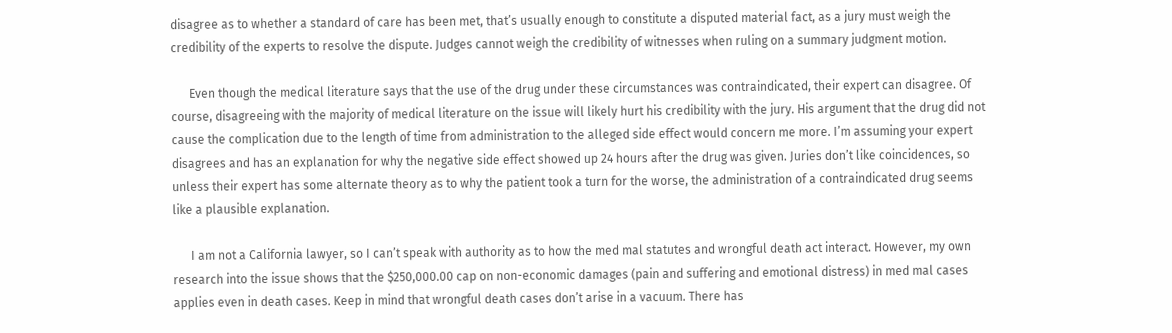disagree as to whether a standard of care has been met, that’s usually enough to constitute a disputed material fact, as a jury must weigh the credibility of the experts to resolve the dispute. Judges cannot weigh the credibility of witnesses when ruling on a summary judgment motion.

      Even though the medical literature says that the use of the drug under these circumstances was contraindicated, their expert can disagree. Of course, disagreeing with the majority of medical literature on the issue will likely hurt his credibility with the jury. His argument that the drug did not cause the complication due to the length of time from administration to the alleged side effect would concern me more. I’m assuming your expert disagrees and has an explanation for why the negative side effect showed up 24 hours after the drug was given. Juries don’t like coincidences, so unless their expert has some alternate theory as to why the patient took a turn for the worse, the administration of a contraindicated drug seems like a plausible explanation.

      I am not a California lawyer, so I can’t speak with authority as to how the med mal statutes and wrongful death act interact. However, my own research into the issue shows that the $250,000.00 cap on non-economic damages (pain and suffering and emotional distress) in med mal cases applies even in death cases. Keep in mind that wrongful death cases don’t arise in a vacuum. There has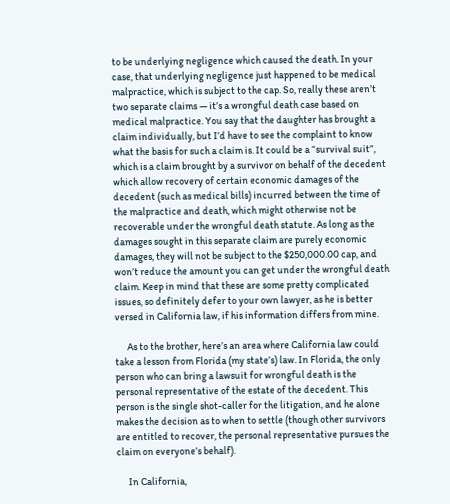to be underlying negligence which caused the death. In your case, that underlying negligence just happened to be medical malpractice, which is subject to the cap. So, really these aren’t two separate claims — it’s a wrongful death case based on medical malpractice. You say that the daughter has brought a claim individually, but I’d have to see the complaint to know what the basis for such a claim is. It could be a “survival suit”, which is a claim brought by a survivor on behalf of the decedent which allow recovery of certain economic damages of the decedent (such as medical bills) incurred between the time of the malpractice and death, which might otherwise not be recoverable under the wrongful death statute. As long as the damages sought in this separate claim are purely economic damages, they will not be subject to the $250,000.00 cap, and won’t reduce the amount you can get under the wrongful death claim. Keep in mind that these are some pretty complicated issues, so definitely defer to your own lawyer, as he is better versed in California law, if his information differs from mine.

      As to the brother, here’s an area where California law could take a lesson from Florida (my state’s) law. In Florida, the only person who can bring a lawsuit for wrongful death is the personal representative of the estate of the decedent. This person is the single shot-caller for the litigation, and he alone makes the decision as to when to settle (though other survivors are entitled to recover, the personal representative pursues the claim on everyone’s behalf).

      In California,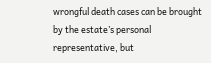wrongful death cases can be brought by the estate’s personal representative, but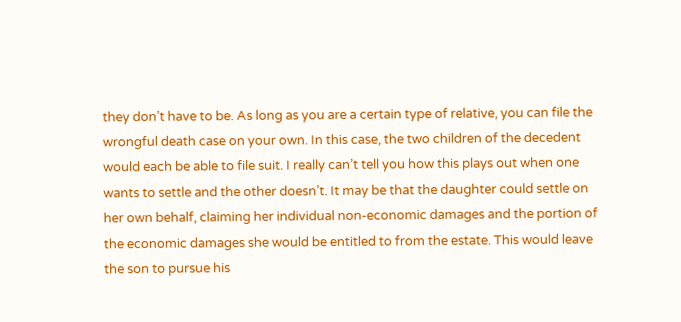they don’t have to be. As long as you are a certain type of relative, you can file the wrongful death case on your own. In this case, the two children of the decedent would each be able to file suit. I really can’t tell you how this plays out when one wants to settle and the other doesn’t. It may be that the daughter could settle on her own behalf, claiming her individual non-economic damages and the portion of the economic damages she would be entitled to from the estate. This would leave the son to pursue his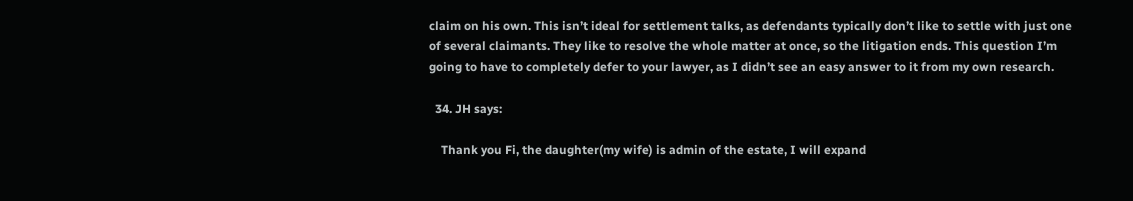claim on his own. This isn’t ideal for settlement talks, as defendants typically don’t like to settle with just one of several claimants. They like to resolve the whole matter at once, so the litigation ends. This question I’m going to have to completely defer to your lawyer, as I didn’t see an easy answer to it from my own research.

  34. JH says:

    Thank you Fi, the daughter(my wife) is admin of the estate, I will expand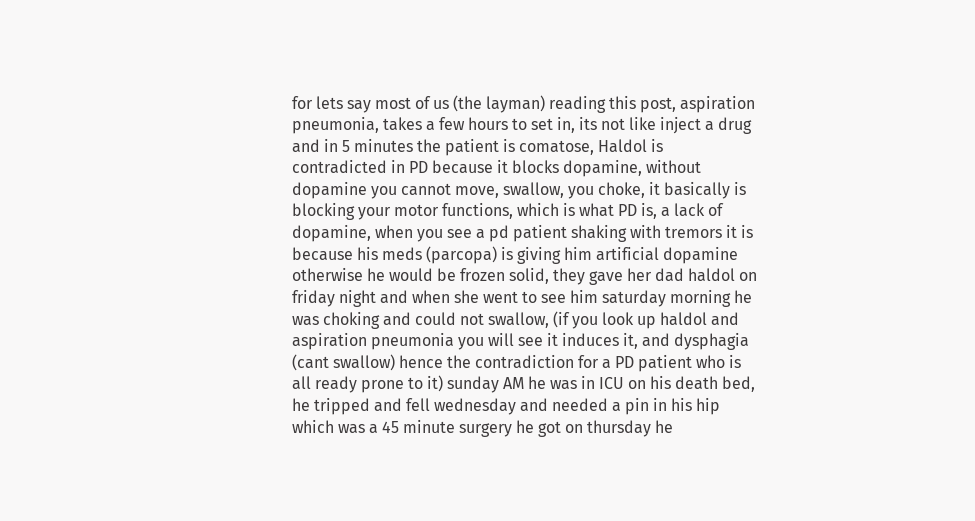for lets say most of us (the layman) reading this post, aspiration pneumonia, takes a few hours to set in, its not like inject a drug and in 5 minutes the patient is comatose, Haldol is contradicted in PD because it blocks dopamine, without dopamine you cannot move, swallow, you choke, it basically is blocking your motor functions, which is what PD is, a lack of dopamine, when you see a pd patient shaking with tremors it is because his meds (parcopa) is giving him artificial dopamine otherwise he would be frozen solid, they gave her dad haldol on friday night and when she went to see him saturday morning he was choking and could not swallow, (if you look up haldol and aspiration pneumonia you will see it induces it, and dysphagia (cant swallow) hence the contradiction for a PD patient who is all ready prone to it) sunday AM he was in ICU on his death bed, he tripped and fell wednesday and needed a pin in his hip which was a 45 minute surgery he got on thursday he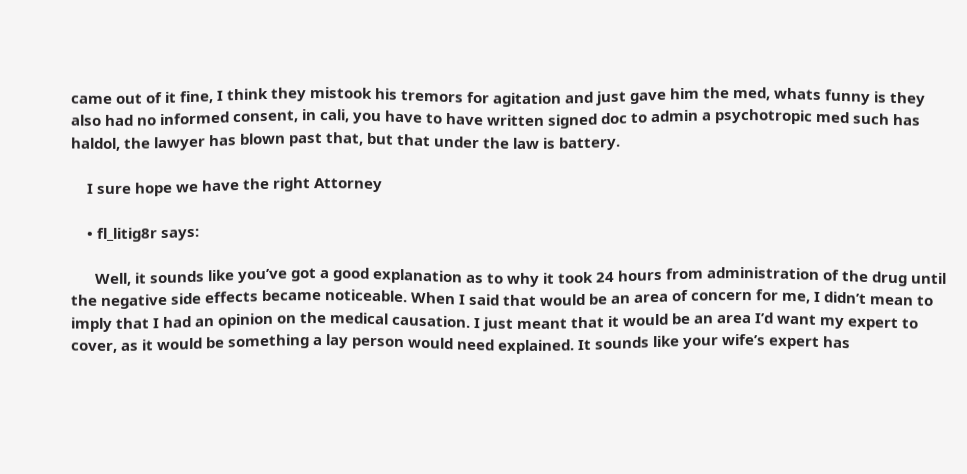came out of it fine, I think they mistook his tremors for agitation and just gave him the med, whats funny is they also had no informed consent, in cali, you have to have written signed doc to admin a psychotropic med such has haldol, the lawyer has blown past that, but that under the law is battery.

    I sure hope we have the right Attorney

    • fl_litig8r says:

      Well, it sounds like you’ve got a good explanation as to why it took 24 hours from administration of the drug until the negative side effects became noticeable. When I said that would be an area of concern for me, I didn’t mean to imply that I had an opinion on the medical causation. I just meant that it would be an area I’d want my expert to cover, as it would be something a lay person would need explained. It sounds like your wife’s expert has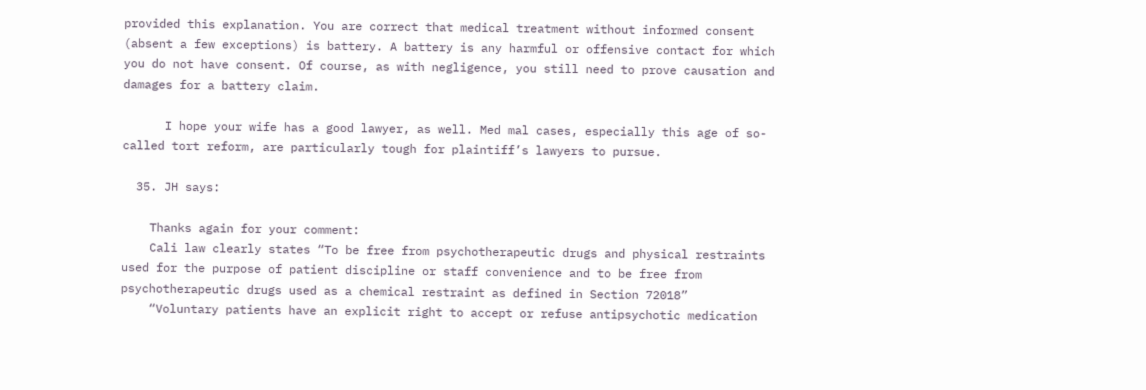provided this explanation. You are correct that medical treatment without informed consent (absent a few exceptions) is battery. A battery is any harmful or offensive contact for which you do not have consent. Of course, as with negligence, you still need to prove causation and damages for a battery claim.

      I hope your wife has a good lawyer, as well. Med mal cases, especially this age of so-called tort reform, are particularly tough for plaintiff’s lawyers to pursue.

  35. JH says:

    Thanks again for your comment:
    Cali law clearly states “To be free from psychotherapeutic drugs and physical restraints used for the purpose of patient discipline or staff convenience and to be free from psychotherapeutic drugs used as a chemical restraint as defined in Section 72018”
    “Voluntary patients have an explicit right to accept or refuse antipsychotic medication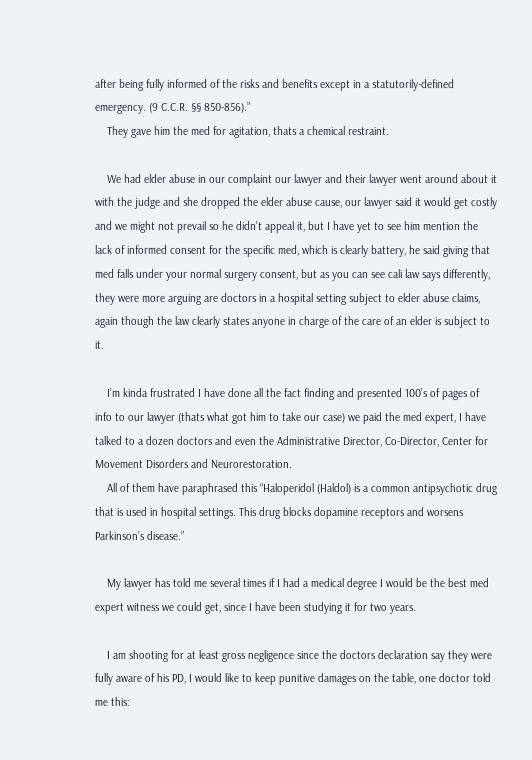after being fully informed of the risks and benefits except in a statutorily-defined emergency. (9 C.C.R. §§ 850-856).”
    They gave him the med for agitation, thats a chemical restraint.

    We had elder abuse in our complaint our lawyer and their lawyer went around about it with the judge and she dropped the elder abuse cause, our lawyer said it would get costly and we might not prevail so he didn’t appeal it, but I have yet to see him mention the lack of informed consent for the specific med, which is clearly battery, he said giving that med falls under your normal surgery consent, but as you can see cali law says differently, they were more arguing are doctors in a hospital setting subject to elder abuse claims, again though the law clearly states anyone in charge of the care of an elder is subject to it.

    I’m kinda frustrated I have done all the fact finding and presented 100’s of pages of info to our lawyer (thats what got him to take our case) we paid the med expert, I have talked to a dozen doctors and even the Administrative Director, Co-Director, Center for Movement Disorders and Neurorestoration.
    All of them have paraphrased this “Haloperidol (Haldol) is a common antipsychotic drug that is used in hospital settings. This drug blocks dopamine receptors and worsens Parkinson’s disease.”

    My lawyer has told me several times if I had a medical degree I would be the best med expert witness we could get, since I have been studying it for two years.

    I am shooting for at least gross negligence since the doctors declaration say they were fully aware of his PD, I would like to keep punitive damages on the table, one doctor told me this: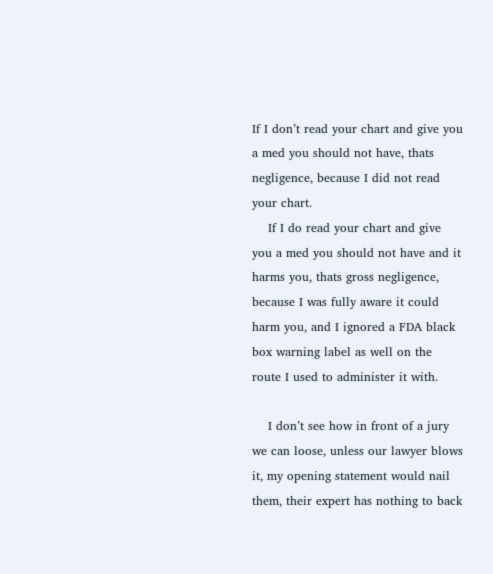If I don’t read your chart and give you a med you should not have, thats negligence, because I did not read your chart.
    If I do read your chart and give you a med you should not have and it harms you, thats gross negligence, because I was fully aware it could harm you, and I ignored a FDA black box warning label as well on the route I used to administer it with.

    I don’t see how in front of a jury we can loose, unless our lawyer blows it, my opening statement would nail them, their expert has nothing to back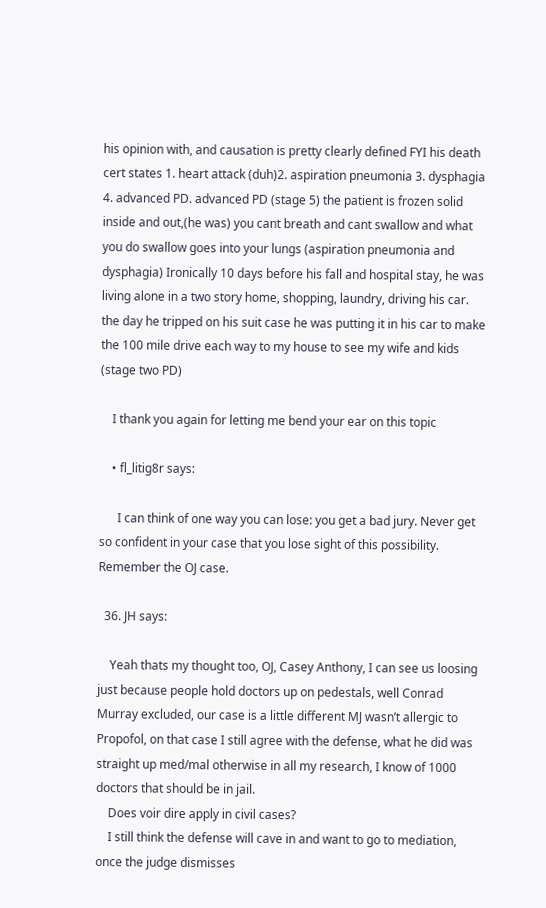his opinion with, and causation is pretty clearly defined FYI his death cert states 1. heart attack (duh)2. aspiration pneumonia 3. dysphagia 4. advanced PD. advanced PD (stage 5) the patient is frozen solid inside and out,(he was) you cant breath and cant swallow and what you do swallow goes into your lungs (aspiration pneumonia and dysphagia) Ironically 10 days before his fall and hospital stay, he was living alone in a two story home, shopping, laundry, driving his car. the day he tripped on his suit case he was putting it in his car to make the 100 mile drive each way to my house to see my wife and kids (stage two PD)

    I thank you again for letting me bend your ear on this topic

    • fl_litig8r says:

      I can think of one way you can lose: you get a bad jury. Never get so confident in your case that you lose sight of this possibility. Remember the OJ case.

  36. JH says:

    Yeah thats my thought too, OJ, Casey Anthony, I can see us loosing just because people hold doctors up on pedestals, well Conrad Murray excluded, our case is a little different MJ wasn’t allergic to Propofol, on that case I still agree with the defense, what he did was straight up med/mal otherwise in all my research, I know of 1000 doctors that should be in jail.
    Does voir dire apply in civil cases?
    I still think the defense will cave in and want to go to mediation, once the judge dismisses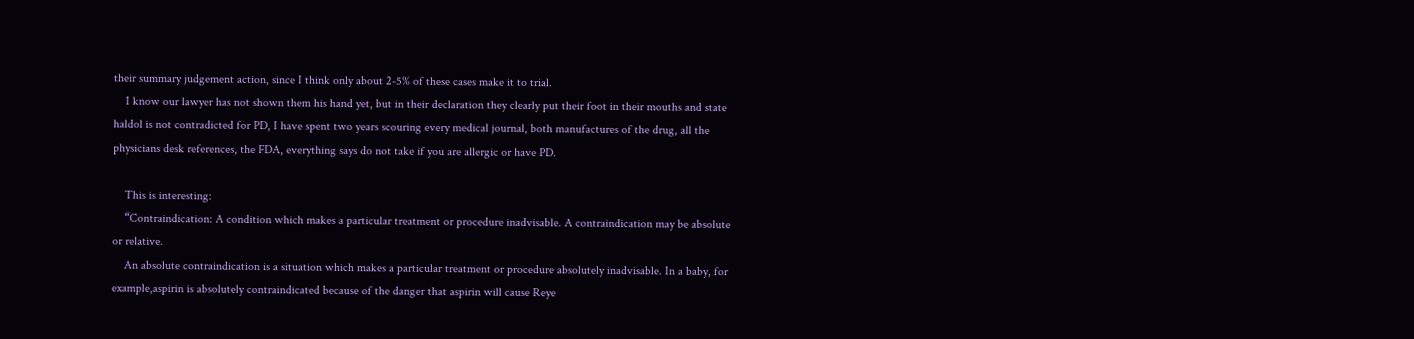their summary judgement action, since I think only about 2-5% of these cases make it to trial.
    I know our lawyer has not shown them his hand yet, but in their declaration they clearly put their foot in their mouths and state haldol is not contradicted for PD, I have spent two years scouring every medical journal, both manufactures of the drug, all the physicians desk references, the FDA, everything says do not take if you are allergic or have PD.

    This is interesting:
    “Contraindication: A condition which makes a particular treatment or procedure inadvisable. A contraindication may be absolute or relative.
    An absolute contraindication is a situation which makes a particular treatment or procedure absolutely inadvisable. In a baby, for example,aspirin is absolutely contraindicated because of the danger that aspirin will cause Reye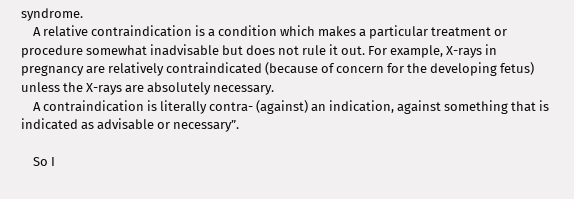syndrome.
    A relative contraindication is a condition which makes a particular treatment or procedure somewhat inadvisable but does not rule it out. For example, X-rays in pregnancy are relatively contraindicated (because of concern for the developing fetus) unless the X-rays are absolutely necessary.
    A contraindication is literally contra- (against) an indication, against something that is indicated as advisable or necessary”.

    So I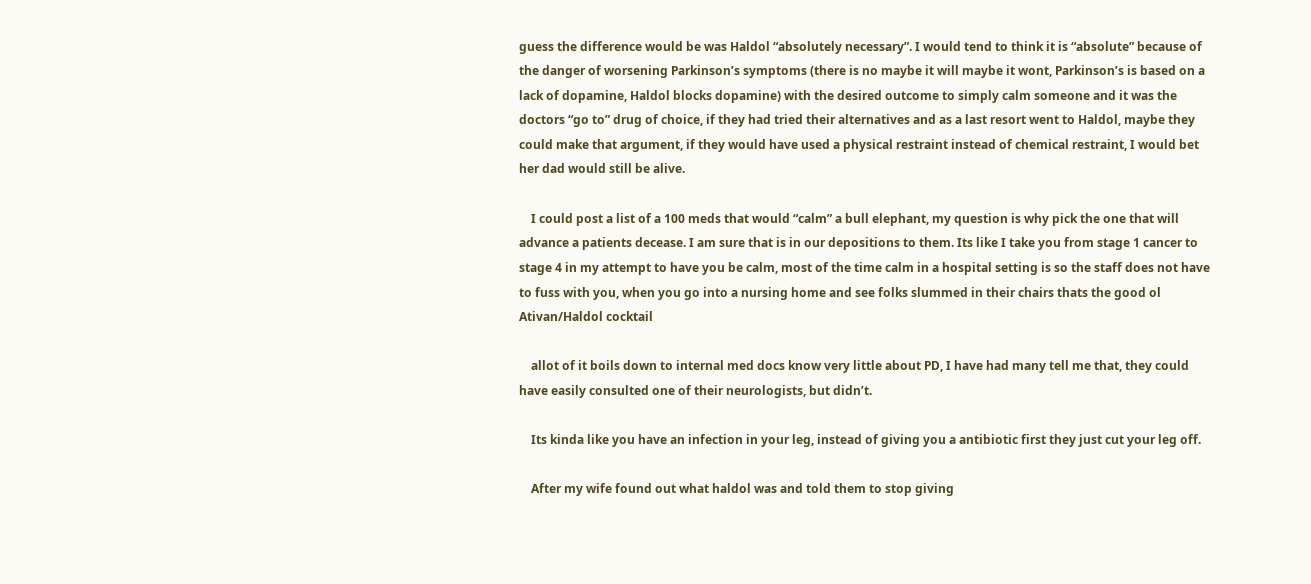guess the difference would be was Haldol “absolutely necessary”. I would tend to think it is “absolute” because of the danger of worsening Parkinson’s symptoms (there is no maybe it will maybe it wont, Parkinson’s is based on a lack of dopamine, Haldol blocks dopamine) with the desired outcome to simply calm someone and it was the doctors “go to” drug of choice, if they had tried their alternatives and as a last resort went to Haldol, maybe they could make that argument, if they would have used a physical restraint instead of chemical restraint, I would bet her dad would still be alive.

    I could post a list of a 100 meds that would “calm” a bull elephant, my question is why pick the one that will advance a patients decease. I am sure that is in our depositions to them. Its like I take you from stage 1 cancer to stage 4 in my attempt to have you be calm, most of the time calm in a hospital setting is so the staff does not have to fuss with you, when you go into a nursing home and see folks slummed in their chairs thats the good ol Ativan/Haldol cocktail

    allot of it boils down to internal med docs know very little about PD, I have had many tell me that, they could have easily consulted one of their neurologists, but didn’t.

    Its kinda like you have an infection in your leg, instead of giving you a antibiotic first they just cut your leg off.

    After my wife found out what haldol was and told them to stop giving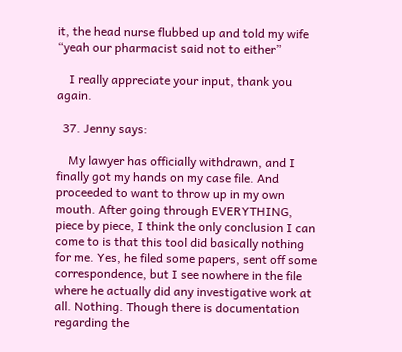it, the head nurse flubbed up and told my wife “yeah our pharmacist said not to either”

    I really appreciate your input, thank you again.

  37. Jenny says:

    My lawyer has officially withdrawn, and I finally got my hands on my case file. And proceeded to want to throw up in my own mouth. After going through EVERYTHING, piece by piece, I think the only conclusion I can come to is that this tool did basically nothing for me. Yes, he filed some papers, sent off some correspondence, but I see nowhere in the file where he actually did any investigative work at all. Nothing. Though there is documentation regarding the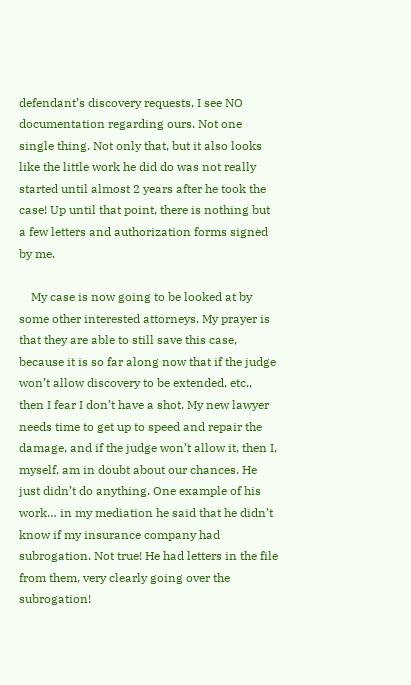defendant’s discovery requests, I see NO documentation regarding ours. Not one single thing. Not only that, but it also looks like the little work he did do was not really started until almost 2 years after he took the case! Up until that point, there is nothing but a few letters and authorization forms signed by me.

    My case is now going to be looked at by some other interested attorneys. My prayer is that they are able to still save this case, because it is so far along now that if the judge won’t allow discovery to be extended, etc., then I fear I don’t have a shot. My new lawyer needs time to get up to speed and repair the damage, and if the judge won’t allow it, then I, myself, am in doubt about our chances. He just didn’t do anything. One example of his work… in my mediation he said that he didn’t know if my insurance company had subrogation. Not true! He had letters in the file from them, very clearly going over the subrogation!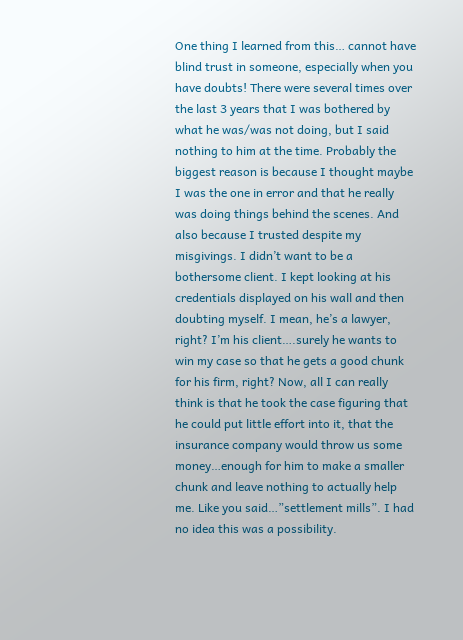One thing I learned from this… cannot have blind trust in someone, especially when you have doubts! There were several times over the last 3 years that I was bothered by what he was/was not doing, but I said nothing to him at the time. Probably the biggest reason is because I thought maybe I was the one in error and that he really was doing things behind the scenes. And also because I trusted despite my misgivings. I didn’t want to be a bothersome client. I kept looking at his credentials displayed on his wall and then doubting myself. I mean, he’s a lawyer, right? I’m his client….surely he wants to win my case so that he gets a good chunk for his firm, right? Now, all I can really think is that he took the case figuring that he could put little effort into it, that the insurance company would throw us some money…enough for him to make a smaller chunk and leave nothing to actually help me. Like you said…”settlement mills”. I had no idea this was a possibility.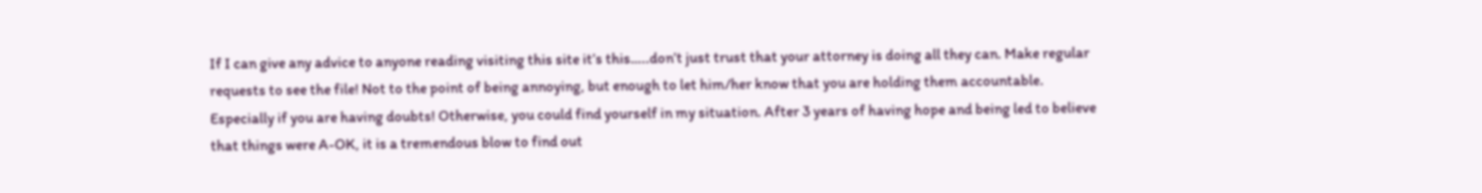If I can give any advice to anyone reading visiting this site it’s this…..don’t just trust that your attorney is doing all they can. Make regular requests to see the file! Not to the point of being annoying, but enough to let him/her know that you are holding them accountable. Especially if you are having doubts! Otherwise, you could find yourself in my situation. After 3 years of having hope and being led to believe that things were A-OK, it is a tremendous blow to find out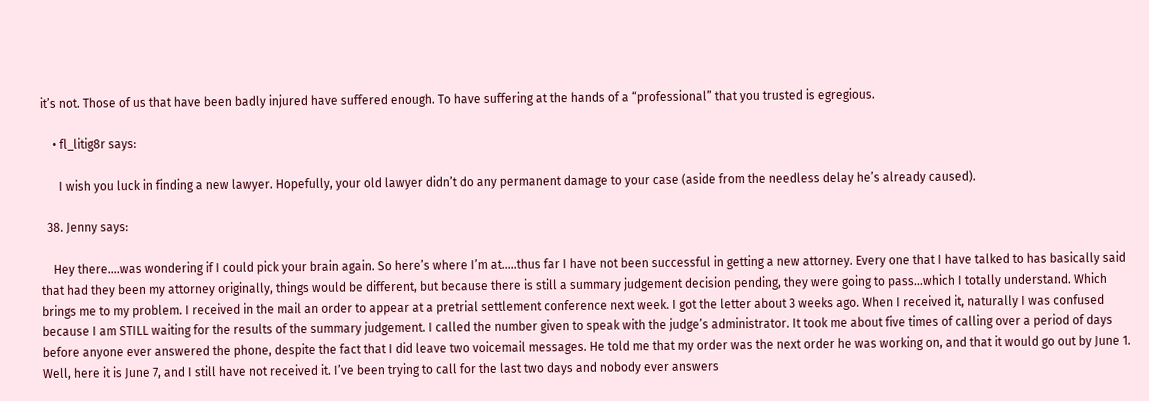it’s not. Those of us that have been badly injured have suffered enough. To have suffering at the hands of a “professional” that you trusted is egregious.

    • fl_litig8r says:

      I wish you luck in finding a new lawyer. Hopefully, your old lawyer didn’t do any permanent damage to your case (aside from the needless delay he’s already caused).

  38. Jenny says:

    Hey there….was wondering if I could pick your brain again. So here’s where I’m at…..thus far I have not been successful in getting a new attorney. Every one that I have talked to has basically said that had they been my attorney originally, things would be different, but because there is still a summary judgement decision pending, they were going to pass…which I totally understand. Which brings me to my problem. I received in the mail an order to appear at a pretrial settlement conference next week. I got the letter about 3 weeks ago. When I received it, naturally I was confused because I am STILL waiting for the results of the summary judgement. I called the number given to speak with the judge’s administrator. It took me about five times of calling over a period of days before anyone ever answered the phone, despite the fact that I did leave two voicemail messages. He told me that my order was the next order he was working on, and that it would go out by June 1. Well, here it is June 7, and I still have not received it. I’ve been trying to call for the last two days and nobody ever answers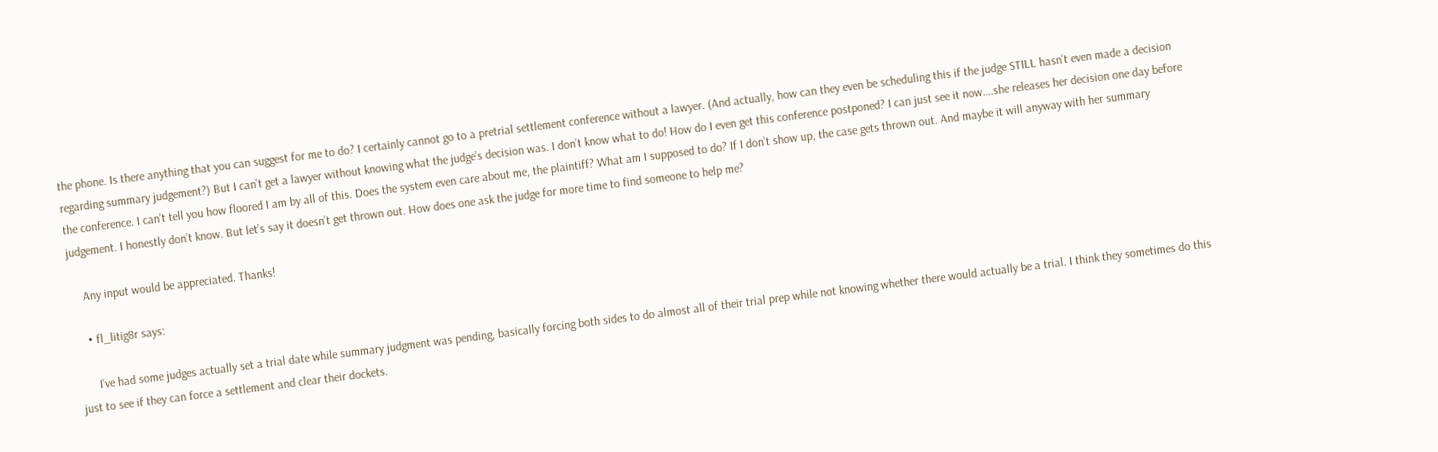the phone. Is there anything that you can suggest for me to do? I certainly cannot go to a pretrial settlement conference without a lawyer. (And actually, how can they even be scheduling this if the judge STILL hasn’t even made a decision regarding summary judgement?) But I can’t get a lawyer without knowing what the judge’s decision was. I don’t know what to do! How do I even get this conference postponed? I can just see it now….she releases her decision one day before the conference. I can’t tell you how floored I am by all of this. Does the system even care about me, the plaintiff? What am I supposed to do? If I don’t show up, the case gets thrown out. And maybe it will anyway with her summary judgement. I honestly don’t know. But let’s say it doesn’t get thrown out. How does one ask the judge for more time to find someone to help me?

    Any input would be appreciated. Thanks!

    • fl_litig8r says:

      I’ve had some judges actually set a trial date while summary judgment was pending, basically forcing both sides to do almost all of their trial prep while not knowing whether there would actually be a trial. I think they sometimes do this just to see if they can force a settlement and clear their dockets.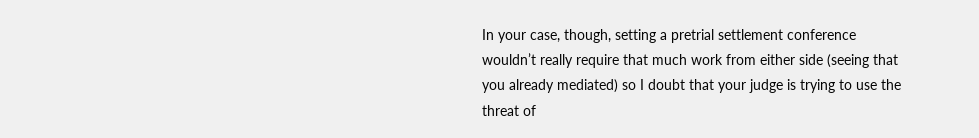In your case, though, setting a pretrial settlement conference wouldn’t really require that much work from either side (seeing that you already mediated) so I doubt that your judge is trying to use the threat of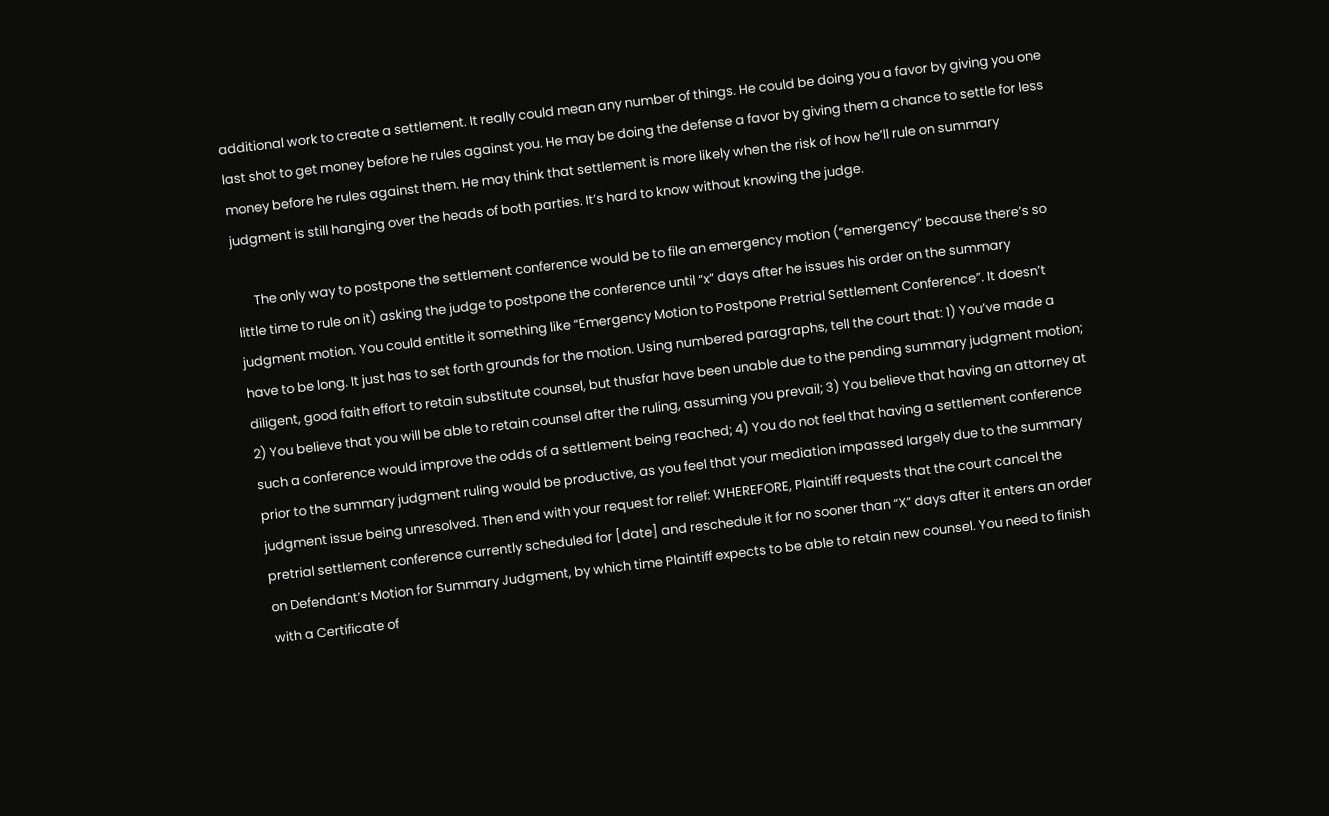additional work to create a settlement. It really could mean any number of things. He could be doing you a favor by giving you one last shot to get money before he rules against you. He may be doing the defense a favor by giving them a chance to settle for less money before he rules against them. He may think that settlement is more likely when the risk of how he’ll rule on summary judgment is still hanging over the heads of both parties. It’s hard to know without knowing the judge.

      The only way to postpone the settlement conference would be to file an emergency motion (“emergency” because there’s so little time to rule on it) asking the judge to postpone the conference until “x” days after he issues his order on the summary judgment motion. You could entitle it something like “Emergency Motion to Postpone Pretrial Settlement Conference”. It doesn’t have to be long. It just has to set forth grounds for the motion. Using numbered paragraphs, tell the court that: 1) You’ve made a diligent, good faith effort to retain substitute counsel, but thusfar have been unable due to the pending summary judgment motion; 2) You believe that you will be able to retain counsel after the ruling, assuming you prevail; 3) You believe that having an attorney at such a conference would improve the odds of a settlement being reached; 4) You do not feel that having a settlement conference prior to the summary judgment ruling would be productive, as you feel that your mediation impassed largely due to the summary judgment issue being unresolved. Then end with your request for relief: WHEREFORE, Plaintiff requests that the court cancel the pretrial settlement conference currently scheduled for [date] and reschedule it for no sooner than “X” days after it enters an order on Defendant’s Motion for Summary Judgment, by which time Plaintiff expects to be able to retain new counsel. You need to finish with a Certificate of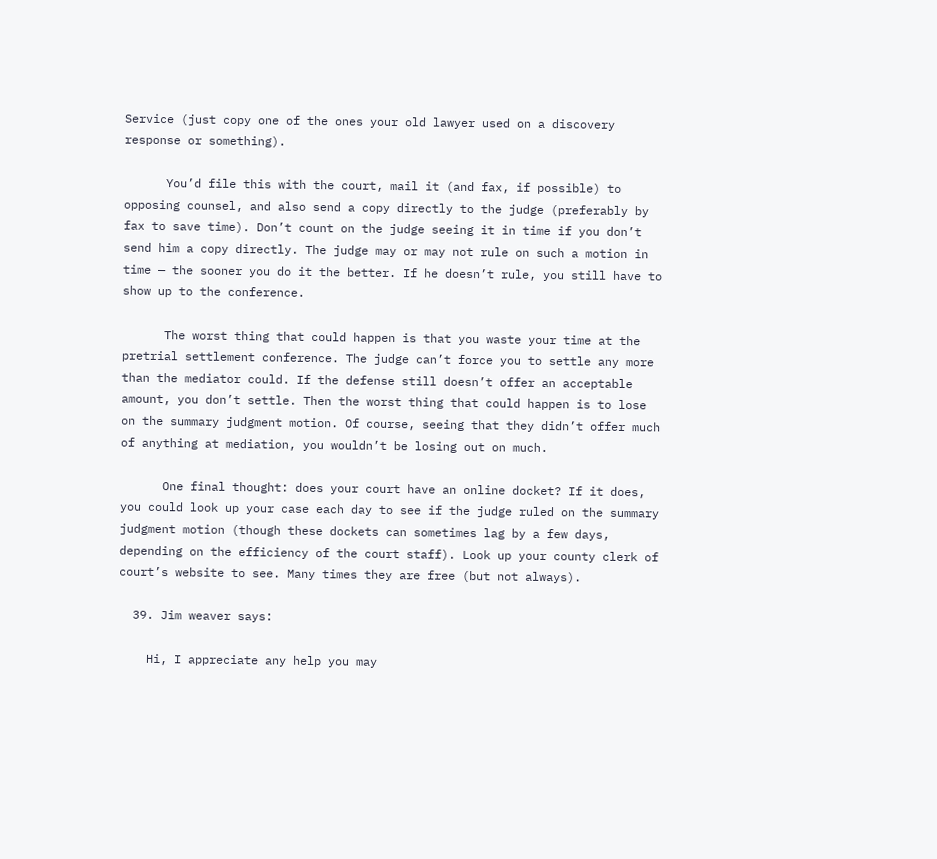Service (just copy one of the ones your old lawyer used on a discovery response or something).

      You’d file this with the court, mail it (and fax, if possible) to opposing counsel, and also send a copy directly to the judge (preferably by fax to save time). Don’t count on the judge seeing it in time if you don’t send him a copy directly. The judge may or may not rule on such a motion in time — the sooner you do it the better. If he doesn’t rule, you still have to show up to the conference.

      The worst thing that could happen is that you waste your time at the pretrial settlement conference. The judge can’t force you to settle any more than the mediator could. If the defense still doesn’t offer an acceptable amount, you don’t settle. Then the worst thing that could happen is to lose on the summary judgment motion. Of course, seeing that they didn’t offer much of anything at mediation, you wouldn’t be losing out on much.

      One final thought: does your court have an online docket? If it does, you could look up your case each day to see if the judge ruled on the summary judgment motion (though these dockets can sometimes lag by a few days, depending on the efficiency of the court staff). Look up your county clerk of court’s website to see. Many times they are free (but not always).

  39. Jim weaver says:

    Hi, I appreciate any help you may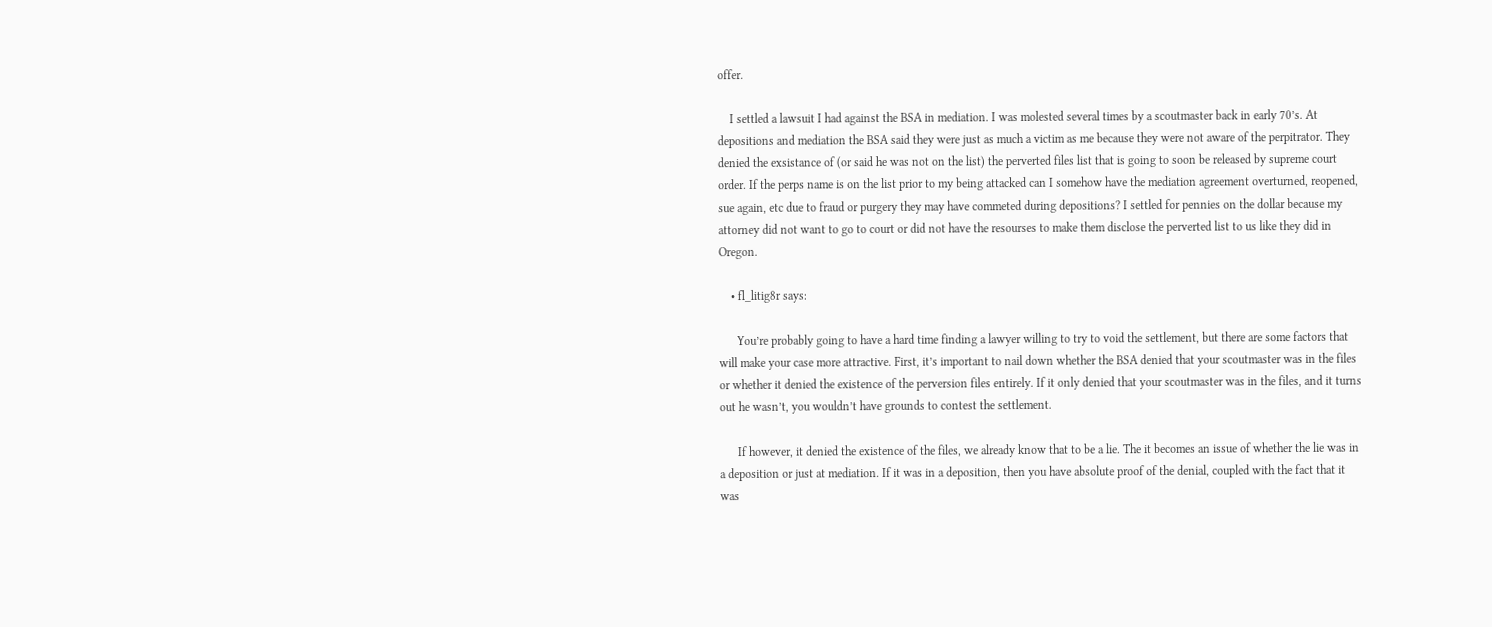offer.

    I settled a lawsuit I had against the BSA in mediation. I was molested several times by a scoutmaster back in early 70’s. At depositions and mediation the BSA said they were just as much a victim as me because they were not aware of the perpitrator. They denied the exsistance of (or said he was not on the list) the perverted files list that is going to soon be released by supreme court order. If the perps name is on the list prior to my being attacked can I somehow have the mediation agreement overturned, reopened, sue again, etc due to fraud or purgery they may have commeted during depositions? I settled for pennies on the dollar because my attorney did not want to go to court or did not have the resourses to make them disclose the perverted list to us like they did in Oregon.

    • fl_litig8r says:

      You’re probably going to have a hard time finding a lawyer willing to try to void the settlement, but there are some factors that will make your case more attractive. First, it’s important to nail down whether the BSA denied that your scoutmaster was in the files or whether it denied the existence of the perversion files entirely. If it only denied that your scoutmaster was in the files, and it turns out he wasn’t, you wouldn’t have grounds to contest the settlement.

      If however, it denied the existence of the files, we already know that to be a lie. The it becomes an issue of whether the lie was in a deposition or just at mediation. If it was in a deposition, then you have absolute proof of the denial, coupled with the fact that it was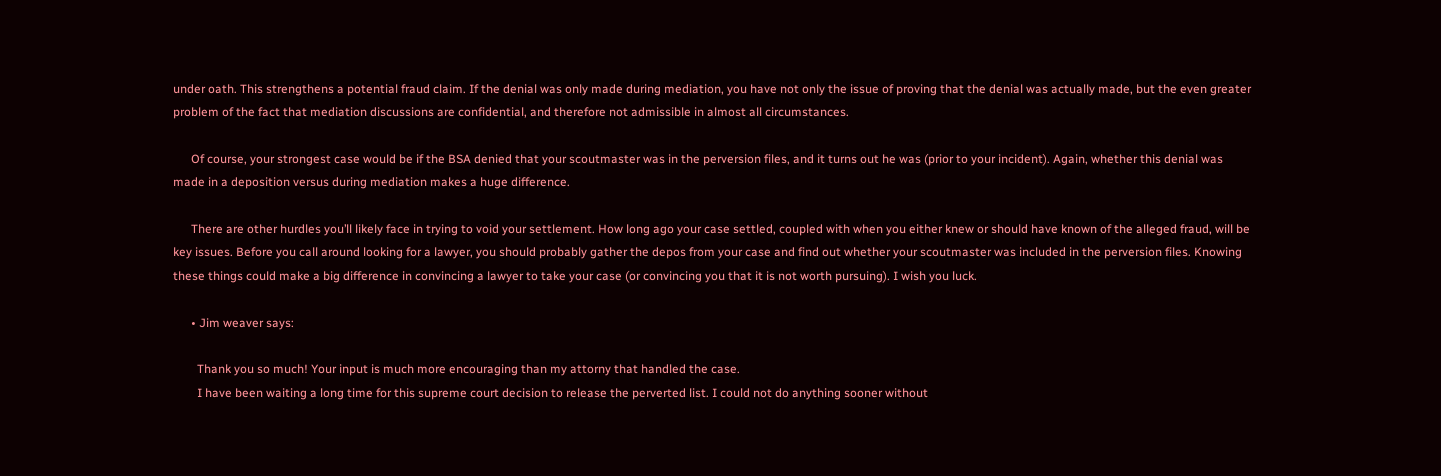under oath. This strengthens a potential fraud claim. If the denial was only made during mediation, you have not only the issue of proving that the denial was actually made, but the even greater problem of the fact that mediation discussions are confidential, and therefore not admissible in almost all circumstances.

      Of course, your strongest case would be if the BSA denied that your scoutmaster was in the perversion files, and it turns out he was (prior to your incident). Again, whether this denial was made in a deposition versus during mediation makes a huge difference.

      There are other hurdles you’ll likely face in trying to void your settlement. How long ago your case settled, coupled with when you either knew or should have known of the alleged fraud, will be key issues. Before you call around looking for a lawyer, you should probably gather the depos from your case and find out whether your scoutmaster was included in the perversion files. Knowing these things could make a big difference in convincing a lawyer to take your case (or convincing you that it is not worth pursuing). I wish you luck.

      • Jim weaver says:

        Thank you so much! Your input is much more encouraging than my attorny that handled the case.
        I have been waiting a long time for this supreme court decision to release the perverted list. I could not do anything sooner without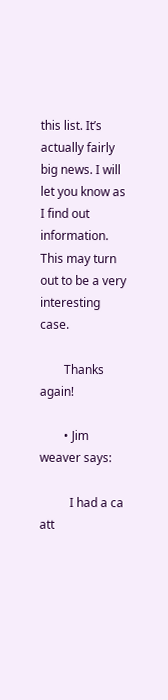this list. It’s actually fairly big news. I will let you know as I find out information. This may turn out to be a very interesting case.

        Thanks again!

        • Jim weaver says:

          I had a ca att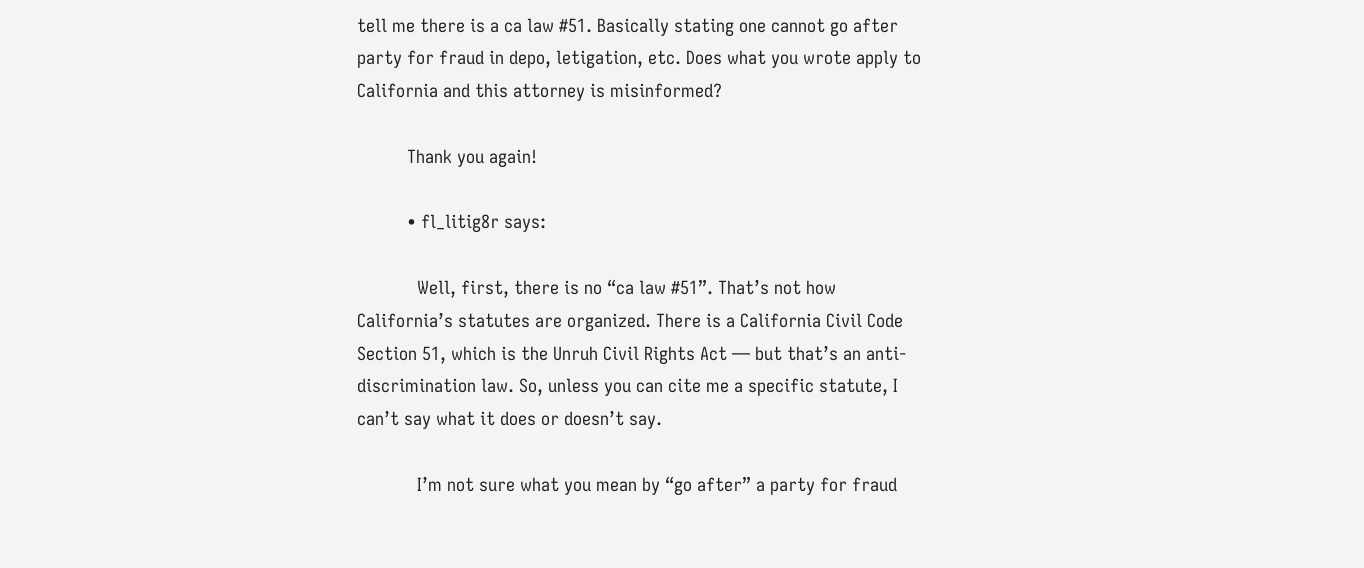tell me there is a ca law #51. Basically stating one cannot go after party for fraud in depo, letigation, etc. Does what you wrote apply to California and this attorney is misinformed?

          Thank you again!

          • fl_litig8r says:

            Well, first, there is no “ca law #51”. That’s not how California’s statutes are organized. There is a California Civil Code Section 51, which is the Unruh Civil Rights Act — but that’s an anti-discrimination law. So, unless you can cite me a specific statute, I can’t say what it does or doesn’t say.

            I’m not sure what you mean by “go after” a party for fraud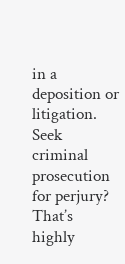in a deposition or litigation. Seek criminal prosecution for perjury? That’s highly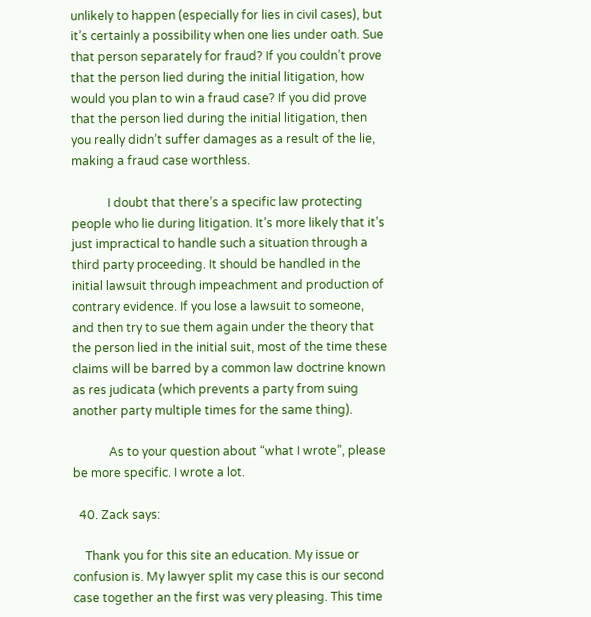unlikely to happen (especially for lies in civil cases), but it’s certainly a possibility when one lies under oath. Sue that person separately for fraud? If you couldn’t prove that the person lied during the initial litigation, how would you plan to win a fraud case? If you did prove that the person lied during the initial litigation, then you really didn’t suffer damages as a result of the lie, making a fraud case worthless.

            I doubt that there’s a specific law protecting people who lie during litigation. It’s more likely that it’s just impractical to handle such a situation through a third party proceeding. It should be handled in the initial lawsuit through impeachment and production of contrary evidence. If you lose a lawsuit to someone, and then try to sue them again under the theory that the person lied in the initial suit, most of the time these claims will be barred by a common law doctrine known as res judicata (which prevents a party from suing another party multiple times for the same thing).

            As to your question about “what I wrote”, please be more specific. I wrote a lot.

  40. Zack says:

    Thank you for this site an education. My issue or confusion is. My lawyer split my case this is our second case together an the first was very pleasing. This time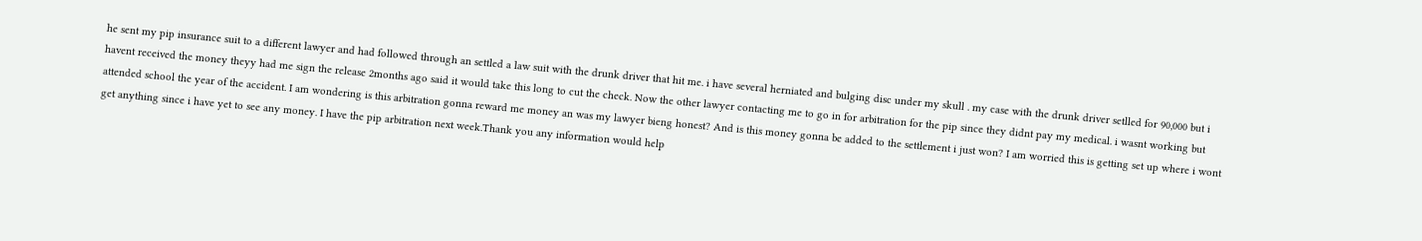he sent my pip insurance suit to a different lawyer and had followed through an settled a law suit with the drunk driver that hit me. i have several herniated and bulging disc under my skull . my case with the drunk driver setlled for 90,000 but i havent received the money theyy had me sign the release 2months ago said it would take this long to cut the check. Now the other lawyer contacting me to go in for arbitration for the pip since they didnt pay my medical. i wasnt working but attended school the year of the accident. I am wondering is this arbitration gonna reward me money an was my lawyer bieng honest? And is this money gonna be added to the settlement i just won? I am worried this is getting set up where i wont get anything since i have yet to see any money. I have the pip arbitration next week.Thank you any information would help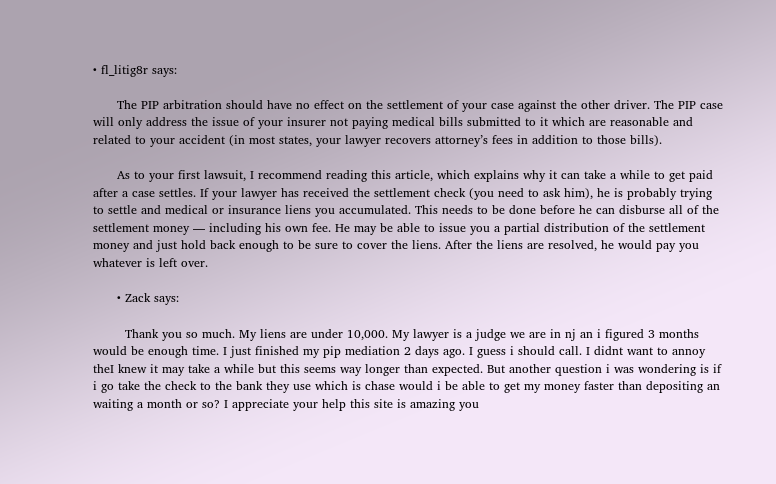• fl_litig8r says:

      The PIP arbitration should have no effect on the settlement of your case against the other driver. The PIP case will only address the issue of your insurer not paying medical bills submitted to it which are reasonable and related to your accident (in most states, your lawyer recovers attorney’s fees in addition to those bills).

      As to your first lawsuit, I recommend reading this article, which explains why it can take a while to get paid after a case settles. If your lawyer has received the settlement check (you need to ask him), he is probably trying to settle and medical or insurance liens you accumulated. This needs to be done before he can disburse all of the settlement money — including his own fee. He may be able to issue you a partial distribution of the settlement money and just hold back enough to be sure to cover the liens. After the liens are resolved, he would pay you whatever is left over.

      • Zack says:

        Thank you so much. My liens are under 10,000. My lawyer is a judge we are in nj an i figured 3 months would be enough time. I just finished my pip mediation 2 days ago. I guess i should call. I didnt want to annoy theI knew it may take a while but this seems way longer than expected. But another question i was wondering is if i go take the check to the bank they use which is chase would i be able to get my money faster than depositing an waiting a month or so? I appreciate your help this site is amazing you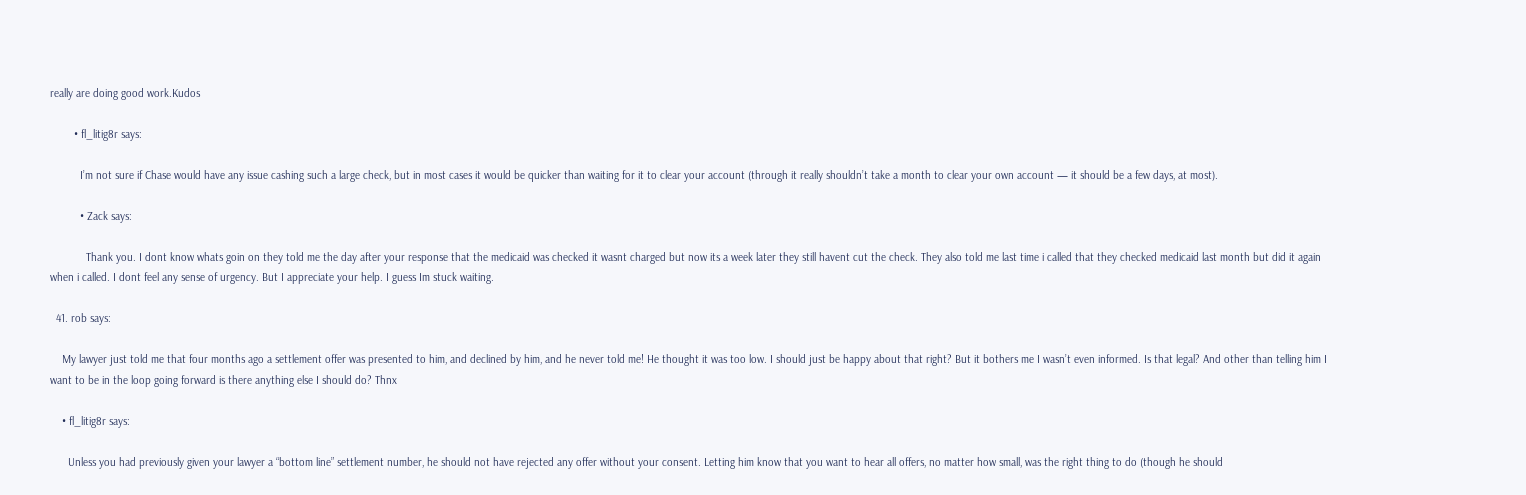really are doing good work.Kudos

        • fl_litig8r says:

          I’m not sure if Chase would have any issue cashing such a large check, but in most cases it would be quicker than waiting for it to clear your account (through it really shouldn’t take a month to clear your own account — it should be a few days, at most).

          • Zack says:

            Thank you. I dont know whats goin on they told me the day after your response that the medicaid was checked it wasnt charged but now its a week later they still havent cut the check. They also told me last time i called that they checked medicaid last month but did it again when i called. I dont feel any sense of urgency. But I appreciate your help. I guess Im stuck waiting.

  41. rob says:

    My lawyer just told me that four months ago a settlement offer was presented to him, and declined by him, and he never told me! He thought it was too low. I should just be happy about that right? But it bothers me I wasn’t even informed. Is that legal? And other than telling him I want to be in the loop going forward is there anything else I should do? Thnx

    • fl_litig8r says:

      Unless you had previously given your lawyer a “bottom line” settlement number, he should not have rejected any offer without your consent. Letting him know that you want to hear all offers, no matter how small, was the right thing to do (though he should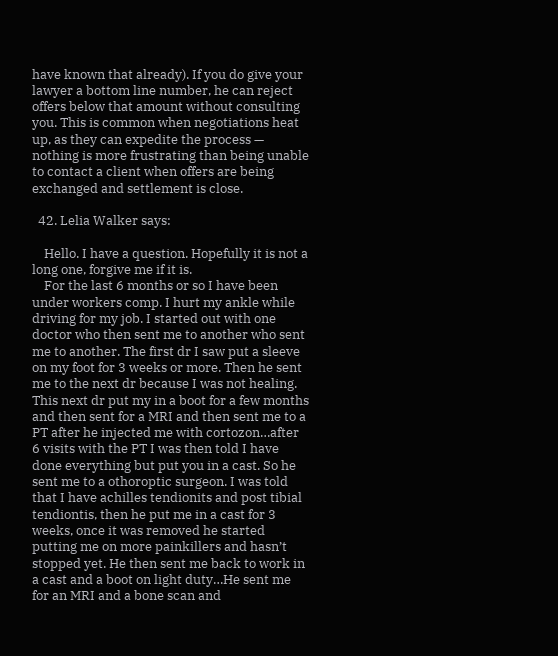have known that already). If you do give your lawyer a bottom line number, he can reject offers below that amount without consulting you. This is common when negotiations heat up, as they can expedite the process — nothing is more frustrating than being unable to contact a client when offers are being exchanged and settlement is close.

  42. Lelia Walker says:

    Hello. I have a question. Hopefully it is not a long one, forgive me if it is.
    For the last 6 months or so I have been under workers comp. I hurt my ankle while driving for my job. I started out with one doctor who then sent me to another who sent me to another. The first dr I saw put a sleeve on my foot for 3 weeks or more. Then he sent me to the next dr because I was not healing. This next dr put my in a boot for a few months and then sent for a MRI and then sent me to a PT after he injected me with cortozon…after 6 visits with the PT I was then told I have done everything but put you in a cast. So he sent me to a othoroptic surgeon. I was told that I have achilles tendionits and post tibial tendiontis, then he put me in a cast for 3 weeks, once it was removed he started putting me on more painkillers and hasn’t stopped yet. He then sent me back to work in a cast and a boot on light duty…He sent me for an MRI and a bone scan and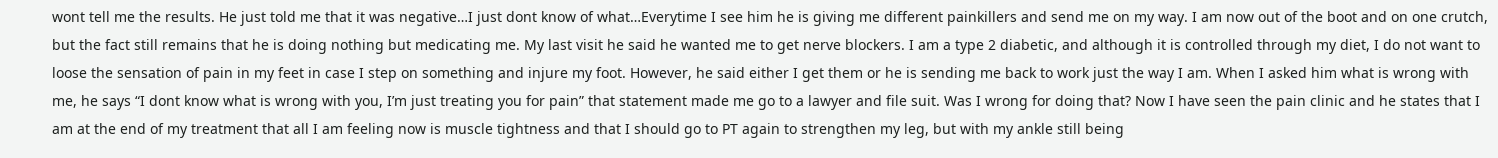wont tell me the results. He just told me that it was negative…I just dont know of what…Everytime I see him he is giving me different painkillers and send me on my way. I am now out of the boot and on one crutch, but the fact still remains that he is doing nothing but medicating me. My last visit he said he wanted me to get nerve blockers. I am a type 2 diabetic, and although it is controlled through my diet, I do not want to loose the sensation of pain in my feet in case I step on something and injure my foot. However, he said either I get them or he is sending me back to work just the way I am. When I asked him what is wrong with me, he says “I dont know what is wrong with you, I’m just treating you for pain” that statement made me go to a lawyer and file suit. Was I wrong for doing that? Now I have seen the pain clinic and he states that I am at the end of my treatment that all I am feeling now is muscle tightness and that I should go to PT again to strengthen my leg, but with my ankle still being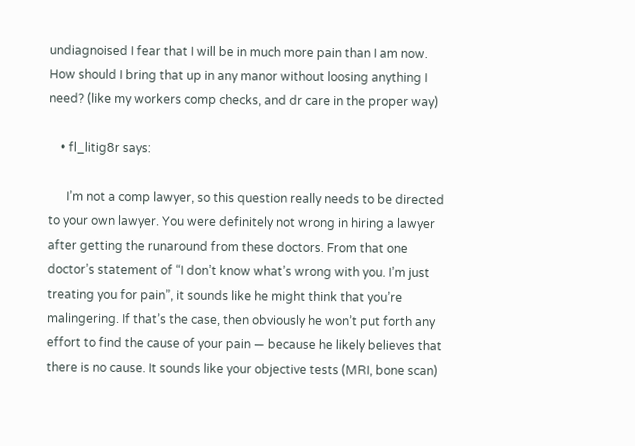undiagnoised I fear that I will be in much more pain than I am now. How should I bring that up in any manor without loosing anything I need? (like my workers comp checks, and dr care in the proper way)

    • fl_litig8r says:

      I’m not a comp lawyer, so this question really needs to be directed to your own lawyer. You were definitely not wrong in hiring a lawyer after getting the runaround from these doctors. From that one doctor’s statement of “I don’t know what’s wrong with you. I’m just treating you for pain”, it sounds like he might think that you’re malingering. If that’s the case, then obviously he won’t put forth any effort to find the cause of your pain — because he likely believes that there is no cause. It sounds like your objective tests (MRI, bone scan)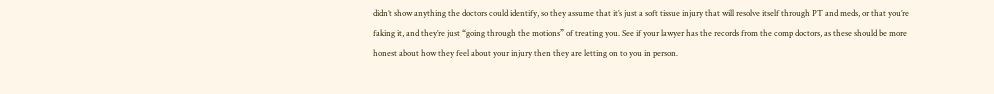didn’t show anything the doctors could identify, so they assume that it’s just a soft tissue injury that will resolve itself through PT and meds, or that you’re faking it, and they’re just “going through the motions” of treating you. See if your lawyer has the records from the comp doctors, as these should be more honest about how they feel about your injury then they are letting on to you in person.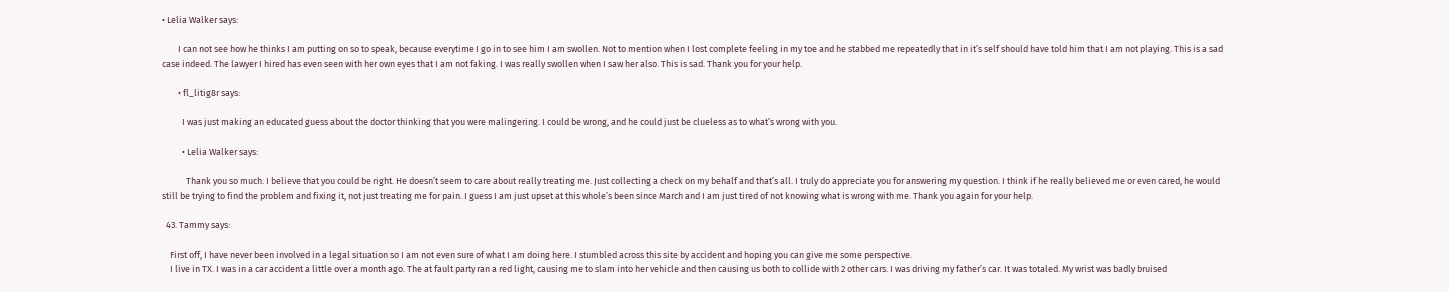• Lelia Walker says:

        I can not see how he thinks I am putting on so to speak, because everytime I go in to see him I am swollen. Not to mention when I lost complete feeling in my toe and he stabbed me repeatedly that in it’s self should have told him that I am not playing. This is a sad case indeed. The lawyer I hired has even seen with her own eyes that I am not faking. I was really swollen when I saw her also. This is sad. Thank you for your help.

        • fl_litig8r says:

          I was just making an educated guess about the doctor thinking that you were malingering. I could be wrong, and he could just be clueless as to what’s wrong with you.

          • Lelia Walker says:

            Thank you so much. I believe that you could be right. He doesn’t seem to care about really treating me. Just collecting a check on my behalf and that’s all. I truly do appreciate you for answering my question. I think if he really believed me or even cared, he would still be trying to find the problem and fixing it, not just treating me for pain. I guess I am just upset at this whole’s been since March and I am just tired of not knowing what is wrong with me. Thank you again for your help.

  43. Tammy says:

    First off, I have never been involved in a legal situation so I am not even sure of what I am doing here. I stumbled across this site by accident and hoping you can give me some perspective.
    I live in TX. I was in a car accident a little over a month ago. The at fault party ran a red light, causing me to slam into her vehicle and then causing us both to collide with 2 other cars. I was driving my father’s car. It was totaled. My wrist was badly bruised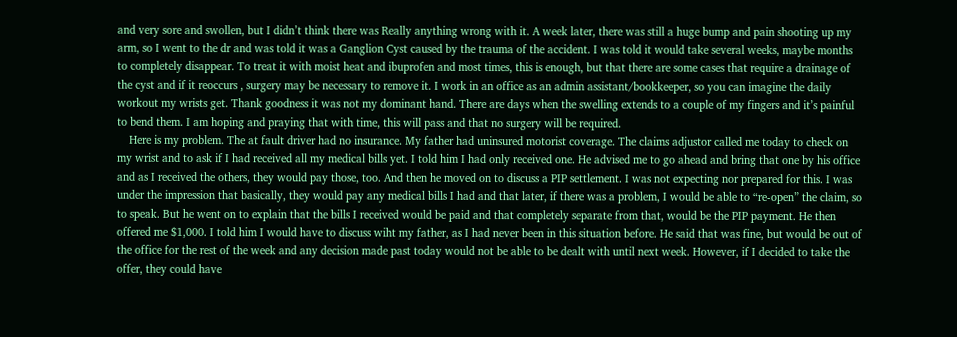and very sore and swollen, but I didn’t think there was Really anything wrong with it. A week later, there was still a huge bump and pain shooting up my arm, so I went to the dr and was told it was a Ganglion Cyst caused by the trauma of the accident. I was told it would take several weeks, maybe months to completely disappear. To treat it with moist heat and ibuprofen and most times, this is enough, but that there are some cases that require a drainage of the cyst and if it reoccurs , surgery may be necessary to remove it. I work in an office as an admin assistant/bookkeeper, so you can imagine the daily workout my wrists get. Thank goodness it was not my dominant hand. There are days when the swelling extends to a couple of my fingers and it’s painful to bend them. I am hoping and praying that with time, this will pass and that no surgery will be required.
    Here is my problem. The at fault driver had no insurance. My father had uninsured motorist coverage. The claims adjustor called me today to check on my wrist and to ask if I had received all my medical bills yet. I told him I had only received one. He advised me to go ahead and bring that one by his office and as I received the others, they would pay those, too. And then he moved on to discuss a PIP settlement. I was not expecting nor prepared for this. I was under the impression that basically, they would pay any medical bills I had and that later, if there was a problem, I would be able to “re-open” the claim, so to speak. But he went on to explain that the bills I received would be paid and that completely separate from that, would be the PIP payment. He then offered me $1,000. I told him I would have to discuss wiht my father, as I had never been in this situation before. He said that was fine, but would be out of the office for the rest of the week and any decision made past today would not be able to be dealt with until next week. However, if I decided to take the offer, they could have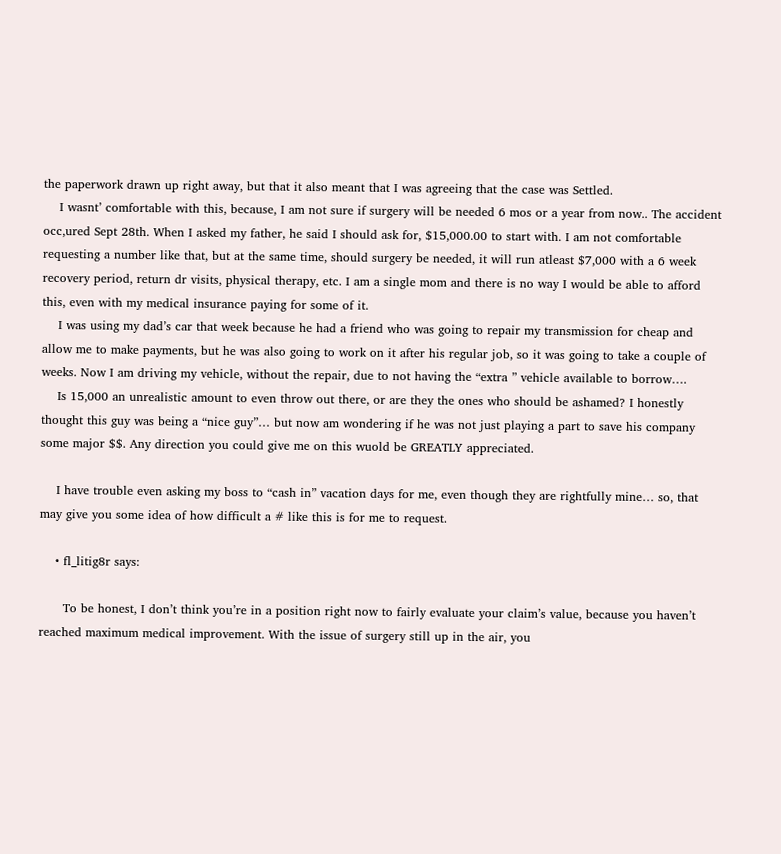the paperwork drawn up right away, but that it also meant that I was agreeing that the case was Settled.
    I wasnt’ comfortable with this, because, I am not sure if surgery will be needed 6 mos or a year from now.. The accident occ,ured Sept 28th. When I asked my father, he said I should ask for, $15,000.00 to start with. I am not comfortable requesting a number like that, but at the same time, should surgery be needed, it will run atleast $7,000 with a 6 week recovery period, return dr visits, physical therapy, etc. I am a single mom and there is no way I would be able to afford this, even with my medical insurance paying for some of it.
    I was using my dad’s car that week because he had a friend who was going to repair my transmission for cheap and allow me to make payments, but he was also going to work on it after his regular job, so it was going to take a couple of weeks. Now I am driving my vehicle, without the repair, due to not having the “extra ” vehicle available to borrow….
    Is 15,000 an unrealistic amount to even throw out there, or are they the ones who should be ashamed? I honestly thought this guy was being a “nice guy”… but now am wondering if he was not just playing a part to save his company some major $$. Any direction you could give me on this wuold be GREATLY appreciated.

    I have trouble even asking my boss to “cash in” vacation days for me, even though they are rightfully mine… so, that may give you some idea of how difficult a # like this is for me to request.

    • fl_litig8r says:

      To be honest, I don’t think you’re in a position right now to fairly evaluate your claim’s value, because you haven’t reached maximum medical improvement. With the issue of surgery still up in the air, you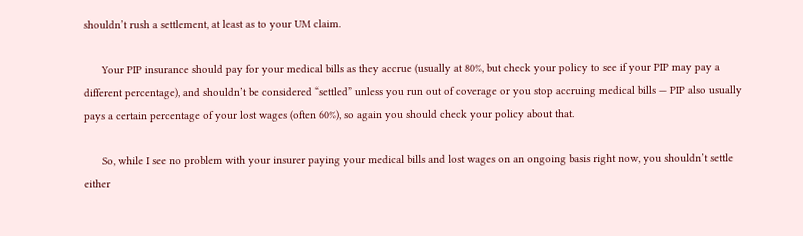shouldn’t rush a settlement, at least as to your UM claim.

      Your PIP insurance should pay for your medical bills as they accrue (usually at 80%, but check your policy to see if your PIP may pay a different percentage), and shouldn’t be considered “settled” unless you run out of coverage or you stop accruing medical bills — PIP also usually pays a certain percentage of your lost wages (often 60%), so again you should check your policy about that.

      So, while I see no problem with your insurer paying your medical bills and lost wages on an ongoing basis right now, you shouldn’t settle either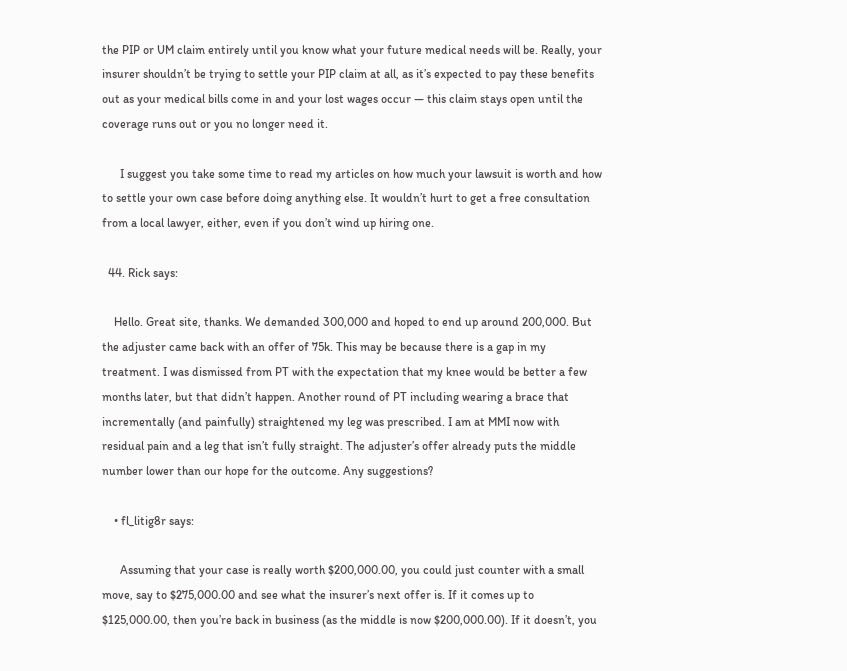the PIP or UM claim entirely until you know what your future medical needs will be. Really, your insurer shouldn’t be trying to settle your PIP claim at all, as it’s expected to pay these benefits out as your medical bills come in and your lost wages occur — this claim stays open until the coverage runs out or you no longer need it.

      I suggest you take some time to read my articles on how much your lawsuit is worth and how to settle your own case before doing anything else. It wouldn’t hurt to get a free consultation from a local lawyer, either, even if you don’t wind up hiring one.

  44. Rick says:

    Hello. Great site, thanks. We demanded 300,000 and hoped to end up around 200,000. But the adjuster came back with an offer of 75k. This may be because there is a gap in my treatment. I was dismissed from PT with the expectation that my knee would be better a few months later, but that didn’t happen. Another round of PT including wearing a brace that incrementally (and painfully) straightened my leg was prescribed. I am at MMI now with residual pain and a leg that isn’t fully straight. The adjuster’s offer already puts the middle number lower than our hope for the outcome. Any suggestions?

    • fl_litig8r says:

      Assuming that your case is really worth $200,000.00, you could just counter with a small move, say to $275,000.00 and see what the insurer’s next offer is. If it comes up to $125,000.00, then you’re back in business (as the middle is now $200,000.00). If it doesn’t, you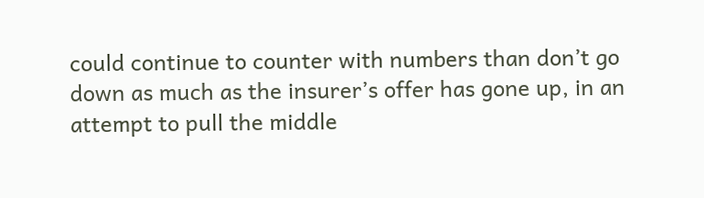could continue to counter with numbers than don’t go down as much as the insurer’s offer has gone up, in an attempt to pull the middle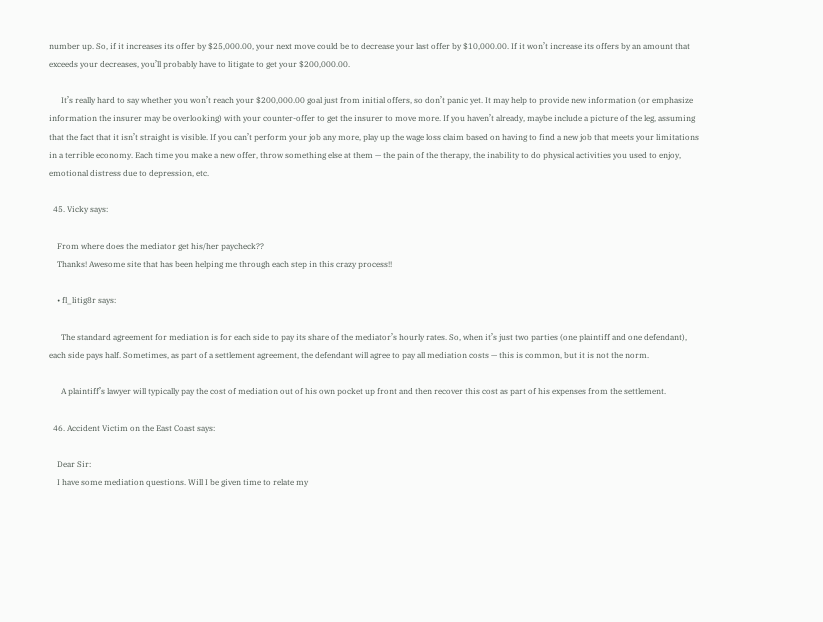number up. So, if it increases its offer by $25,000.00, your next move could be to decrease your last offer by $10,000.00. If it won’t increase its offers by an amount that exceeds your decreases, you’ll probably have to litigate to get your $200,000.00.

      It’s really hard to say whether you won’t reach your $200,000.00 goal just from initial offers, so don’t panic yet. It may help to provide new information (or emphasize information the insurer may be overlooking) with your counter-offer to get the insurer to move more. If you haven’t already, maybe include a picture of the leg, assuming that the fact that it isn’t straight is visible. If you can’t perform your job any more, play up the wage loss claim based on having to find a new job that meets your limitations in a terrible economy. Each time you make a new offer, throw something else at them — the pain of the therapy, the inability to do physical activities you used to enjoy, emotional distress due to depression, etc.

  45. Vicky says:

    From where does the mediator get his/her paycheck??
    Thanks! Awesome site that has been helping me through each step in this crazy process!!

    • fl_litig8r says:

      The standard agreement for mediation is for each side to pay its share of the mediator’s hourly rates. So, when it’s just two parties (one plaintiff and one defendant), each side pays half. Sometimes, as part of a settlement agreement, the defendant will agree to pay all mediation costs — this is common, but it is not the norm.

      A plaintiff’s lawyer will typically pay the cost of mediation out of his own pocket up front and then recover this cost as part of his expenses from the settlement.

  46. Accident Victim on the East Coast says:

    Dear Sir:
    I have some mediation questions. Will I be given time to relate my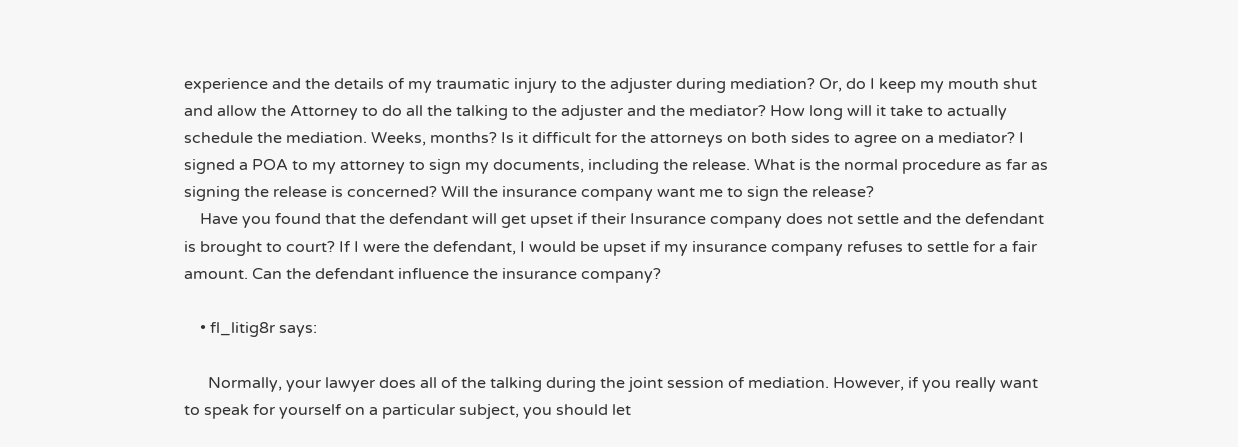experience and the details of my traumatic injury to the adjuster during mediation? Or, do I keep my mouth shut and allow the Attorney to do all the talking to the adjuster and the mediator? How long will it take to actually schedule the mediation. Weeks, months? Is it difficult for the attorneys on both sides to agree on a mediator? I signed a POA to my attorney to sign my documents, including the release. What is the normal procedure as far as signing the release is concerned? Will the insurance company want me to sign the release?
    Have you found that the defendant will get upset if their Insurance company does not settle and the defendant is brought to court? If I were the defendant, I would be upset if my insurance company refuses to settle for a fair amount. Can the defendant influence the insurance company?

    • fl_litig8r says:

      Normally, your lawyer does all of the talking during the joint session of mediation. However, if you really want to speak for yourself on a particular subject, you should let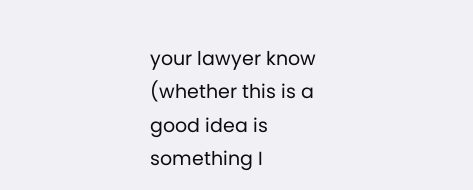your lawyer know (whether this is a good idea is something I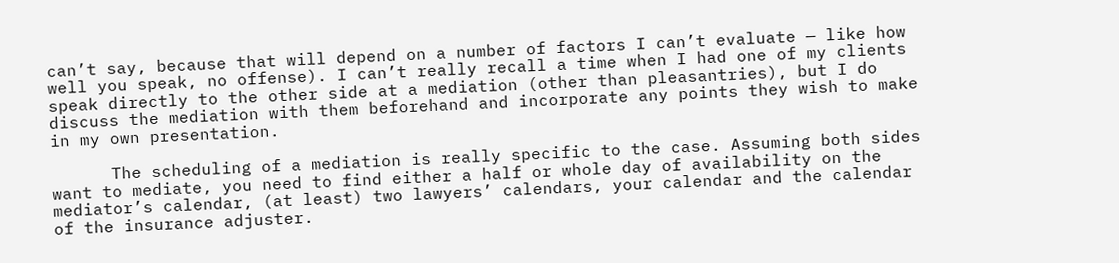can’t say, because that will depend on a number of factors I can’t evaluate — like how well you speak, no offense). I can’t really recall a time when I had one of my clients speak directly to the other side at a mediation (other than pleasantries), but I do discuss the mediation with them beforehand and incorporate any points they wish to make in my own presentation.

      The scheduling of a mediation is really specific to the case. Assuming both sides want to mediate, you need to find either a half or whole day of availability on the mediator’s calendar, (at least) two lawyers’ calendars, your calendar and the calendar of the insurance adjuster.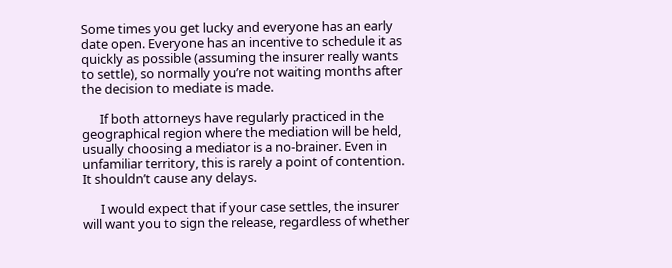Some times you get lucky and everyone has an early date open. Everyone has an incentive to schedule it as quickly as possible (assuming the insurer really wants to settle), so normally you’re not waiting months after the decision to mediate is made.

      If both attorneys have regularly practiced in the geographical region where the mediation will be held, usually choosing a mediator is a no-brainer. Even in unfamiliar territory, this is rarely a point of contention. It shouldn’t cause any delays.

      I would expect that if your case settles, the insurer will want you to sign the release, regardless of whether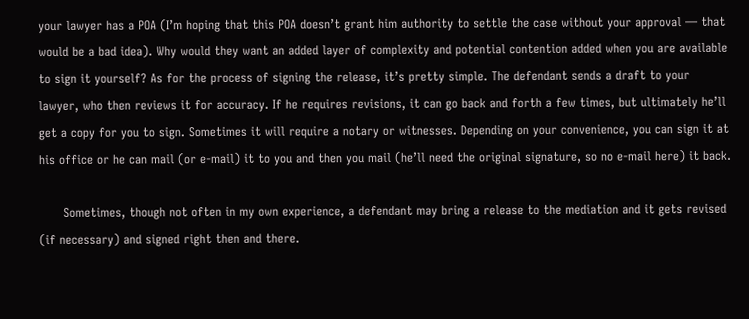your lawyer has a POA (I’m hoping that this POA doesn’t grant him authority to settle the case without your approval — that would be a bad idea). Why would they want an added layer of complexity and potential contention added when you are available to sign it yourself? As for the process of signing the release, it’s pretty simple. The defendant sends a draft to your lawyer, who then reviews it for accuracy. If he requires revisions, it can go back and forth a few times, but ultimately he’ll get a copy for you to sign. Sometimes it will require a notary or witnesses. Depending on your convenience, you can sign it at his office or he can mail (or e-mail) it to you and then you mail (he’ll need the original signature, so no e-mail here) it back.

      Sometimes, though not often in my own experience, a defendant may bring a release to the mediation and it gets revised (if necessary) and signed right then and there.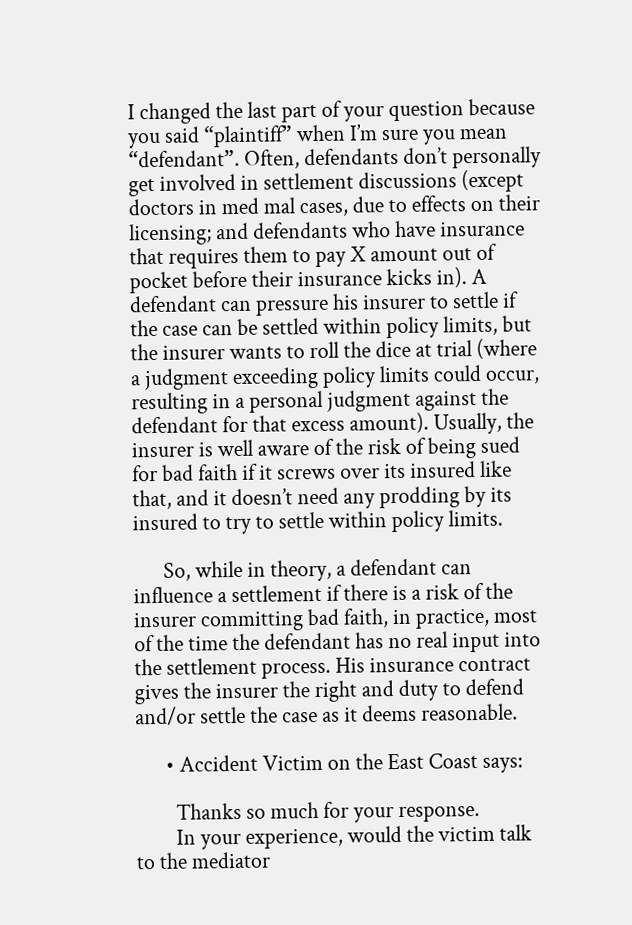I changed the last part of your question because you said “plaintiff” when I’m sure you mean “defendant”. Often, defendants don’t personally get involved in settlement discussions (except doctors in med mal cases, due to effects on their licensing; and defendants who have insurance that requires them to pay X amount out of pocket before their insurance kicks in). A defendant can pressure his insurer to settle if the case can be settled within policy limits, but the insurer wants to roll the dice at trial (where a judgment exceeding policy limits could occur, resulting in a personal judgment against the defendant for that excess amount). Usually, the insurer is well aware of the risk of being sued for bad faith if it screws over its insured like that, and it doesn’t need any prodding by its insured to try to settle within policy limits.

      So, while in theory, a defendant can influence a settlement if there is a risk of the insurer committing bad faith, in practice, most of the time the defendant has no real input into the settlement process. His insurance contract gives the insurer the right and duty to defend and/or settle the case as it deems reasonable.

      • Accident Victim on the East Coast says:

        Thanks so much for your response.
        In your experience, would the victim talk to the mediator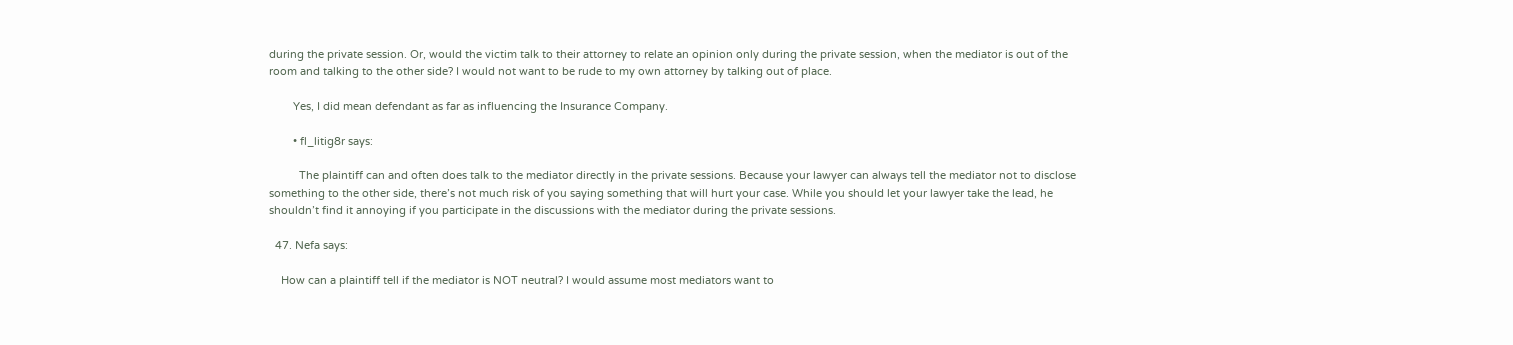during the private session. Or, would the victim talk to their attorney to relate an opinion only during the private session, when the mediator is out of the room and talking to the other side? I would not want to be rude to my own attorney by talking out of place.

        Yes, I did mean defendant as far as influencing the Insurance Company.

        • fl_litig8r says:

          The plaintiff can and often does talk to the mediator directly in the private sessions. Because your lawyer can always tell the mediator not to disclose something to the other side, there’s not much risk of you saying something that will hurt your case. While you should let your lawyer take the lead, he shouldn’t find it annoying if you participate in the discussions with the mediator during the private sessions.

  47. Nefa says:

    How can a plaintiff tell if the mediator is NOT neutral? I would assume most mediators want to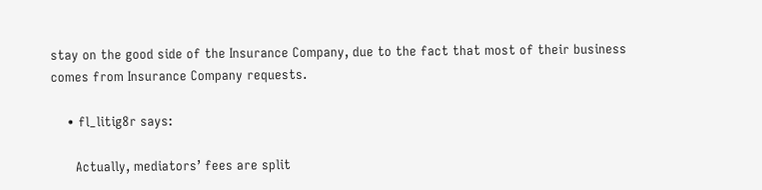stay on the good side of the Insurance Company, due to the fact that most of their business comes from Insurance Company requests.

    • fl_litig8r says:

      Actually, mediators’ fees are split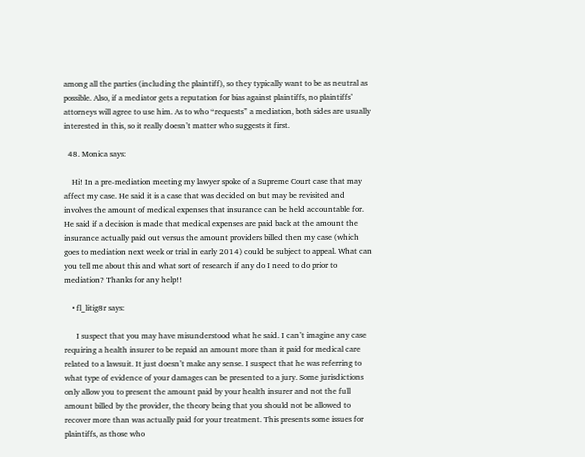among all the parties (including the plaintiff), so they typically want to be as neutral as possible. Also, if a mediator gets a reputation for bias against plaintiffs, no plaintiffs’ attorneys will agree to use him. As to who “requests” a mediation, both sides are usually interested in this, so it really doesn’t matter who suggests it first.

  48. Monica says:

    Hi! In a pre-mediation meeting my lawyer spoke of a Supreme Court case that may affect my case. He said it is a case that was decided on but may be revisited and involves the amount of medical expenses that insurance can be held accountable for. He said if a decision is made that medical expenses are paid back at the amount the insurance actually paid out versus the amount providers billed then my case (which goes to mediation next week or trial in early 2014) could be subject to appeal. What can you tell me about this and what sort of research if any do I need to do prior to mediation? Thanks for any help!!

    • fl_litig8r says:

      I suspect that you may have misunderstood what he said. I can’t imagine any case requiring a health insurer to be repaid an amount more than it paid for medical care related to a lawsuit. It just doesn’t make any sense. I suspect that he was referring to what type of evidence of your damages can be presented to a jury. Some jurisdictions only allow you to present the amount paid by your health insurer and not the full amount billed by the provider, the theory being that you should not be allowed to recover more than was actually paid for your treatment. This presents some issues for plaintiffs, as those who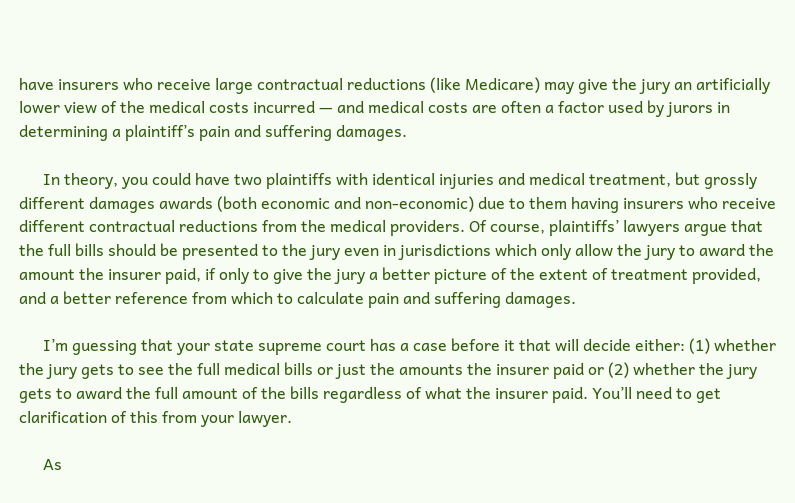have insurers who receive large contractual reductions (like Medicare) may give the jury an artificially lower view of the medical costs incurred — and medical costs are often a factor used by jurors in determining a plaintiff’s pain and suffering damages.

      In theory, you could have two plaintiffs with identical injuries and medical treatment, but grossly different damages awards (both economic and non-economic) due to them having insurers who receive different contractual reductions from the medical providers. Of course, plaintiffs’ lawyers argue that the full bills should be presented to the jury even in jurisdictions which only allow the jury to award the amount the insurer paid, if only to give the jury a better picture of the extent of treatment provided, and a better reference from which to calculate pain and suffering damages.

      I’m guessing that your state supreme court has a case before it that will decide either: (1) whether the jury gets to see the full medical bills or just the amounts the insurer paid or (2) whether the jury gets to award the full amount of the bills regardless of what the insurer paid. You’ll need to get clarification of this from your lawyer.

      As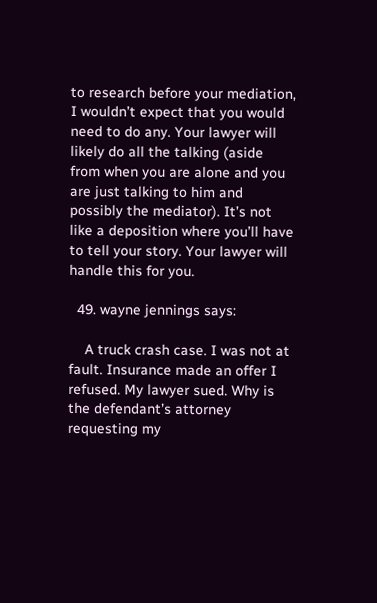to research before your mediation, I wouldn’t expect that you would need to do any. Your lawyer will likely do all the talking (aside from when you are alone and you are just talking to him and possibly the mediator). It’s not like a deposition where you’ll have to tell your story. Your lawyer will handle this for you.

  49. wayne jennings says:

    A truck crash case. I was not at fault. Insurance made an offer I refused. My lawyer sued. Why is the defendant’s attorney requesting my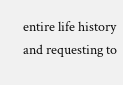entire life history and requesting to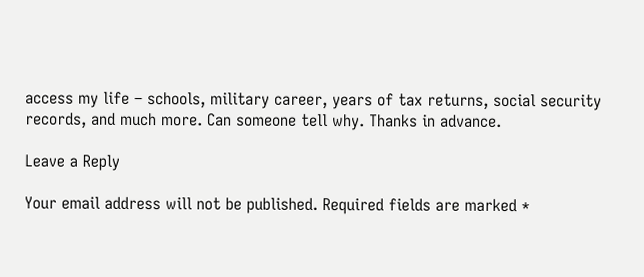access my life – schools, military career, years of tax returns, social security records, and much more. Can someone tell why. Thanks in advance.

Leave a Reply

Your email address will not be published. Required fields are marked *